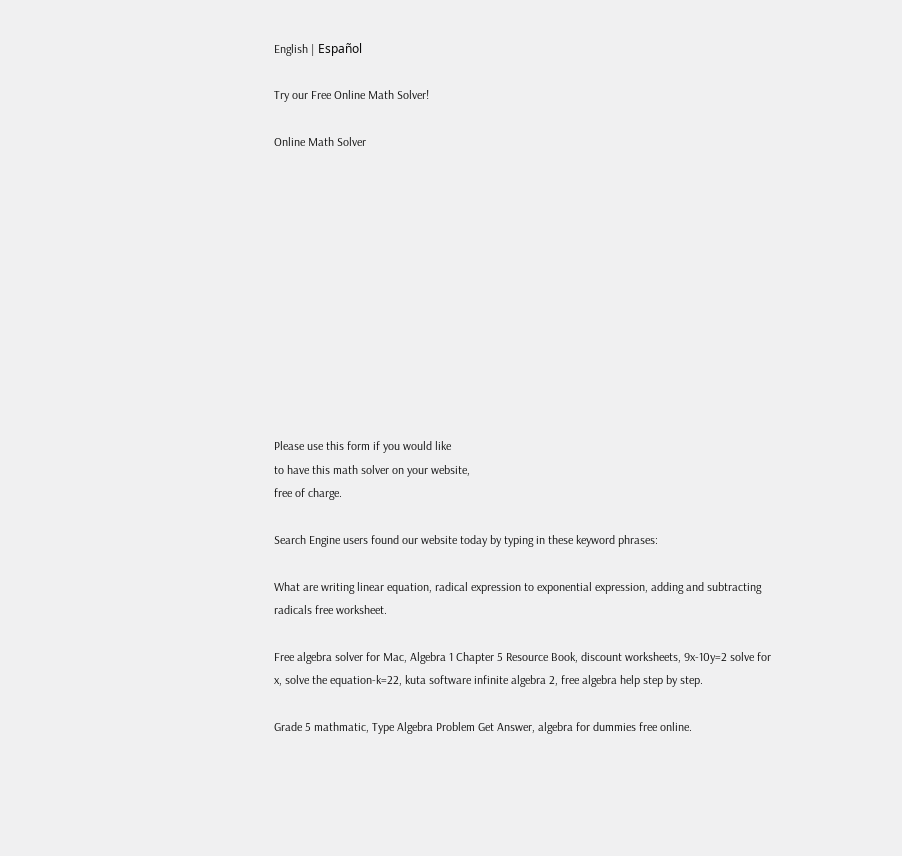English | Español

Try our Free Online Math Solver!

Online Math Solver












Please use this form if you would like
to have this math solver on your website,
free of charge.

Search Engine users found our website today by typing in these keyword phrases:

What are writing linear equation, radical expression to exponential expression, adding and subtracting radicals free worksheet.

Free algebra solver for Mac, Algebra 1 Chapter 5 Resource Book, discount worksheets, 9x-10y=2 solve for x, solve the equation-k=22, kuta software infinite algebra 2, free algebra help step by step.

Grade 5 mathmatic, Type Algebra Problem Get Answer, algebra for dummies free online.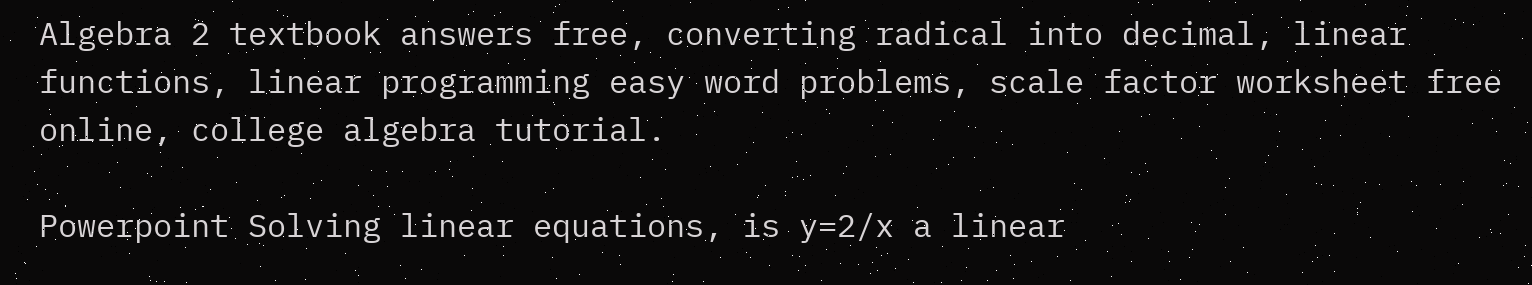Algebra 2 textbook answers free, converting radical into decimal, linear functions, linear programming easy word problems, scale factor worksheet free online, college algebra tutorial.

Powerpoint Solving linear equations, is y=2/x a linear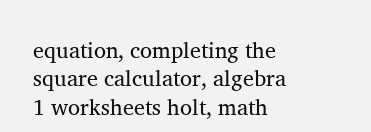equation, completing the square calculator, algebra 1 worksheets holt, math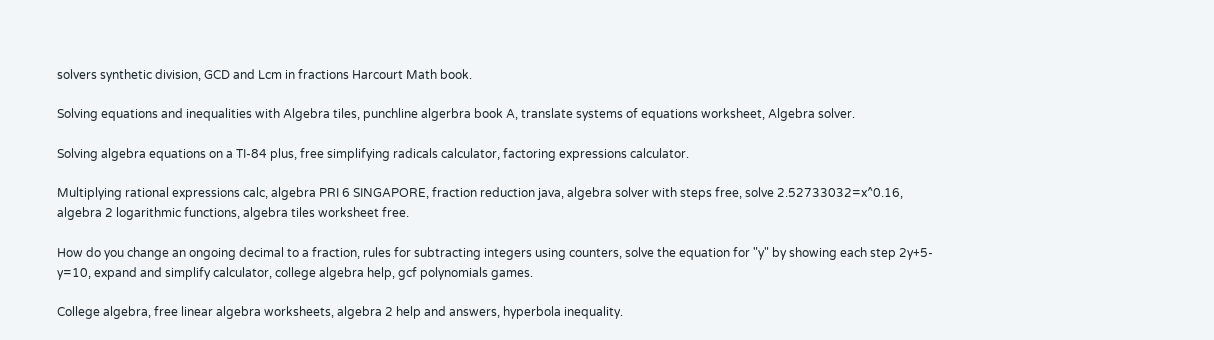solvers synthetic division, GCD and Lcm in fractions Harcourt Math book.

Solving equations and inequalities with Algebra tiles, punchline algerbra book A, translate systems of equations worksheet, Algebra solver.

Solving algebra equations on a TI-84 plus, free simplifying radicals calculator, factoring expressions calculator.

Multiplying rational expressions calc, algebra PRI 6 SINGAPORE, fraction reduction java, algebra solver with steps free, solve 2.52733032=x^0.16, algebra 2 logarithmic functions, algebra tiles worksheet free.

How do you change an ongoing decimal to a fraction, rules for subtracting integers using counters, solve the equation for "y" by showing each step 2y+5-y=10, expand and simplify calculator, college algebra help, gcf polynomials games.

College algebra, free linear algebra worksheets, algebra 2 help and answers, hyperbola inequality.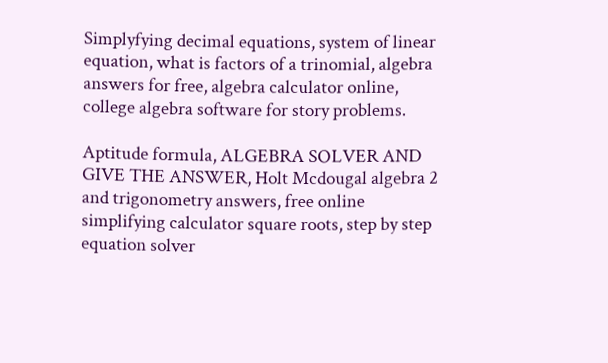Simplyfying decimal equations, system of linear equation, what is factors of a trinomial, algebra answers for free, algebra calculator online, college algebra software for story problems.

Aptitude formula, ALGEBRA SOLVER AND GIVE THE ANSWER, Holt Mcdougal algebra 2 and trigonometry answers, free online simplifying calculator square roots, step by step equation solver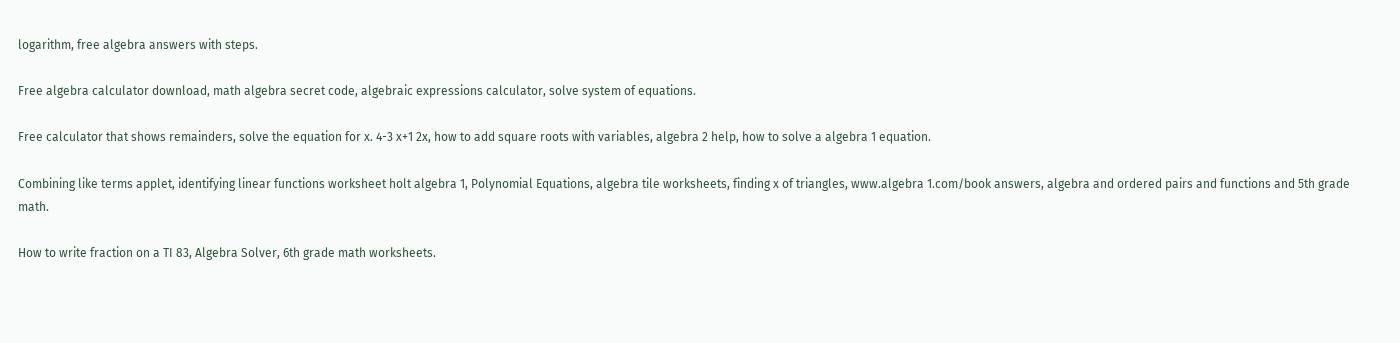logarithm, free algebra answers with steps.

Free algebra calculator download, math algebra secret code, algebraic expressions calculator, solve system of equations.

Free calculator that shows remainders, solve the equation for x. 4-3 x+1 2x, how to add square roots with variables, algebra 2 help, how to solve a algebra 1 equation.

Combining like terms applet, identifying linear functions worksheet holt algebra 1, Polynomial Equations, algebra tile worksheets, finding x of triangles, www.algebra 1.com/book answers, algebra and ordered pairs and functions and 5th grade math.

How to write fraction on a TI 83, Algebra Solver, 6th grade math worksheets.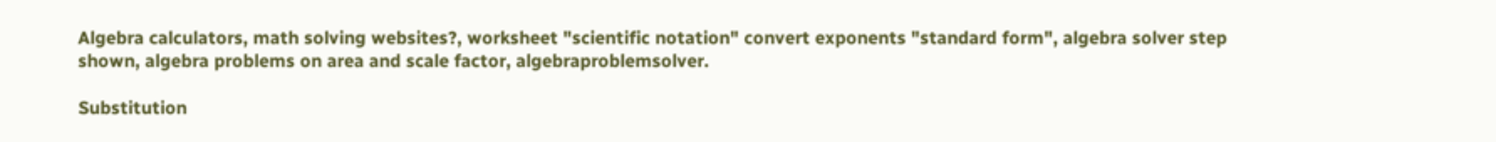Algebra calculators, math solving websites?, worksheet "scientific notation" convert exponents "standard form", algebra solver step shown, algebra problems on area and scale factor, algebraproblemsolver.

Substitution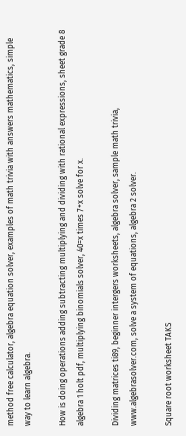method free calculator, algebra equation solver, examples of math trivia with answers mathematics, simple way to learn algebra.

How is doing operations adding subtracting multiplying and dividing with rational expressions, sheet grade 8 algebra 1 holt pdf, multiplying binomials solver, 40=x times 7+x solve for x.

Dividing matrices ti89, beginner intergers worksheets, algebra solver, sample math trivia, www.algebrasolver.com, solve a system of equations, algebra 2 solver.

Square root worksheet TAKS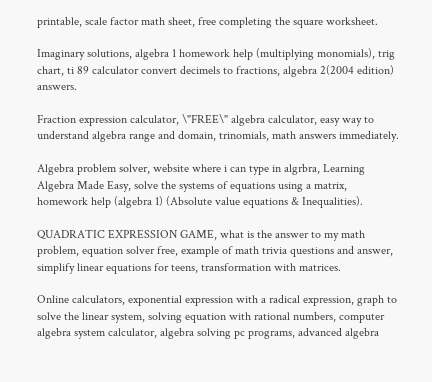printable, scale factor math sheet, free completing the square worksheet.

Imaginary solutions, algebra 1 homework help (multiplying monomials), trig chart, ti 89 calculator convert decimels to fractions, algebra 2(2004 edition) answers.

Fraction expression calculator, \"FREE\" algebra calculator, easy way to understand algebra range and domain, trinomials, math answers immediately.

Algebra problem solver, website where i can type in algrbra, Learning Algebra Made Easy, solve the systems of equations using a matrix, homework help (algebra 1) (Absolute value equations & Inequalities).

QUADRATIC EXPRESSION GAME, what is the answer to my math problem, equation solver free, example of math trivia questions and answer, simplify linear equations for teens, transformation with matrices.

Online calculators, exponential expression with a radical expression, graph to solve the linear system, solving equation with rational numbers, computer algebra system calculator, algebra solving pc programs, advanced algebra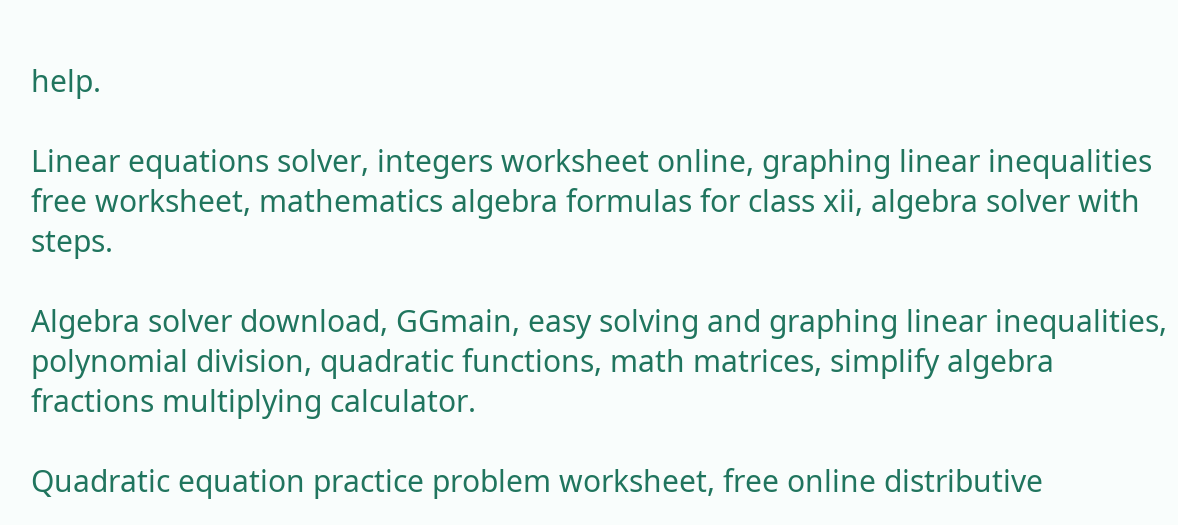help.

Linear equations solver, integers worksheet online, graphing linear inequalities free worksheet, mathematics algebra formulas for class xii, algebra solver with steps.

Algebra solver download, GGmain, easy solving and graphing linear inequalities, polynomial division, quadratic functions, math matrices, simplify algebra fractions multiplying calculator.

Quadratic equation practice problem worksheet, free online distributive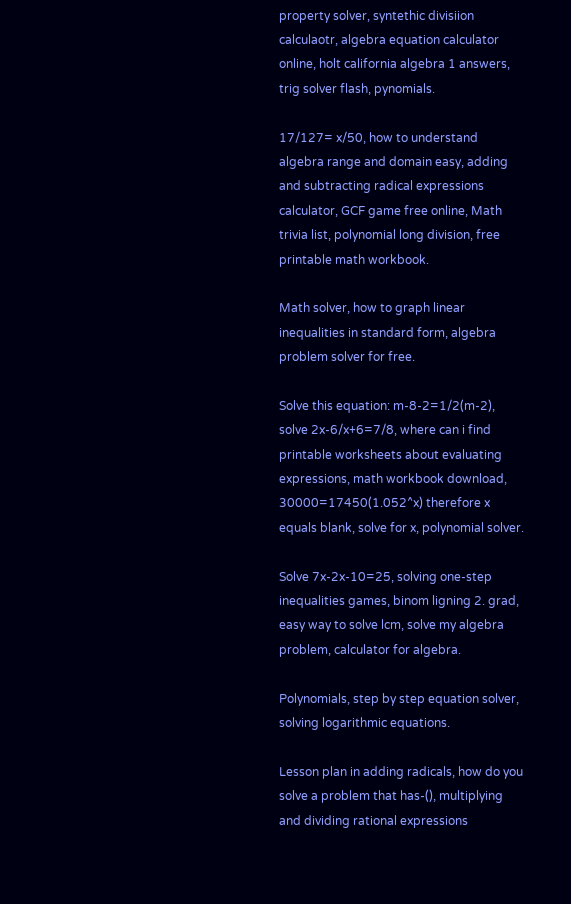property solver, syntethic divisiion calculaotr, algebra equation calculator online, holt california algebra 1 answers, trig solver flash, pynomials.

17/127= x/50, how to understand algebra range and domain easy, adding and subtracting radical expressions calculator, GCF game free online, Math trivia list, polynomial long division, free printable math workbook.

Math solver, how to graph linear inequalities in standard form, algebra problem solver for free.

Solve this equation: m-8-2=1/2(m-2), solve 2x-6/x+6=7/8, where can i find printable worksheets about evaluating expressions, math workbook download, 30000=17450(1.052^x) therefore x equals blank, solve for x, polynomial solver.

Solve 7x-2x-10=25, solving one-step inequalities games, binom ligning 2. grad, easy way to solve lcm, solve my algebra problem, calculator for algebra.

Polynomials, step by step equation solver, solving logarithmic equations.

Lesson plan in adding radicals, how do you solve a problem that has-(), multiplying and dividing rational expressions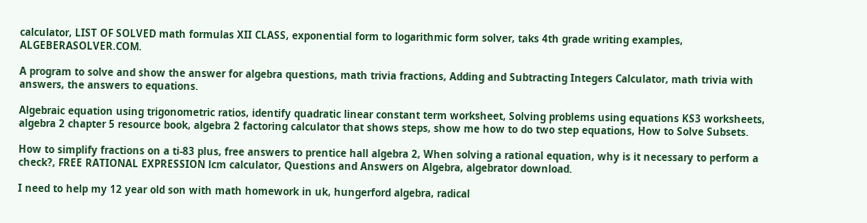calculator, LIST OF SOLVED math formulas XII CLASS, exponential form to logarithmic form solver, taks 4th grade writing examples, ALGEBERASOLVER.COM.

A program to solve and show the answer for algebra questions, math trivia fractions, Adding and Subtracting Integers Calculator, math trivia with answers, the answers to equations.

Algebraic equation using trigonometric ratios, identify quadratic linear constant term worksheet, Solving problems using equations KS3 worksheets, algebra 2 chapter 5 resource book, algebra 2 factoring calculator that shows steps, show me how to do two step equations, How to Solve Subsets.

How to simplify fractions on a ti-83 plus, free answers to prentice hall algebra 2, When solving a rational equation, why is it necessary to perform a check?, FREE RATIONAL EXPRESSION lcm calculator, Questions and Answers on Algebra, algebrator download.

I need to help my 12 year old son with math homework in uk, hungerford algebra, radical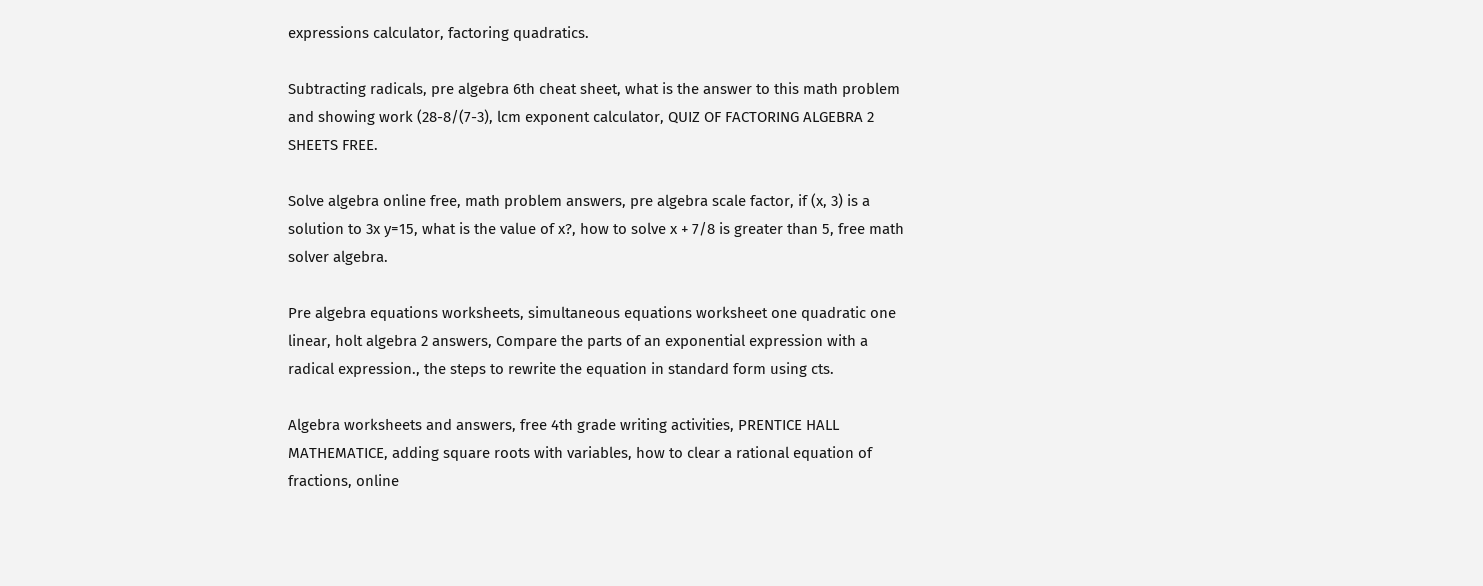expressions calculator, factoring quadratics.

Subtracting radicals, pre algebra 6th cheat sheet, what is the answer to this math problem and showing work (28-8/(7-3), lcm exponent calculator, QUIZ OF FACTORING ALGEBRA 2 SHEETS FREE.

Solve algebra online free, math problem answers, pre algebra scale factor, if (x, 3) is a solution to 3x y=15, what is the value of x?, how to solve x + 7/8 is greater than 5, free math solver algebra.

Pre algebra equations worksheets, simultaneous equations worksheet one quadratic one linear, holt algebra 2 answers, Compare the parts of an exponential expression with a radical expression., the steps to rewrite the equation in standard form using cts.

Algebra worksheets and answers, free 4th grade writing activities, PRENTICE HALL MATHEMATICE, adding square roots with variables, how to clear a rational equation of fractions, online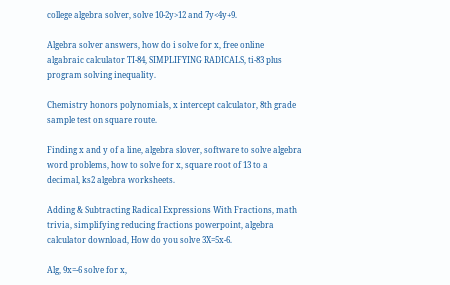college algebra solver, solve 10-2y>12 and 7y<4y+9.

Algebra solver answers, how do i solve for x, free online algabraic calculator TI-84, SIMPLIFYING RADICALS, ti-83 plus program solving inequality.

Chemistry honors polynomials, x intercept calculator, 8th grade sample test on square route.

Finding x and y of a line, algebra slover, software to solve algebra word problems, how to solve for x, square root of 13 to a decimal, ks2 algebra worksheets.

Adding & Subtracting Radical Expressions With Fractions, math trivia, simplifying reducing fractions powerpoint, algebra calculator download, How do you solve 3X=5x-6.

Alg, 9x=-6 solve for x,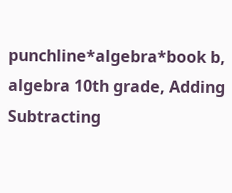punchline*algebra*book b, algebra 10th grade, Adding Subtracting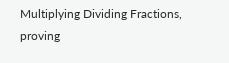Multiplying Dividing Fractions, proving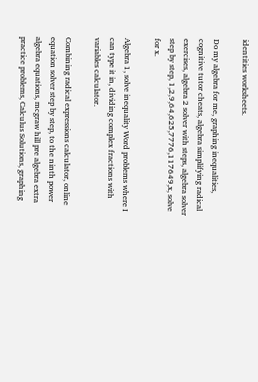identities worksheets.

Do my algebra for me, graphing inequalities, cognitive tutor cheats, algebra simplifying radical exercises, algebra 2 solver with steps, algebra solver step by step, 1,2,9,64,625,7776,117649,x, solve for x.

Algebra 1, solve inequality Word problems where I can type it in, dividing complex fractions with variables calculator.

Combining radical expressions calculator, online equation solver step by step, to the ninth power algebra equations, mcgraw hill pre algebra extra practice problems, Calculus Solutions, graphing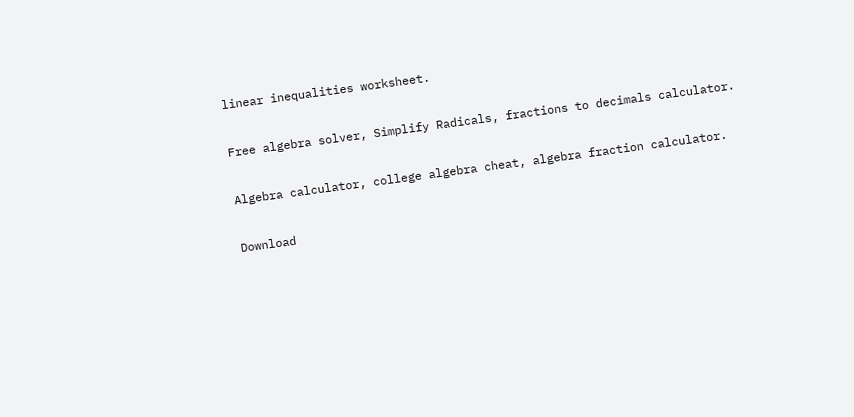linear inequalities worksheet.

Free algebra solver, Simplify Radicals, fractions to decimals calculator.

Algebra calculator, college algebra cheat, algebra fraction calculator.

Download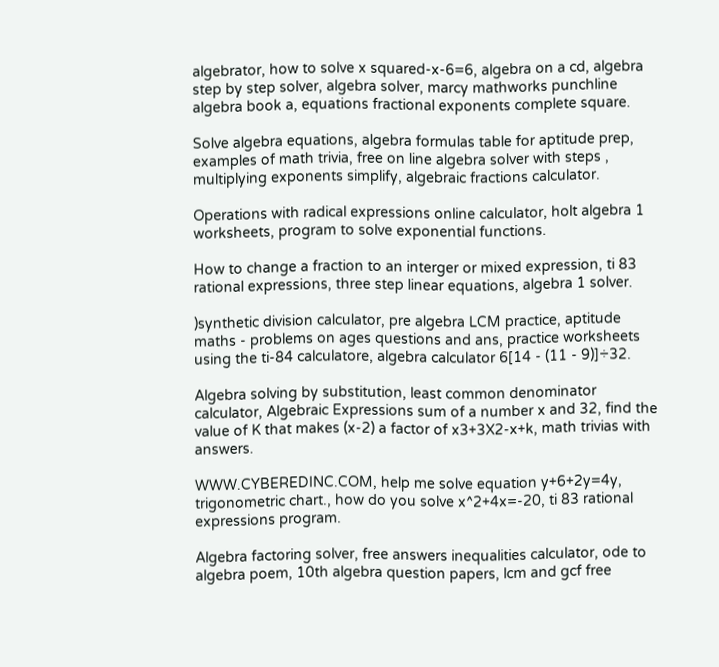algebrator, how to solve x squared-x-6=6, algebra on a cd, algebra step by step solver, algebra solver, marcy mathworks punchline algebra book a, equations fractional exponents complete square.

Solve algebra equations, algebra formulas table for aptitude prep, examples of math trivia, free on line algebra solver with steps , multiplying exponents simplify, algebraic fractions calculator.

Operations with radical expressions online calculator, holt algebra 1 worksheets, program to solve exponential functions.

How to change a fraction to an interger or mixed expression, ti 83 rational expressions, three step linear equations, algebra 1 solver.

)synthetic division calculator, pre algebra LCM practice, aptitude maths - problems on ages questions and ans, practice worksheets using the ti-84 calculatore, algebra calculator 6[14 - (11 - 9)]÷32.

Algebra solving by substitution, least common denominator calculator, Algebraic Expressions sum of a number x and 32, find the value of K that makes (x-2) a factor of x3+3X2-x+k, math trivias with answers.

WWW.CYBEREDINC.COM, help me solve equation y+6+2y=4y, trigonometric chart., how do you solve x^2+4x=-20, ti 83 rational expressions program.

Algebra factoring solver, free answers inequalities calculator, ode to algebra poem, 10th algebra question papers, lcm and gcf free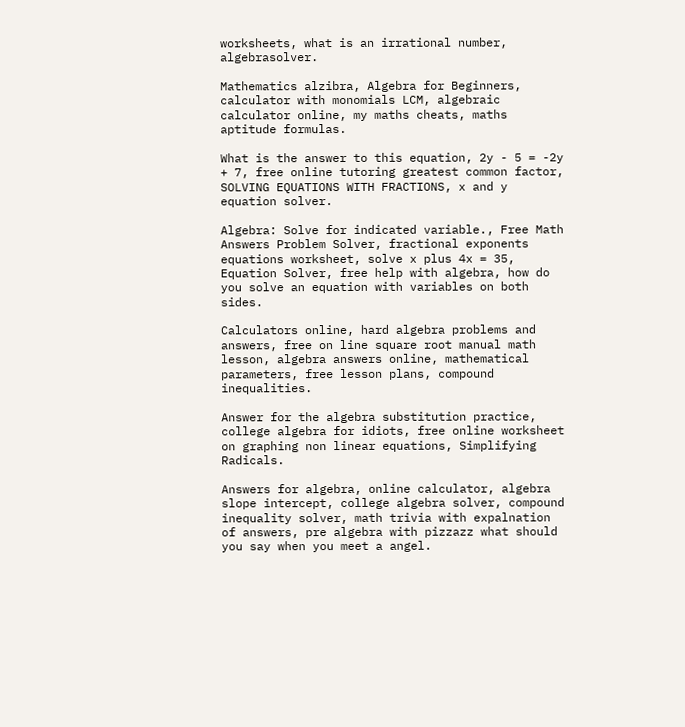worksheets, what is an irrational number, algebrasolver.

Mathematics alzibra, Algebra for Beginners, calculator with monomials LCM, algebraic calculator online, my maths cheats, maths aptitude formulas.

What is the answer to this equation, 2y - 5 = -2y + 7, free online tutoring greatest common factor, SOLVING EQUATIONS WITH FRACTIONS, x and y equation solver.

Algebra: Solve for indicated variable., Free Math Answers Problem Solver, fractional exponents equations worksheet, solve x plus 4x = 35, Equation Solver, free help with algebra, how do you solve an equation with variables on both sides.

Calculators online, hard algebra problems and answers, free on line square root manual math lesson, algebra answers online, mathematical parameters, free lesson plans, compound inequalities.

Answer for the algebra substitution practice, college algebra for idiots, free online worksheet on graphing non linear equations, Simplifying Radicals.

Answers for algebra, online calculator, algebra slope intercept, college algebra solver, compound inequality solver, math trivia with expalnation of answers, pre algebra with pizzazz what should you say when you meet a angel.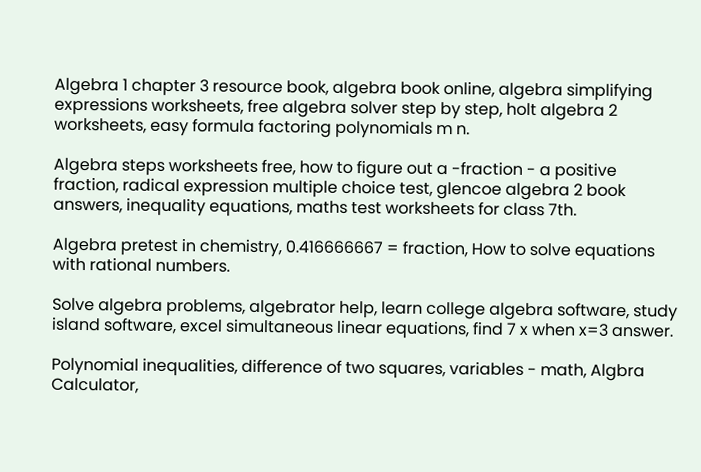Algebra 1 chapter 3 resource book, algebra book online, algebra simplifying expressions worksheets, free algebra solver step by step, holt algebra 2 worksheets, easy formula factoring polynomials m n.

Algebra steps worksheets free, how to figure out a -fraction - a positive fraction, radical expression multiple choice test, glencoe algebra 2 book answers, inequality equations, maths test worksheets for class 7th.

Algebra pretest in chemistry, 0.416666667 = fraction, How to solve equations with rational numbers.

Solve algebra problems, algebrator help, learn college algebra software, study island software, excel simultaneous linear equations, find 7 x when x=3 answer.

Polynomial inequalities, difference of two squares, variables - math, Algbra Calculator,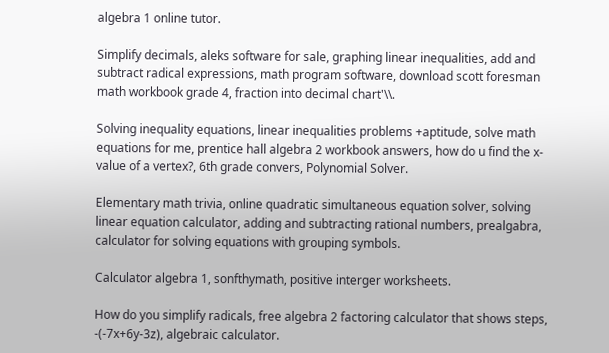algebra 1 online tutor.

Simplify decimals, aleks software for sale, graphing linear inequalities, add and subtract radical expressions, math program software, download scott foresman math workbook grade 4, fraction into decimal chart'\\.

Solving inequality equations, linear inequalities problems +aptitude, solve math equations for me, prentice hall algebra 2 workbook answers, how do u find the x-value of a vertex?, 6th grade convers, Polynomial Solver.

Elementary math trivia, online quadratic simultaneous equation solver, solving linear equation calculator, adding and subtracting rational numbers, prealgabra, calculator for solving equations with grouping symbols.

Calculator algebra 1, sonfthymath, positive interger worksheets.

How do you simplify radicals, free algebra 2 factoring calculator that shows steps, -(-7x+6y-3z), algebraic calculator.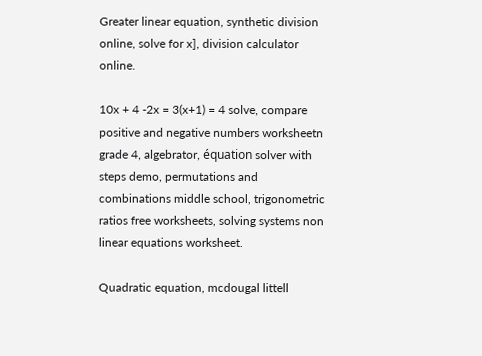Greater linear equation, synthetic division online, solve for x], division calculator online.

10x + 4 -2x = 3(x+1) = 4 solve, compare positive and negative numbers worksheetn grade 4, algebrator, équation solver with steps demo, permutations and combinations middle school, trigonometric ratios free worksheets, solving systems non linear equations worksheet.

Quadratic equation, mcdougal littell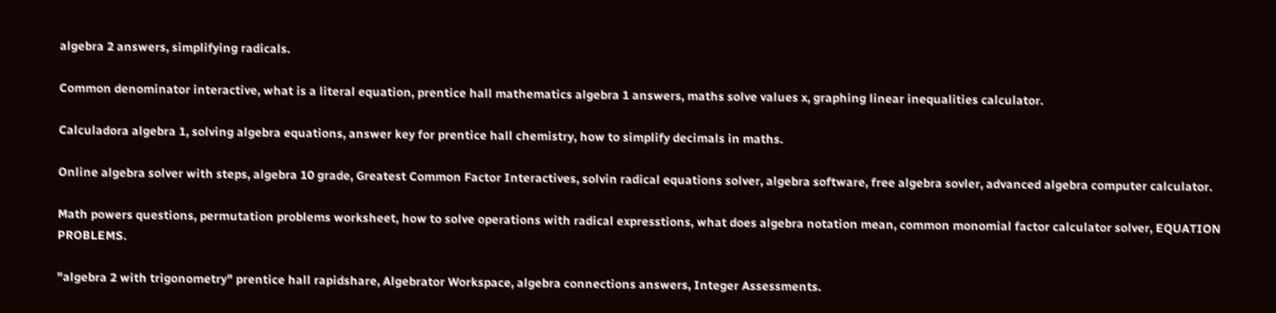algebra 2 answers, simplifying radicals.

Common denominator interactive, what is a literal equation, prentice hall mathematics algebra 1 answers, maths solve values x, graphing linear inequalities calculator.

Calculadora algebra 1, solving algebra equations, answer key for prentice hall chemistry, how to simplify decimals in maths.

Online algebra solver with steps, algebra 10 grade, Greatest Common Factor Interactives, solvin radical equations solver, algebra software, free algebra sovler, advanced algebra computer calculator.

Math powers questions, permutation problems worksheet, how to solve operations with radical expresstions, what does algebra notation mean, common monomial factor calculator solver, EQUATION PROBLEMS.

"algebra 2 with trigonometry" prentice hall rapidshare, Algebrator Workspace, algebra connections answers, Integer Assessments.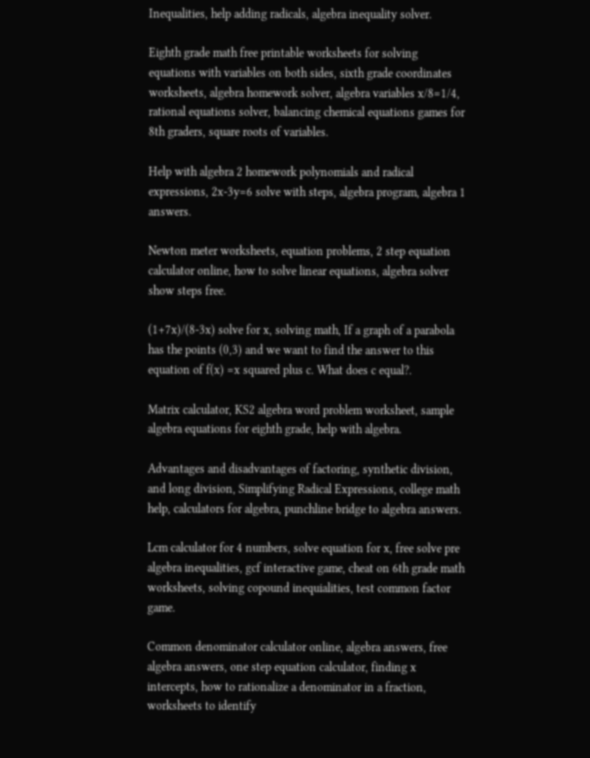Inequalities, help adding radicals, algebra inequality solver.

Eighth grade math free printable worksheets for solving equations with variables on both sides, sixth grade coordinates worksheets, algebra homework solver, algebra variables x/8=1/4, rational equations solver, balancing chemical equations games for 8th graders, square roots of variables.

Help with algebra 2 homework polynomials and radical expressions, 2x-3y=6 solve with steps, algebra program, algebra 1 answers.

Newton meter worksheets, equation problems, 2 step equation calculator online, how to solve linear equations, algebra solver show steps free.

(1+7x)/(8-3x) solve for x, solving math, If a graph of a parabola has the points (0,3) and we want to find the answer to this equation of f(x) =x squared plus c. What does c equal?.

Matrix calculator, KS2 algebra word problem worksheet, sample algebra equations for eighth grade, help with algebra.

Advantages and disadvantages of factoring, synthetic division, and long division, Simplifying Radical Expressions, college math help, calculators for algebra, punchline bridge to algebra answers.

Lcm calculator for 4 numbers, solve equation for x, free solve pre algebra inequalities, gcf interactive game, cheat on 6th grade math worksheets, solving copound inequialities, test common factor game.

Common denominator calculator online, algebra answers, free algebra answers, one step equation calculator, finding x intercepts, how to rationalize a denominator in a fraction, worksheets to identify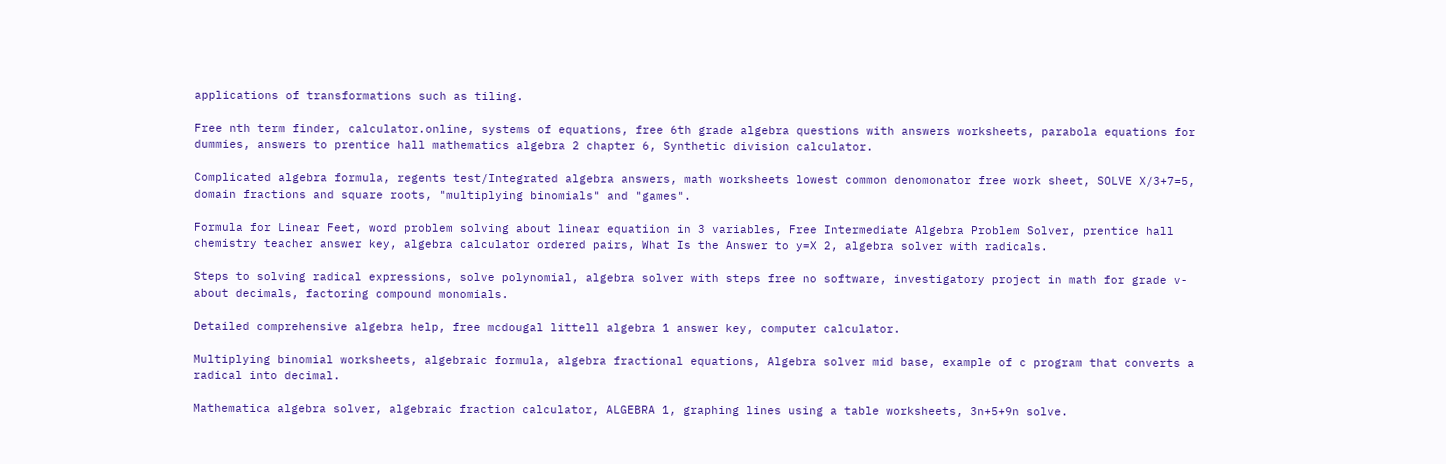applications of transformations such as tiling.

Free nth term finder, calculator.online, systems of equations, free 6th grade algebra questions with answers worksheets, parabola equations for dummies, answers to prentice hall mathematics algebra 2 chapter 6, Synthetic division calculator.

Complicated algebra formula, regents test/Integrated algebra answers, math worksheets lowest common denomonator free work sheet, SOLVE X/3+7=5, domain fractions and square roots, "multiplying binomials" and "games".

Formula for Linear Feet, word problem solving about linear equatiion in 3 variables, Free Intermediate Algebra Problem Solver, prentice hall chemistry teacher answer key, algebra calculator ordered pairs, What Is the Answer to y=X 2, algebra solver with radicals.

Steps to solving radical expressions, solve polynomial, algebra solver with steps free no software, investigatory project in math for grade v- about decimals, factoring compound monomials.

Detailed comprehensive algebra help, free mcdougal littell algebra 1 answer key, computer calculator.

Multiplying binomial worksheets, algebraic formula, algebra fractional equations, Algebra solver mid base, example of c program that converts a radical into decimal.

Mathematica algebra solver, algebraic fraction calculator, ALGEBRA 1, graphing lines using a table worksheets, 3n+5+9n solve.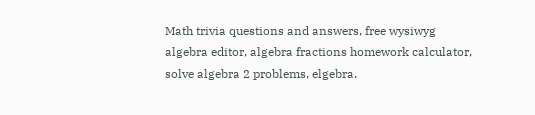Math trivia questions and answers, free wysiwyg algebra editor, algebra fractions homework calculator, solve algebra 2 problems, elgebra.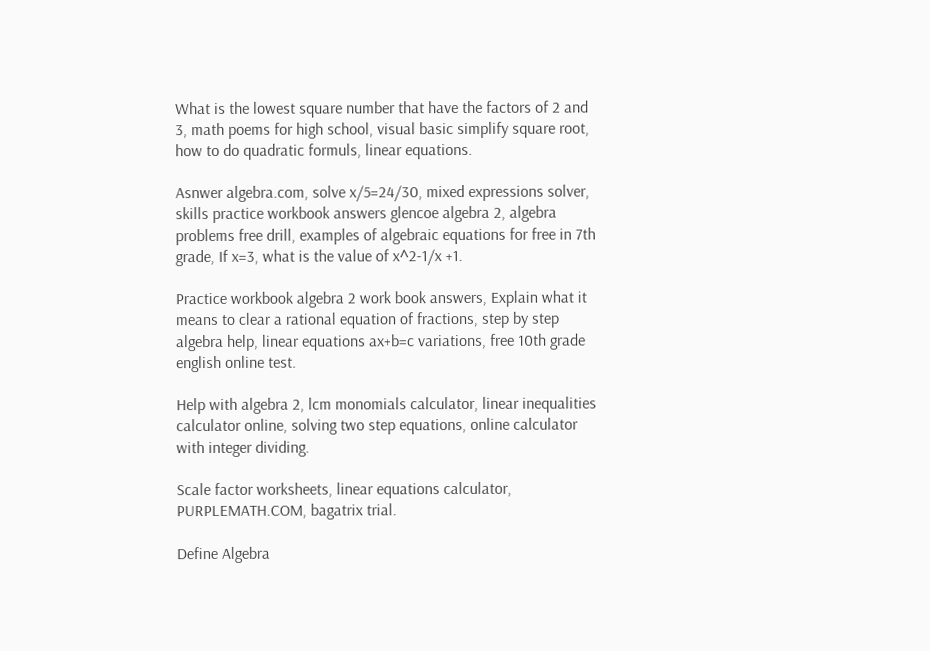What is the lowest square number that have the factors of 2 and 3, math poems for high school, visual basic simplify square root, how to do quadratic formuls, linear equations.

Asnwer algebra.com, solve x/5=24/30, mixed expressions solver, skills practice workbook answers glencoe algebra 2, algebra problems free drill, examples of algebraic equations for free in 7th grade, If x=3, what is the value of x^2-1/x +1.

Practice workbook algebra 2 work book answers, Explain what it means to clear a rational equation of fractions, step by step algebra help, linear equations ax+b=c variations, free 10th grade english online test.

Help with algebra 2, lcm monomials calculator, linear inequalities calculator online, solving two step equations, online calculator with integer dividing.

Scale factor worksheets, linear equations calculator, PURPLEMATH.COM, bagatrix trial.

Define Algebra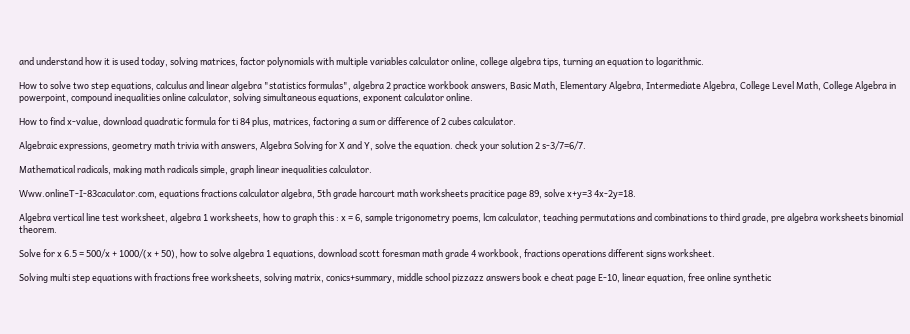and understand how it is used today, solving matrices, factor polynomials with multiple variables calculator online, college algebra tips, turning an equation to logarithmic.

How to solve two step equations, calculus and linear algebra "statistics formulas", algebra 2 practice workbook answers, Basic Math, Elementary Algebra, Intermediate Algebra, College Level Math, College Algebra in powerpoint, compound inequalities online calculator, solving simultaneous equations, exponent calculator online.

How to find x-value, download quadratic formula for ti 84 plus, matrices, factoring a sum or difference of 2 cubes calculator.

Algebraic expressions, geometry math trivia with answers, Algebra Solving for X and Y, solve the equation. check your solution 2 s-3/7=6/7.

Mathematical radicals, making math radicals simple, graph linear inequalities calculator.

Www.onlineT-I-83caculator.com, equations fractions calculator algebra, 5th grade harcourt math worksheets pracitice page 89, solve x+y=3 4x-2y=18.

Algebra vertical line test worksheet, algebra 1 worksheets, how to graph this : x = 6, sample trigonometry poems, lcm calculator, teaching permutations and combinations to third grade, pre algebra worksheets binomial theorem.

Solve for x 6.5 = 500/x + 1000/(x + 50), how to solve algebra 1 equations, download scott foresman math grade 4 workbook, fractions operations different signs worksheet.

Solving multi step equations with fractions free worksheets, solving matrix, conics+summary, middle school pizzazz answers book e cheat page E-10, linear equation, free online synthetic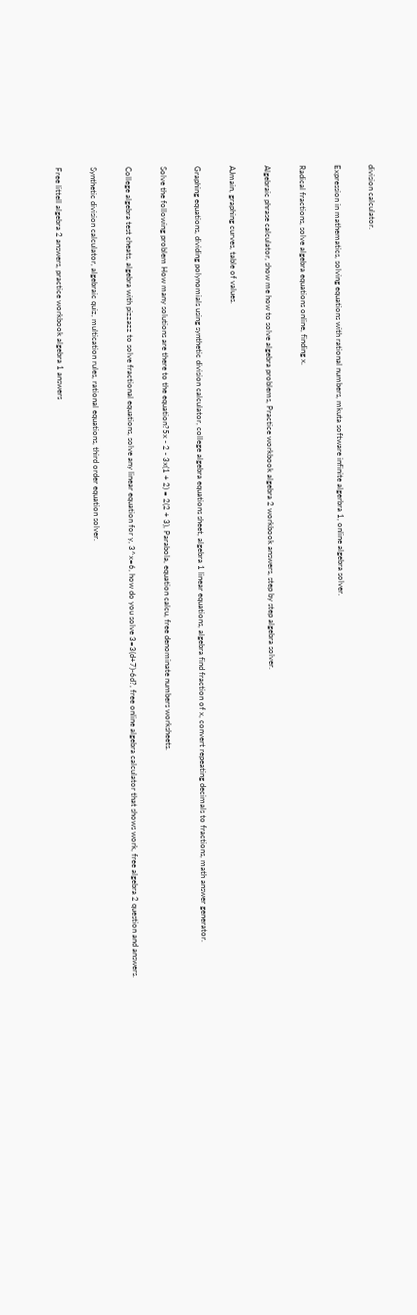division calculator.

Expression in mathematics, solving equations with rational numbers, mkuta software infinite algerbra 1, online algebra solver.

Radical fractions, solve algebra equations online, finding x.

Algebraic phrase calculator, show me how to solve algebra problems, Practice workbook algebra 2 workbook answers, step by step algebra solver.

AJmain, graphing curves, table of values.

Graphing equations, dividing polynomials using synthetic division calculator, college algebra equations sheet, algebra 1 linear equations, algebra find fraction of x, convert repeating decimals to fractions, math answer generator.

Solve the following problem How many solutions are there to the equation?5x - 2 - 3x(1 + 2) = 2(2 + 3), Parabola, equation calcu, free denominate numbers worksheets.

College algebra test cheats, algebra with pizzazz to solve fractional equations, solve any linear equation for y, 3^x=6, how do you solve 3=3(d+7)-6d?, free online algebra calculator that shows work, free algebra 2 question and answers.

Synthetic division calculator, algebraic quiz, multication rules, rational equations, third order equation solver.

Free littell algebra 2 answers, practice workbook algebra 1 answers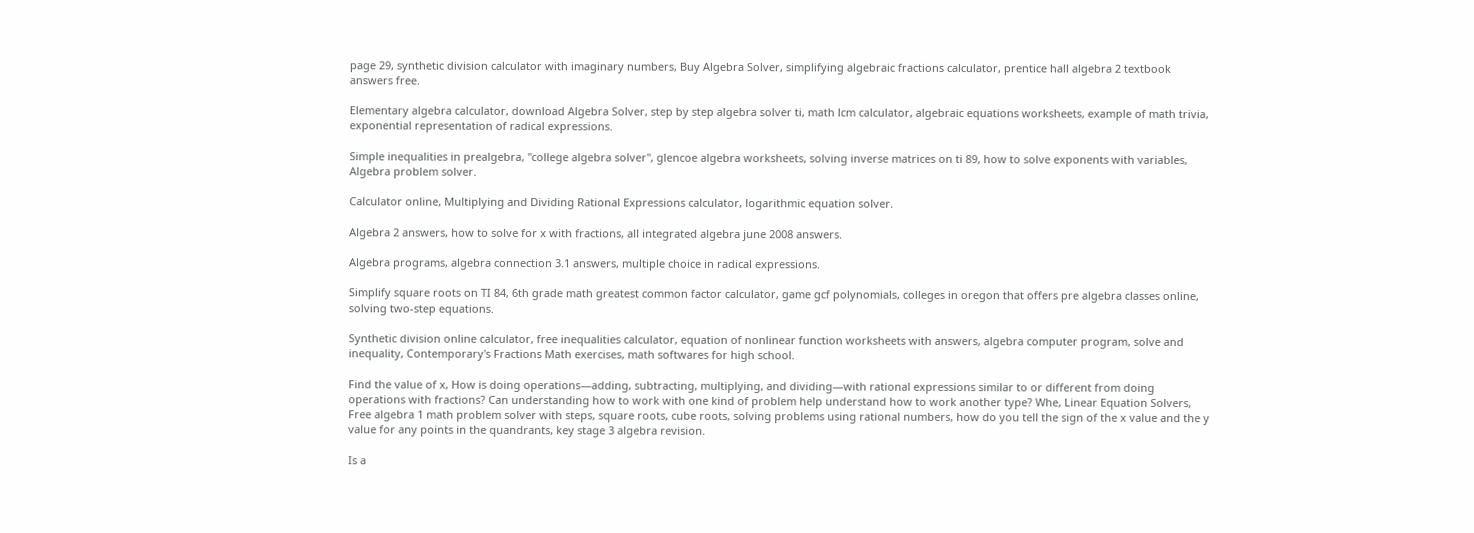page 29, synthetic division calculator with imaginary numbers, Buy Algebra Solver, simplifying algebraic fractions calculator, prentice hall algebra 2 textbook answers free.

Elementary algebra calculator, download Algebra Solver, step by step algebra solver ti, math lcm calculator, algebraic equations worksheets, example of math trivia, exponential representation of radical expressions.

Simple inequalities in prealgebra, "college algebra solver", glencoe algebra worksheets, solving inverse matrices on ti 89, how to solve exponents with variables, Algebra problem solver.

Calculator online, Multiplying and Dividing Rational Expressions calculator, logarithmic equation solver.

Algebra 2 answers, how to solve for x with fractions, all integrated algebra june 2008 answers.

Algebra programs, algebra connection 3.1 answers, multiple choice in radical expressions.

Simplify square roots on TI 84, 6th grade math greatest common factor calculator, game gcf polynomials, colleges in oregon that offers pre algebra classes online, solving two-step equations.

Synthetic division online calculator, free inequalities calculator, equation of nonlinear function worksheets with answers, algebra computer program, solve and inequality, Contemporary's Fractions Math exercises, math softwares for high school.

Find the value of x, How is doing operations—adding, subtracting, multiplying, and dividing—with rational expressions similar to or different from doing operations with fractions? Can understanding how to work with one kind of problem help understand how to work another type? Whe, Linear Equation Solvers, Free algebra 1 math problem solver with steps, square roots, cube roots, solving problems using rational numbers, how do you tell the sign of the x value and the y value for any points in the quandrants, key stage 3 algebra revision.

Is a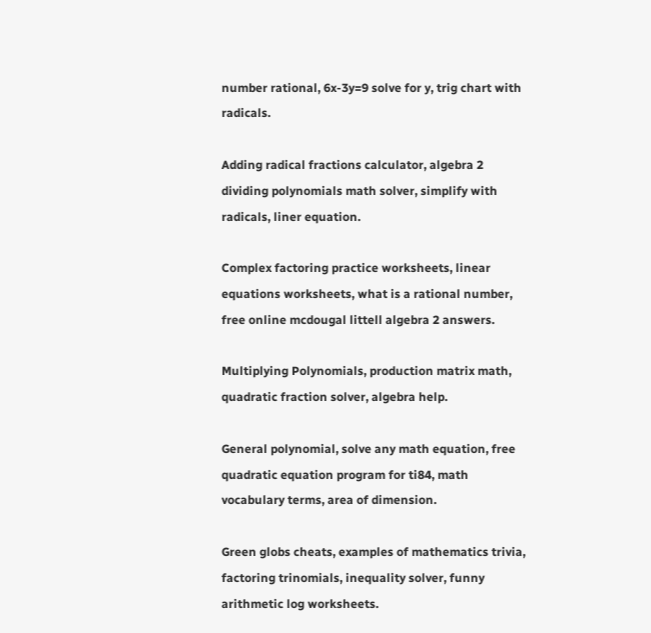number rational, 6x-3y=9 solve for y, trig chart with radicals.

Adding radical fractions calculator, algebra 2 dividing polynomials math solver, simplify with radicals, liner equation.

Complex factoring practice worksheets, linear equations worksheets, what is a rational number, free online mcdougal littell algebra 2 answers.

Multiplying Polynomials, production matrix math, quadratic fraction solver, algebra help.

General polynomial, solve any math equation, free quadratic equation program for ti84, math vocabulary terms, area of dimension.

Green globs cheats, examples of mathematics trivia, factoring trinomials, inequality solver, funny arithmetic log worksheets.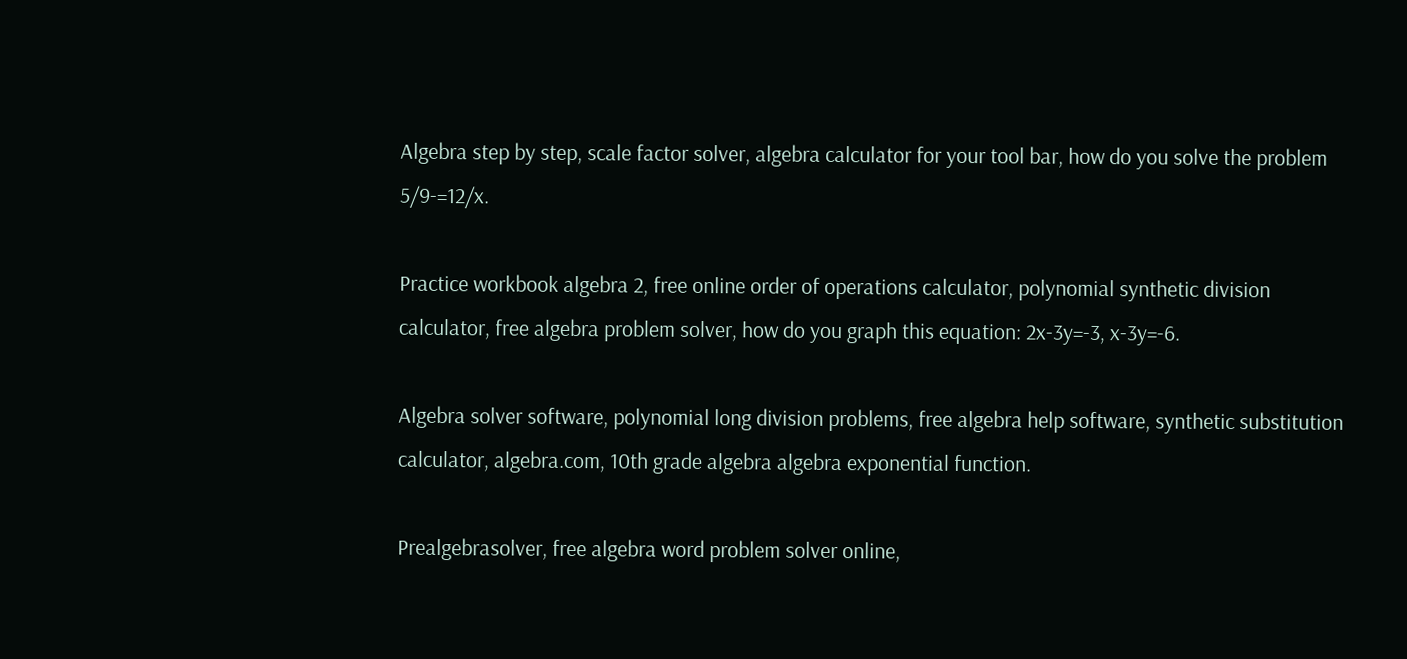Algebra step by step, scale factor solver, algebra calculator for your tool bar, how do you solve the problem 5/9-=12/x.

Practice workbook algebra 2, free online order of operations calculator, polynomial synthetic division calculator, free algebra problem solver, how do you graph this equation: 2x-3y=-3, x-3y=-6.

Algebra solver software, polynomial long division problems, free algebra help software, synthetic substitution calculator, algebra.com, 10th grade algebra algebra exponential function.

Prealgebrasolver, free algebra word problem solver online,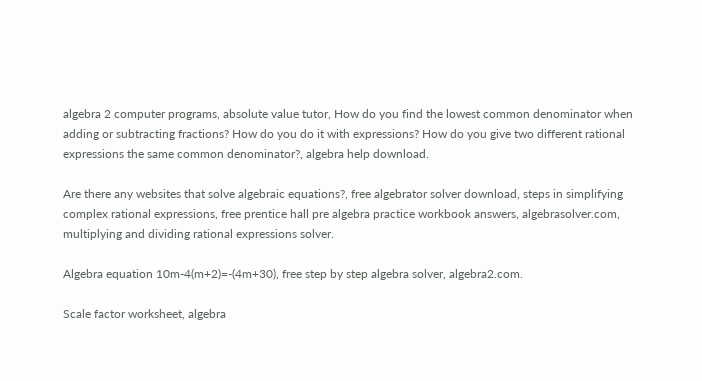algebra 2 computer programs, absolute value tutor, How do you find the lowest common denominator when adding or subtracting fractions? How do you do it with expressions? How do you give two different rational expressions the same common denominator?, algebra help download.

Are there any websites that solve algebraic equations?, free algebrator solver download, steps in simplifying complex rational expressions, free prentice hall pre algebra practice workbook answers, algebrasolver.com, multiplying and dividing rational expressions solver.

Algebra equation 10m-4(m+2)=-(4m+30), free step by step algebra solver, algebra2.com.

Scale factor worksheet, algebra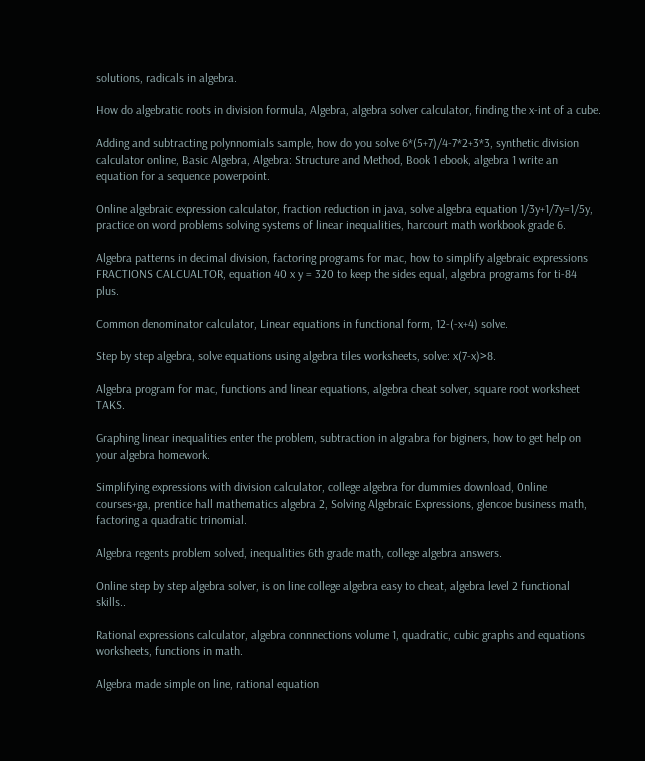solutions, radicals in algebra.

How do algebratic roots in division formula, Algebra, algebra solver calculator, finding the x-int of a cube.

Adding and subtracting polynnomials sample, how do you solve 6*(5+7)/4-7*2+3*3, synthetic division calculator online, Basic Algebra, Algebra: Structure and Method, Book 1 ebook, algebra 1 write an equation for a sequence powerpoint.

Online algebraic expression calculator, fraction reduction in java, solve algebra equation 1/3y+1/7y=1/5y, practice on word problems solving systems of linear inequalities, harcourt math workbook grade 6.

Algebra patterns in decimal division, factoring programs for mac, how to simplify algebraic expressions FRACTIONS CALCUALTOR, equation 40 x y = 320 to keep the sides equal, algebra programs for ti-84 plus.

Common denominator calculator, Linear equations in functional form, 12-(-x+4) solve.

Step by step algebra, solve equations using algebra tiles worksheets, solve: x(7-x)>8.

Algebra program for mac, functions and linear equations, algebra cheat solver, square root worksheet TAKS.

Graphing linear inequalities enter the problem, subtraction in algrabra for biginers, how to get help on your algebra homework.

Simplifying expressions with division calculator, college algebra for dummies download, 0nline courses+ga, prentice hall mathematics algebra 2, Solving Algebraic Expressions, glencoe business math, factoring a quadratic trinomial.

Algebra regents problem solved, inequalities 6th grade math, college algebra answers.

Online step by step algebra solver, is on line college algebra easy to cheat, algebra level 2 functional skills..

Rational expressions calculator, algebra connnections volume 1, quadratic, cubic graphs and equations worksheets, functions in math.

Algebra made simple on line, rational equation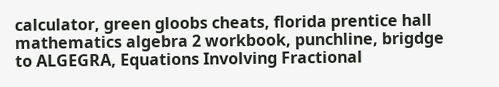calculator, green gloobs cheats, florida prentice hall mathematics algebra 2 workbook, punchline, brigdge to ALGEGRA, Equations Involving Fractional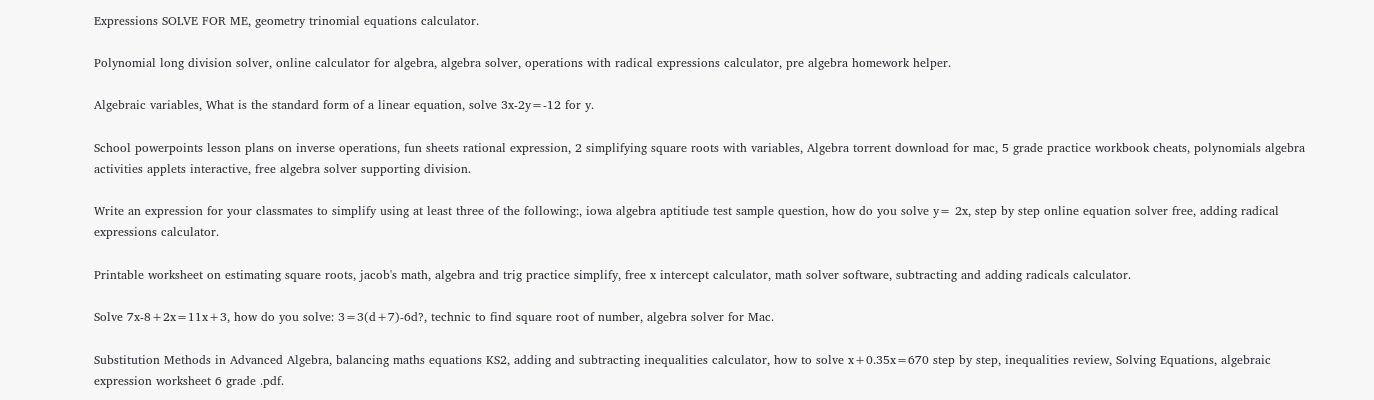Expressions SOLVE FOR ME, geometry trinomial equations calculator.

Polynomial long division solver, online calculator for algebra, algebra solver, operations with radical expressions calculator, pre algebra homework helper.

Algebraic variables, What is the standard form of a linear equation, solve 3x-2y=-12 for y.

School powerpoints lesson plans on inverse operations, fun sheets rational expression, 2 simplifying square roots with variables, Algebra torrent download for mac, 5 grade practice workbook cheats, polynomials algebra activities applets interactive, free algebra solver supporting division.

Write an expression for your classmates to simplify using at least three of the following:, iowa algebra aptitiude test sample question, how do you solve y= 2x, step by step online equation solver free, adding radical expressions calculator.

Printable worksheet on estimating square roots, jacob's math, algebra and trig practice simplify, free x intercept calculator, math solver software, subtracting and adding radicals calculator.

Solve 7x-8+2x=11x+3, how do you solve: 3=3(d+7)-6d?, technic to find square root of number, algebra solver for Mac.

Substitution Methods in Advanced Algebra, balancing maths equations KS2, adding and subtracting inequalities calculator, how to solve x+0.35x=670 step by step, inequalities review, Solving Equations, algebraic expression worksheet 6 grade .pdf.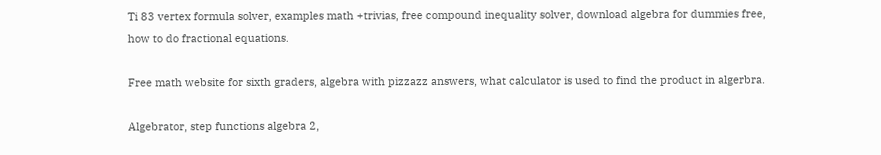Ti 83 vertex formula solver, examples math +trivias, free compound inequality solver, download algebra for dummies free, how to do fractional equations.

Free math website for sixth graders, algebra with pizzazz answers, what calculator is used to find the product in algerbra.

Algebrator, step functions algebra 2,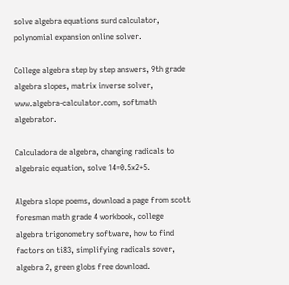solve algebra equations surd calculator, polynomial expansion online solver.

College algebra step by step answers, 9th grade algebra slopes, matrix inverse solver, www.algebra-calculator.com, softmath algebrator.

Calculadora de algebra, changing radicals to algebraic equation, solve 14=0.5x2+5.

Algebra slope poems, download a page from scott foresman math grade 4 workbook, college algebra trigonometry software, how to find factors on ti83, simplifying radicals sover, algebra 2, green globs free download.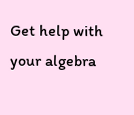Get help with your algebra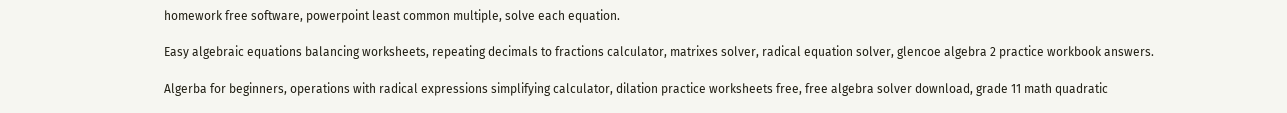homework free software, powerpoint least common multiple, solve each equation.

Easy algebraic equations balancing worksheets, repeating decimals to fractions calculator, matrixes solver, radical equation solver, glencoe algebra 2 practice workbook answers.

Algerba for beginners, operations with radical expressions simplifying calculator, dilation practice worksheets free, free algebra solver download, grade 11 math quadratic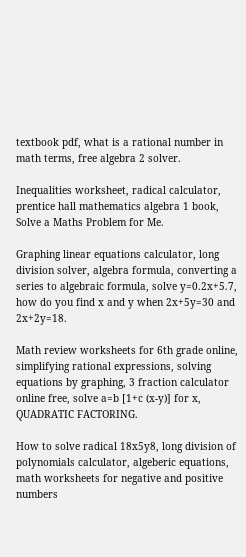textbook pdf, what is a rational number in math terms, free algebra 2 solver.

Inequalities worksheet, radical calculator, prentice hall mathematics algebra 1 book, Solve a Maths Problem for Me.

Graphing linear equations calculator, long division solver, algebra formula, converting a series to algebraic formula, solve y=0.2x+5.7, how do you find x and y when 2x+5y=30 and 2x+2y=18.

Math review worksheets for 6th grade online, simplifying rational expressions, solving equations by graphing, 3 fraction calculator online free, solve a=b [1+c (x-y)] for x, QUADRATIC FACTORING.

How to solve radical 18x5y8, long division of polynomials calculator, algeberic equations, math worksheets for negative and positive numbers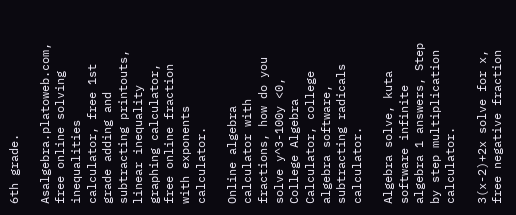6th grade.

Asalgebra.platoweb.com, free online solving inequalities calculator, free 1st grade adding and subtracting printouts, linear inequality graphing calculator, free online fraction with exponents calculator.

Online algebra calculator with fractions, how do you solve y^3-100y <0, College Algebra Calculator, college algebra software, subtracting radicals calculator.

Algebra solve, kuta software infinite algebra 1 answers, Step by step multiplication calculator.

3(x-2)+2x solve for x, free negative fraction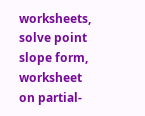worksheets, solve point slope form, worksheet on partial-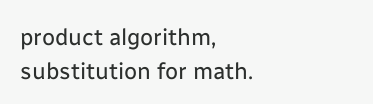product algorithm, substitution for math.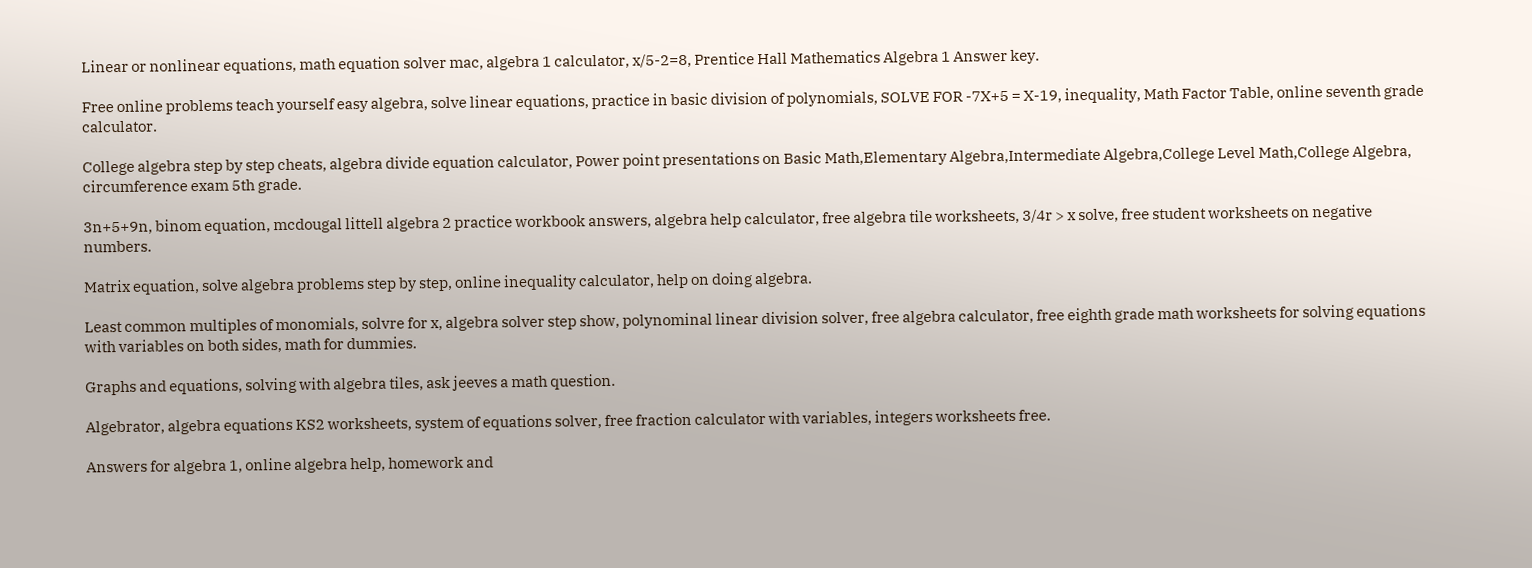Linear or nonlinear equations, math equation solver mac, algebra 1 calculator, x/5-2=8, Prentice Hall Mathematics Algebra 1 Answer key.

Free online problems teach yourself easy algebra, solve linear equations, practice in basic division of polynomials, SOLVE FOR -7X+5 = X-19, inequality, Math Factor Table, online seventh grade calculator.

College algebra step by step cheats, algebra divide equation calculator, Power point presentations on Basic Math,Elementary Algebra,Intermediate Algebra,College Level Math,College Algebra, circumference exam 5th grade.

3n+5+9n, binom equation, mcdougal littell algebra 2 practice workbook answers, algebra help calculator, free algebra tile worksheets, 3/4r > x solve, free student worksheets on negative numbers.

Matrix equation, solve algebra problems step by step, online inequality calculator, help on doing algebra.

Least common multiples of monomials, solvre for x, algebra solver step show, polynominal linear division solver, free algebra calculator, free eighth grade math worksheets for solving equations with variables on both sides, math for dummies.

Graphs and equations, solving with algebra tiles, ask jeeves a math question.

Algebrator, algebra equations KS2 worksheets, system of equations solver, free fraction calculator with variables, integers worksheets free.

Answers for algebra 1, online algebra help, homework and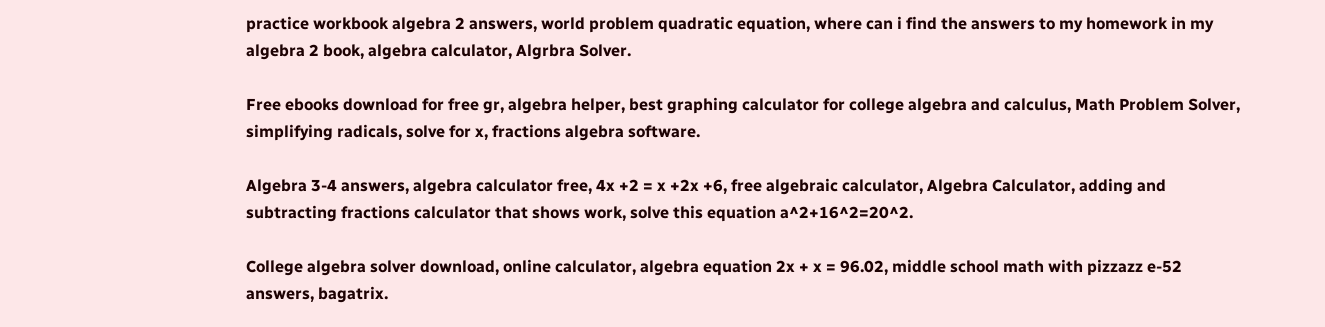practice workbook algebra 2 answers, world problem quadratic equation, where can i find the answers to my homework in my algebra 2 book, algebra calculator, Algrbra Solver.

Free ebooks download for free gr, algebra helper, best graphing calculator for college algebra and calculus, Math Problem Solver, simplifying radicals, solve for x, fractions algebra software.

Algebra 3-4 answers, algebra calculator free, 4x +2 = x +2x +6, free algebraic calculator, Algebra Calculator, adding and subtracting fractions calculator that shows work, solve this equation a^2+16^2=20^2.

College algebra solver download, online calculator, algebra equation 2x + x = 96.02, middle school math with pizzazz e-52 answers, bagatrix.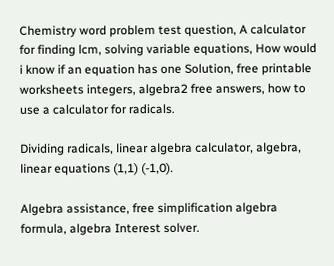Chemistry word problem test question, A calculator for finding lcm, solving variable equations, How would i know if an equation has one Solution, free printable worksheets integers, algebra2 free answers, how to use a calculator for radicals.

Dividing radicals, linear algebra calculator, algebra, linear equations (1,1) (-1,0).

Algebra assistance, free simplification algebra formula, algebra Interest solver.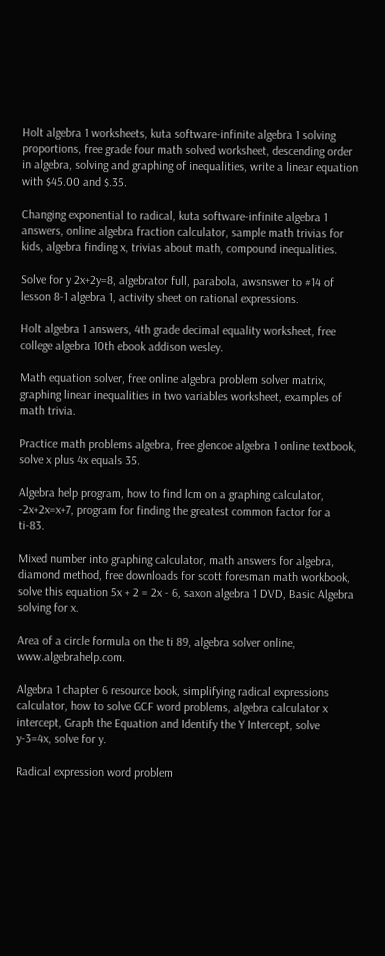Holt algebra 1 worksheets, kuta software-infinite algebra 1 solving proportions, free grade four math solved worksheet, descending order in algebra, solving and graphing of inequalities, write a linear equation with $45.00 and $.35.

Changing exponential to radical, kuta software-infinite algebra 1 answers, online algebra fraction calculator, sample math trivias for kids, algebra finding x, trivias about math, compound inequalities.

Solve for y 2x+2y=8, algebrator full, parabola, awsnswer to #14 of lesson 8-1 algebra 1, activity sheet on rational expressions.

Holt algebra 1 answers, 4th grade decimal equality worksheet, free college algebra 10th ebook addison wesley.

Math equation solver, free online algebra problem solver matrix, graphing linear inequalities in two variables worksheet, examples of math trivia.

Practice math problems algebra, free glencoe algebra 1 online textbook, solve x plus 4x equals 35.

Algebra help program, how to find lcm on a graphing calculator, -2x+2x=x+7, program for finding the greatest common factor for a ti-83.

Mixed number into graphing calculator, math answers for algebra, diamond method, free downloads for scott foresman math workbook, solve this equation 5x + 2 = 2x - 6, saxon algebra 1 DVD, Basic Algebra solving for x.

Area of a circle formula on the ti 89, algebra solver online, www.algebrahelp.com.

Algebra 1 chapter 6 resource book, simplifying radical expressions calculator, how to solve GCF word problems, algebra calculator x intercept, Graph the Equation and Identify the Y Intercept, solve y-3=4x, solve for y.

Radical expression word problem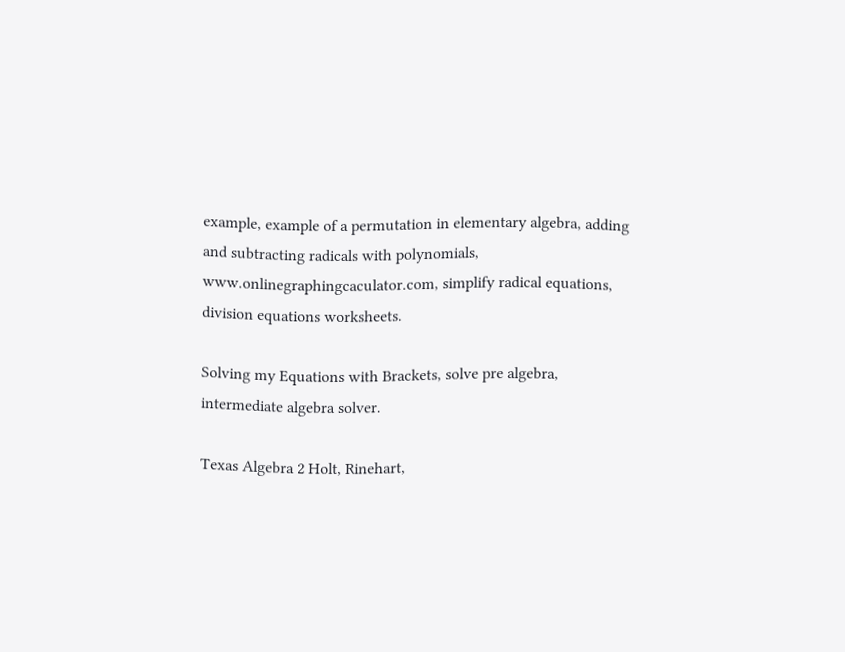example, example of a permutation in elementary algebra, adding and subtracting radicals with polynomials, www.onlinegraphingcaculator.com, simplify radical equations, division equations worksheets.

Solving my Equations with Brackets, solve pre algebra, intermediate algebra solver.

Texas Algebra 2 Holt, Rinehart,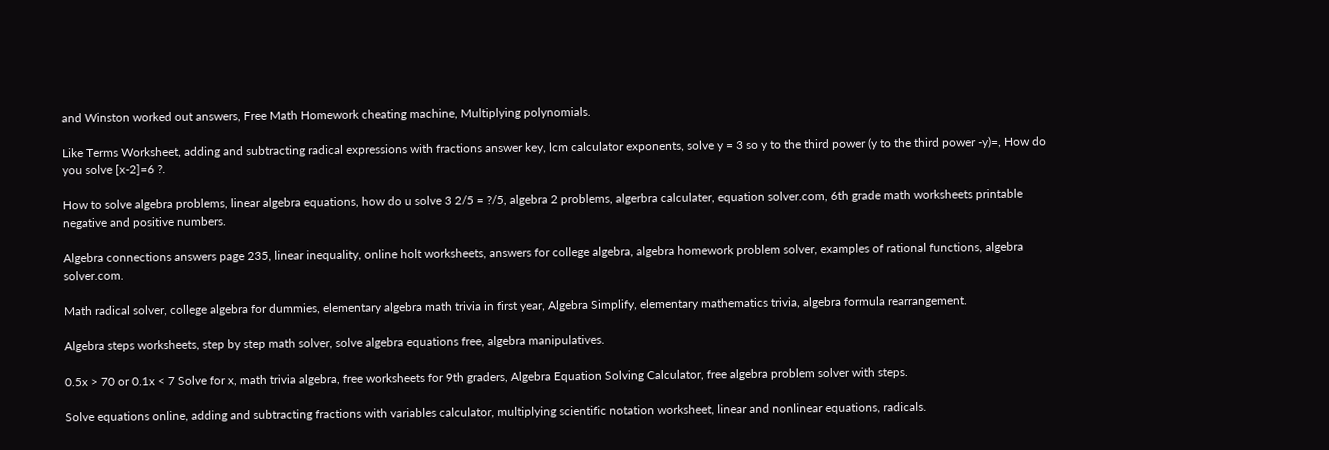and Winston worked out answers, Free Math Homework cheating machine, Multiplying polynomials.

Like Terms Worksheet, adding and subtracting radical expressions with fractions answer key, lcm calculator exponents, solve y = 3 so y to the third power (y to the third power -y)=, How do you solve [x-2]=6 ?.

How to solve algebra problems, linear algebra equations, how do u solve 3 2/5 = ?/5, algebra 2 problems, algerbra calculater, equation solver.com, 6th grade math worksheets printable negative and positive numbers.

Algebra connections answers page 235, linear inequality, online holt worksheets, answers for college algebra, algebra homework problem solver, examples of rational functions, algebra solver.com.

Math radical solver, college algebra for dummies, elementary algebra math trivia in first year, Algebra Simplify, elementary mathematics trivia, algebra formula rearrangement.

Algebra steps worksheets, step by step math solver, solve algebra equations free, algebra manipulatives.

0.5x > 70 or 0.1x < 7 Solve for x, math trivia algebra, free worksheets for 9th graders, Algebra Equation Solving Calculator, free algebra problem solver with steps.

Solve equations online, adding and subtracting fractions with variables calculator, multiplying scientific notation worksheet, linear and nonlinear equations, radicals.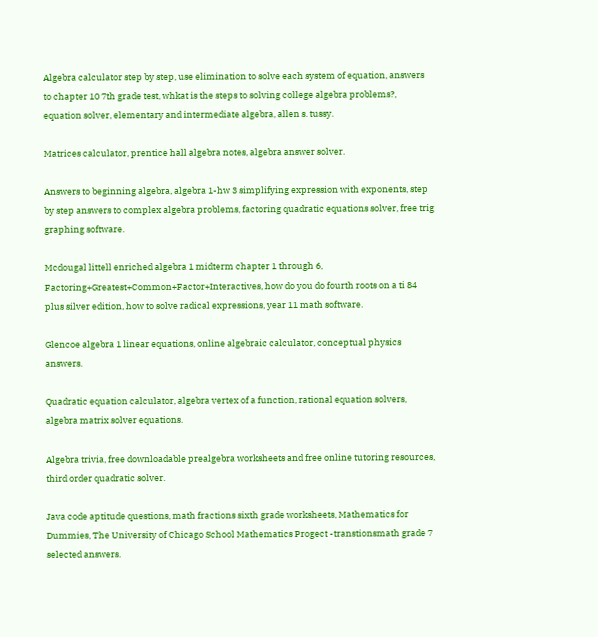Algebra calculator step by step, use elimination to solve each system of equation, answers to chapter 10 7th grade test, whkat is the steps to solving college algebra problems?, equation solver, elementary and intermediate algebra, allen s. tussy.

Matrices calculator, prentice hall algebra notes, algebra answer solver.

Answers to beginning algebra, algebra 1-hw 3 simplifying expression with exponents, step by step answers to complex algebra problems, factoring quadratic equations solver, free trig graphing software.

Mcdougal littell enriched algebra 1 midterm chapter 1 through 6, Factoring+Greatest+Common+Factor+Interactives, how do you do fourth roots on a ti 84 plus silver edition, how to solve radical expressions, year 11 math software.

Glencoe algebra 1 linear equations, online algebraic calculator, conceptual physics answers.

Quadratic equation calculator, algebra vertex of a function, rational equation solvers, algebra matrix solver equations.

Algebra trivia, free downloadable prealgebra worksheets and free online tutoring resources, third order quadratic solver.

Java code aptitude questions, math fractions sixth grade worksheets, Mathematics for Dummies, The University of Chicago School Mathematics Progect -transtionsmath grade 7 selected answers.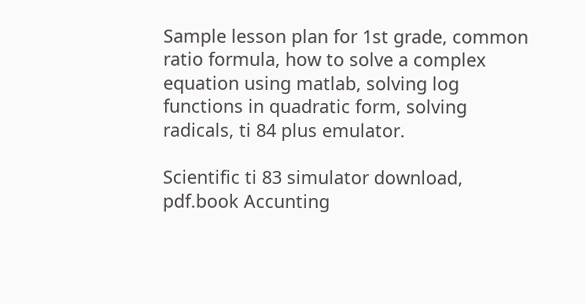Sample lesson plan for 1st grade, common ratio formula, how to solve a complex equation using matlab, solving log functions in quadratic form, solving radicals, ti 84 plus emulator.

Scientific ti 83 simulator download, pdf.book Accunting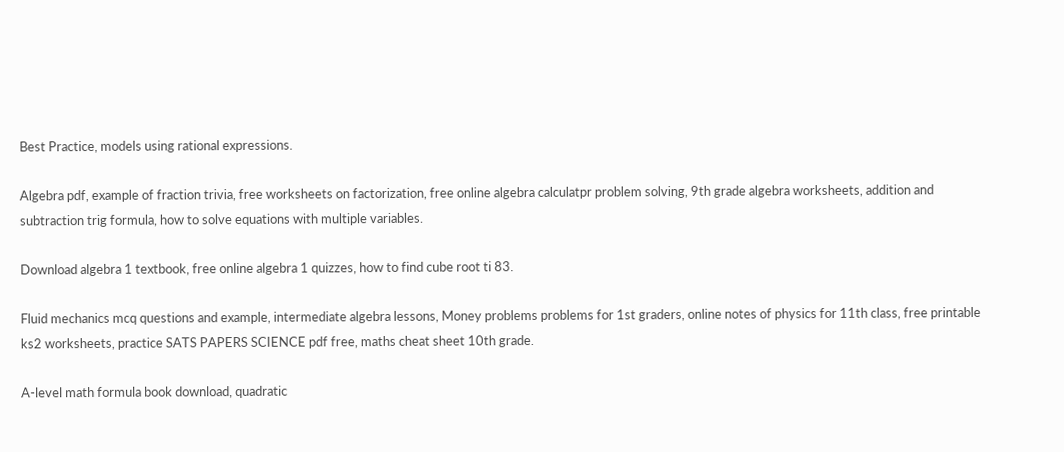Best Practice, models using rational expressions.

Algebra pdf, example of fraction trivia, free worksheets on factorization, free online algebra calculatpr problem solving, 9th grade algebra worksheets, addition and subtraction trig formula, how to solve equations with multiple variables.

Download algebra 1 textbook, free online algebra 1 quizzes, how to find cube root ti 83.

Fluid mechanics mcq questions and example, intermediate algebra lessons, Money problems problems for 1st graders, online notes of physics for 11th class, free printable ks2 worksheets, practice SATS PAPERS SCIENCE pdf free, maths cheat sheet 10th grade.

A-level math formula book download, quadratic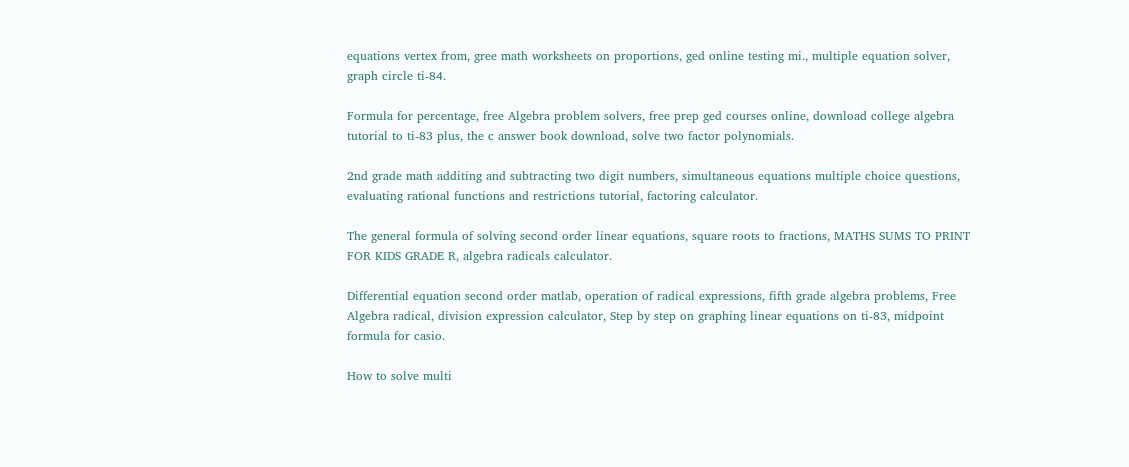equations vertex from, gree math worksheets on proportions, ged online testing mi., multiple equation solver, graph circle ti-84.

Formula for percentage, free Algebra problem solvers, free prep ged courses online, download college algebra tutorial to ti-83 plus, the c answer book download, solve two factor polynomials.

2nd grade math additing and subtracting two digit numbers, simultaneous equations multiple choice questions, evaluating rational functions and restrictions tutorial, factoring calculator.

The general formula of solving second order linear equations, square roots to fractions, MATHS SUMS TO PRINT FOR KIDS GRADE R, algebra radicals calculator.

Differential equation second order matlab, operation of radical expressions, fifth grade algebra problems, Free Algebra radical, division expression calculator, Step by step on graphing linear equations on ti-83, midpoint formula for casio.

How to solve multi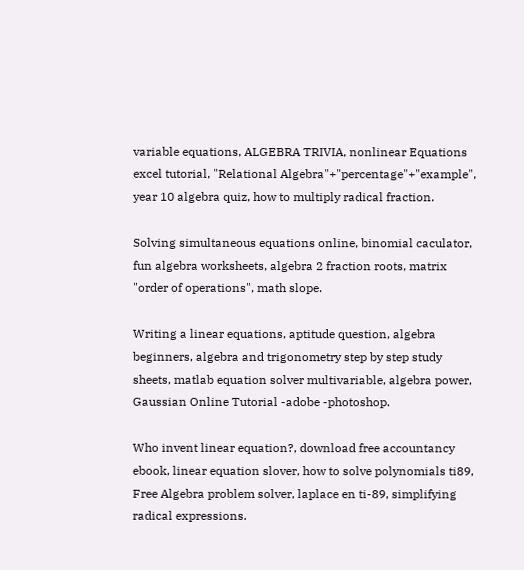variable equations, ALGEBRA TRIVIA, nonlinear Equations excel tutorial, "Relational Algebra"+"percentage"+"example", year 10 algebra quiz, how to multiply radical fraction.

Solving simultaneous equations online, binomial caculator, fun algebra worksheets, algebra 2 fraction roots, matrix "order of operations", math slope.

Writing a linear equations, aptitude question, algebra beginners, algebra and trigonometry step by step study sheets, matlab equation solver multivariable, algebra power, Gaussian Online Tutorial -adobe -photoshop.

Who invent linear equation?, download free accountancy ebook, linear equation slover, how to solve polynomials ti89, Free Algebra problem solver, laplace en ti-89, simplifying radical expressions.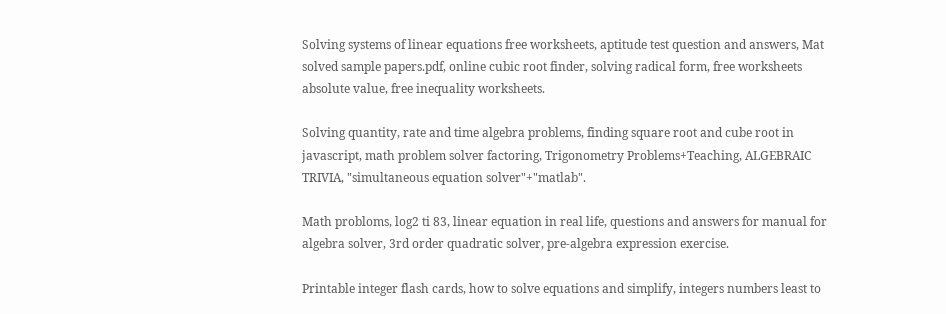Solving systems of linear equations free worksheets, aptitude test question and answers, Mat solved sample papers.pdf, online cubic root finder, solving radical form, free worksheets absolute value, free inequality worksheets.

Solving quantity, rate and time algebra problems, finding square root and cube root in javascript, math problem solver factoring, Trigonometry Problems+Teaching, ALGEBRAIC TRIVIA, "simultaneous equation solver"+"matlab".

Math probloms, log2 ti 83, linear equation in real life, questions and answers for manual for algebra solver, 3rd order quadratic solver, pre-algebra expression exercise.

Printable integer flash cards, how to solve equations and simplify, integers numbers least to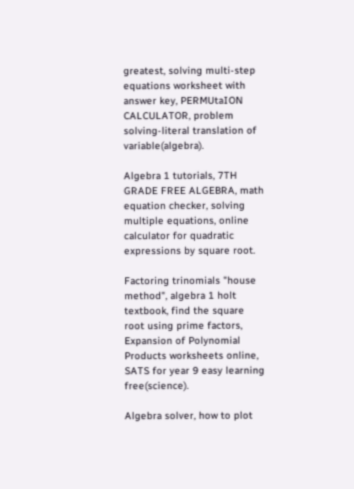greatest, solving multi-step equations worksheet with answer key, PERMUtaION CALCULATOR, problem solving-literal translation of variable(algebra).

Algebra 1 tutorials, 7TH GRADE FREE ALGEBRA, math equation checker, solving multiple equations, online calculator for quadratic expressions by square root.

Factoring trinomials "house method", algebra 1 holt textbook, find the square root using prime factors, Expansion of Polynomial Products worksheets online, SATS for year 9 easy learning free(science).

Algebra solver, how to plot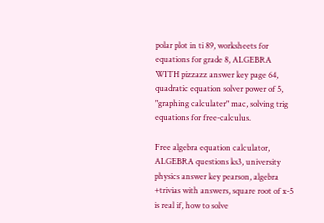polar plot in ti 89, worksheets for equations for grade 8, ALGEBRA WITH pizzazz answer key page 64, quadratic equation solver power of 5, "graphing calculater" mac, solving trig equations for free-calculus.

Free algebra equation calculator, ALGEBRA questions ks3, university physics answer key pearson, algebra +trivias with answers, square root of x-5 is real if, how to solve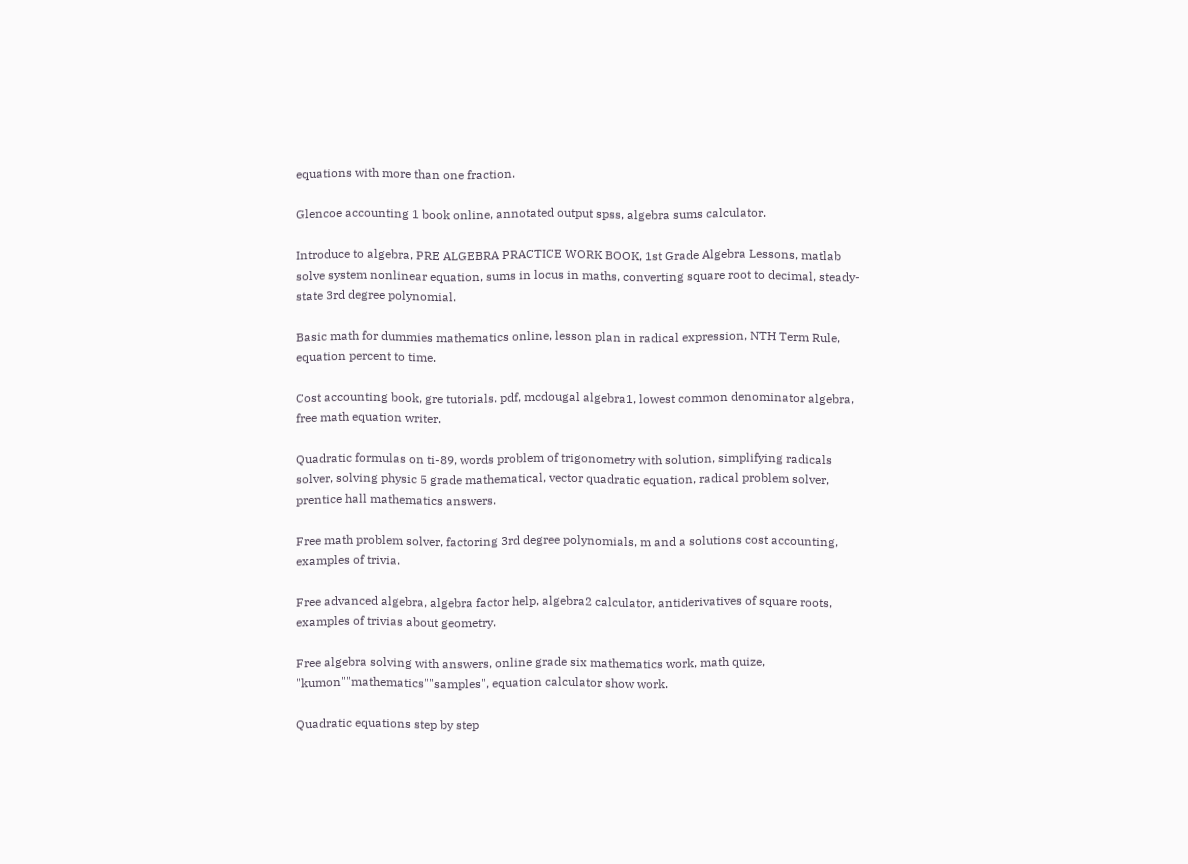equations with more than one fraction.

Glencoe accounting 1 book online, annotated output spss, algebra sums calculator.

Introduce to algebra, PRE ALGEBRA PRACTICE WORK BOOK, 1st Grade Algebra Lessons, matlab solve system nonlinear equation, sums in locus in maths, converting square root to decimal, steady-state 3rd degree polynomial.

Basic math for dummies mathematics online, lesson plan in radical expression, NTH Term Rule, equation percent to time.

Cost accounting book, gre tutorials. pdf, mcdougal algebra1, lowest common denominator algebra, free math equation writer.

Quadratic formulas on ti-89, words problem of trigonometry with solution, simplifying radicals solver, solving physic 5 grade mathematical, vector quadratic equation, radical problem solver, prentice hall mathematics answers.

Free math problem solver, factoring 3rd degree polynomials, m and a solutions cost accounting, examples of trivia.

Free advanced algebra, algebra factor help, algebra2 calculator, antiderivatives of square roots, examples of trivias about geometry.

Free algebra solving with answers, online grade six mathematics work, math quize, "kumon""mathematics""samples", equation calculator show work.

Quadratic equations step by step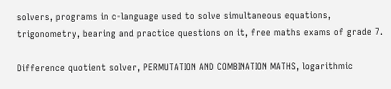solvers, programs in c-language used to solve simultaneous equations, trigonometry, bearing and practice questions on it, free maths exams of grade 7.

Difference quotient solver, PERMUTATION AND COMBINATION MATHS, logarithmic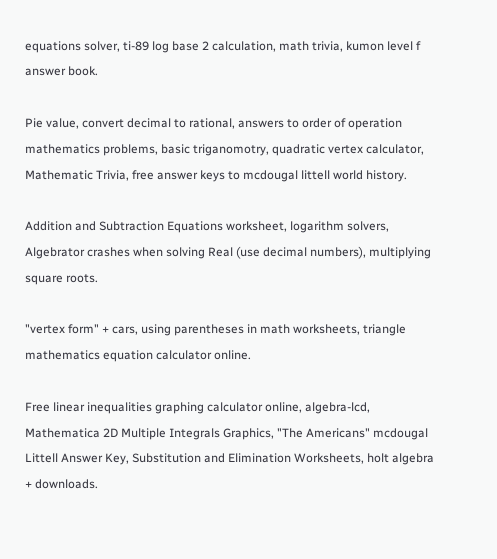equations solver, ti-89 log base 2 calculation, math trivia, kumon level f answer book.

Pie value, convert decimal to rational, answers to order of operation mathematics problems, basic triganomotry, quadratic vertex calculator, Mathematic Trivia, free answer keys to mcdougal littell world history.

Addition and Subtraction Equations worksheet, logarithm solvers, Algebrator crashes when solving Real (use decimal numbers), multiplying square roots.

"vertex form" + cars, using parentheses in math worksheets, triangle mathematics equation calculator online.

Free linear inequalities graphing calculator online, algebra-lcd, Mathematica 2D Multiple Integrals Graphics, "The Americans" mcdougal Littell Answer Key, Substitution and Elimination Worksheets, holt algebra + downloads.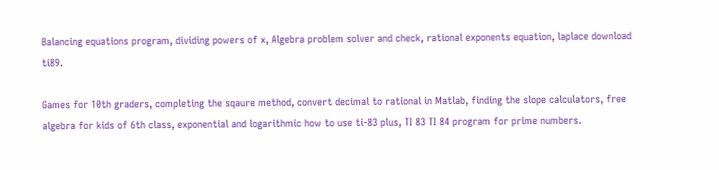Balancing equations program, dividing powers of x, Algebra problem solver and check, rational exponents equation, laplace download ti89.

Games for 10th graders, completing the sqaure method, convert decimal to rational in Matlab, finding the slope calculators, free algebra for kids of 6th class, exponential and logarithmic how to use ti-83 plus, TI 83 TI 84 program for prime numbers.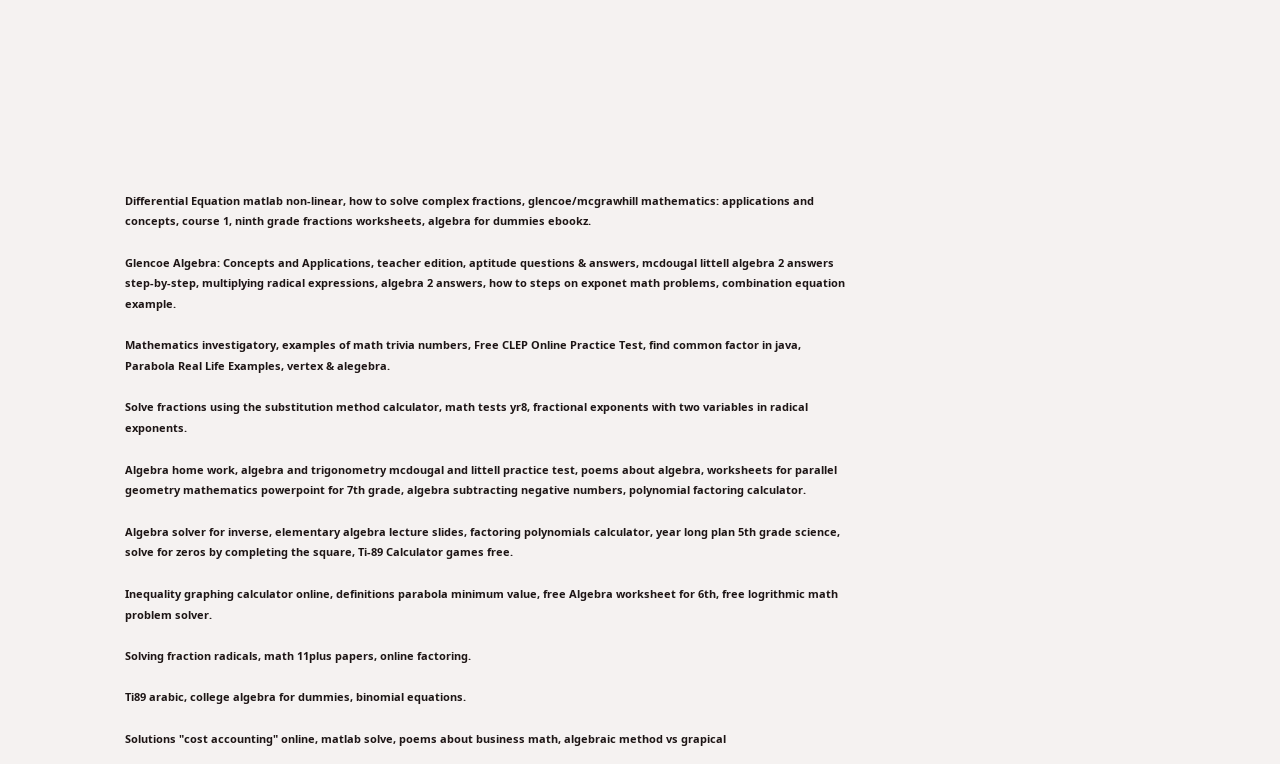Differential Equation matlab non-linear, how to solve complex fractions, glencoe/mcgrawhill mathematics: applications and concepts, course 1, ninth grade fractions worksheets, algebra for dummies ebookz.

Glencoe Algebra: Concepts and Applications, teacher edition, aptitude questions & answers, mcdougal littell algebra 2 answers step-by-step, multiplying radical expressions, algebra 2 answers, how to steps on exponet math problems, combination equation example.

Mathematics investigatory, examples of math trivia numbers, Free CLEP Online Practice Test, find common factor in java, Parabola Real Life Examples, vertex & alegebra.

Solve fractions using the substitution method calculator, math tests yr8, fractional exponents with two variables in radical exponents.

Algebra home work, algebra and trigonometry mcdougal and littell practice test, poems about algebra, worksheets for parallel geometry mathematics powerpoint for 7th grade, algebra subtracting negative numbers, polynomial factoring calculator.

Algebra solver for inverse, elementary algebra lecture slides, factoring polynomials calculator, year long plan 5th grade science, solve for zeros by completing the square, Ti-89 Calculator games free.

Inequality graphing calculator online, definitions parabola minimum value, free Algebra worksheet for 6th, free logrithmic math problem solver.

Solving fraction radicals, math 11plus papers, online factoring.

Ti89 arabic, college algebra for dummies, binomial equations.

Solutions "cost accounting" online, matlab solve, poems about business math, algebraic method vs grapical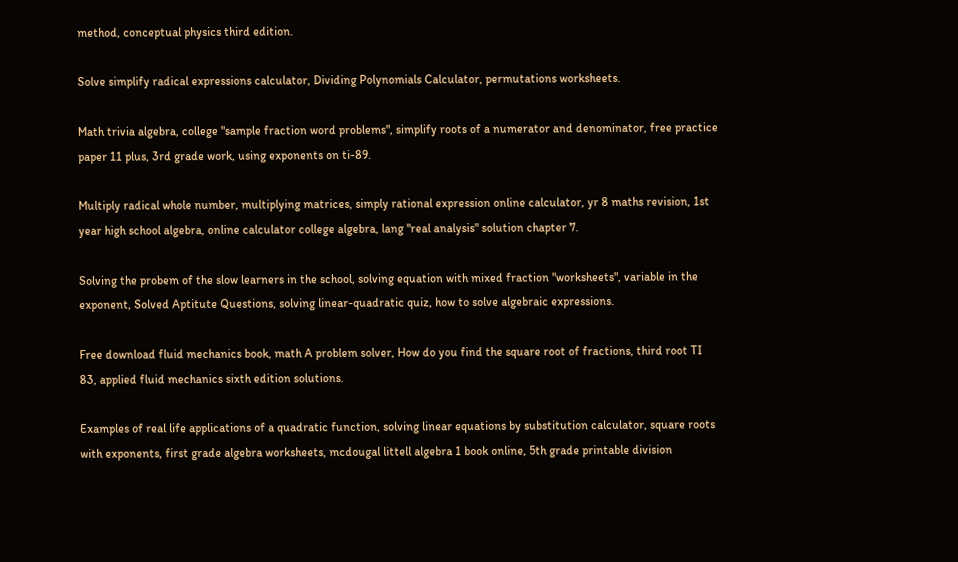method, conceptual physics third edition.

Solve simplify radical expressions calculator, Dividing Polynomials Calculator, permutations worksheets.

Math trivia algebra, college "sample fraction word problems", simplify roots of a numerator and denominator, free practice paper 11 plus, 3rd grade work, using exponents on ti-89.

Multiply radical whole number, multiplying matrices, simply rational expression online calculator, yr 8 maths revision, 1st year high school algebra, online calculator college algebra, lang "real analysis" solution chapter 7.

Solving the probem of the slow learners in the school, solving equation with mixed fraction "worksheets", variable in the exponent, Solved Aptitute Questions, solving linear-quadratic quiz, how to solve algebraic expressions.

Free download fluid mechanics book, math A problem solver, How do you find the square root of fractions, third root TI 83, applied fluid mechanics sixth edition solutions.

Examples of real life applications of a quadratic function, solving linear equations by substitution calculator, square roots with exponents, first grade algebra worksheets, mcdougal littell algebra 1 book online, 5th grade printable division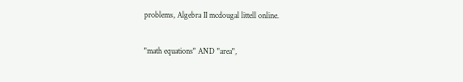problems, Algebra II mcdougal littell online.

"math equations" AND "area",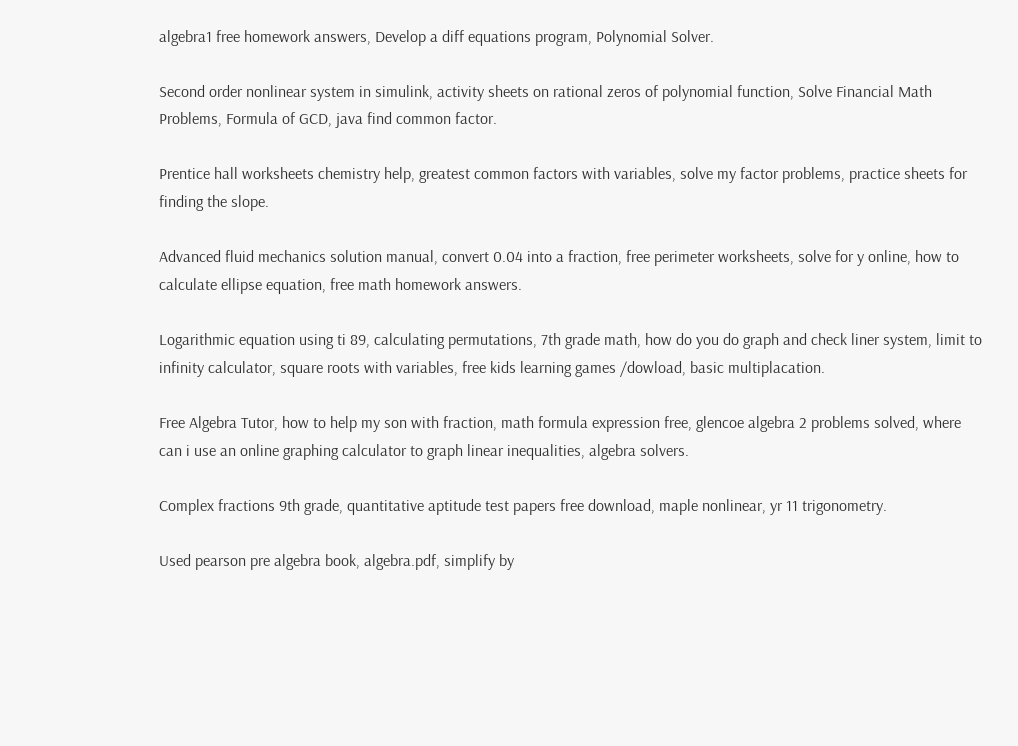algebra1 free homework answers, Develop a diff equations program, Polynomial Solver.

Second order nonlinear system in simulink, activity sheets on rational zeros of polynomial function, Solve Financial Math Problems, Formula of GCD, java find common factor.

Prentice hall worksheets chemistry help, greatest common factors with variables, solve my factor problems, practice sheets for finding the slope.

Advanced fluid mechanics solution manual, convert 0.04 into a fraction, free perimeter worksheets, solve for y online, how to calculate ellipse equation, free math homework answers.

Logarithmic equation using ti 89, calculating permutations, 7th grade math, how do you do graph and check liner system, limit to infinity calculator, square roots with variables, free kids learning games /dowload, basic multiplacation.

Free Algebra Tutor, how to help my son with fraction, math formula expression free, glencoe algebra 2 problems solved, where can i use an online graphing calculator to graph linear inequalities, algebra solvers.

Complex fractions 9th grade, quantitative aptitude test papers free download, maple nonlinear, yr 11 trigonometry.

Used pearson pre algebra book, algebra.pdf, simplify by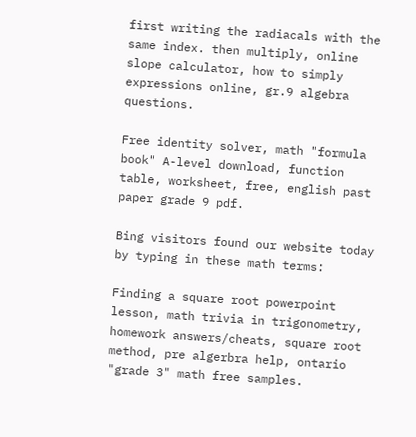first writing the radiacals with the same index. then multiply, online slope calculator, how to simply expressions online, gr.9 algebra questions.

Free identity solver, math "formula book" A-level download, function table, worksheet, free, english past paper grade 9 pdf.

Bing visitors found our website today by typing in these math terms:

Finding a square root powerpoint lesson, math trivia in trigonometry, homework answers/cheats, square root method, pre algerbra help, ontario "grade 3" math free samples.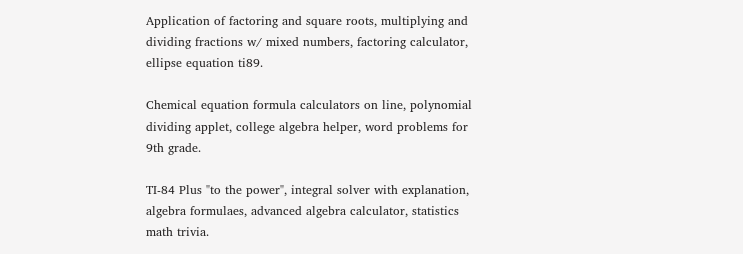Application of factoring and square roots, multiplying and dividing fractions w/ mixed numbers, factoring calculator, ellipse equation ti89.

Chemical equation formula calculators on line, polynomial dividing applet, college algebra helper, word problems for 9th grade.

TI-84 Plus "to the power", integral solver with explanation, algebra formulaes, advanced algebra calculator, statistics math trivia.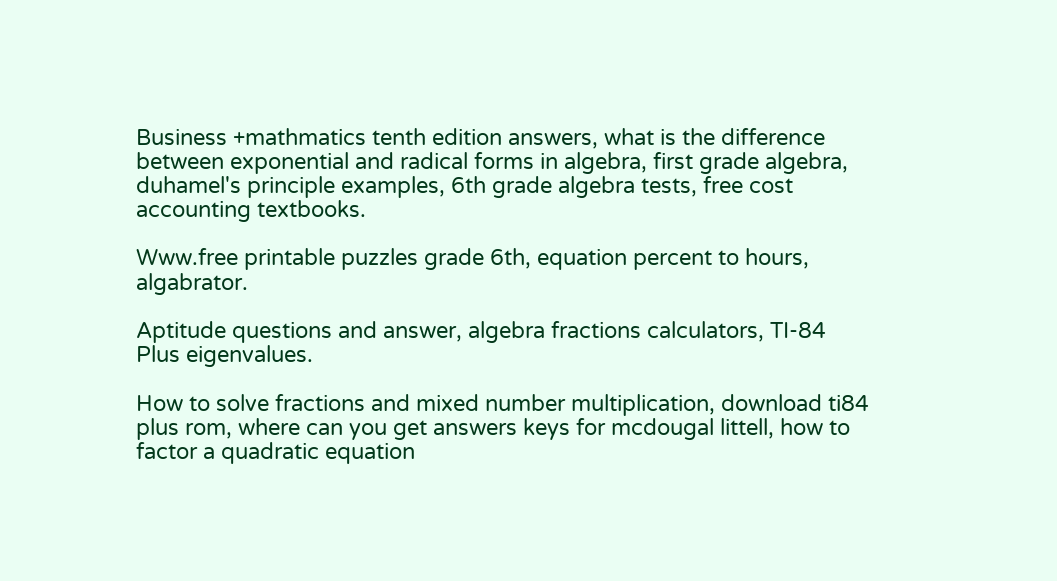Business +mathmatics tenth edition answers, what is the difference between exponential and radical forms in algebra, first grade algebra, duhamel's principle examples, 6th grade algebra tests, free cost accounting textbooks.

Www.free printable puzzles grade 6th, equation percent to hours, algabrator.

Aptitude questions and answer, algebra fractions calculators, TI-84 Plus eigenvalues.

How to solve fractions and mixed number multiplication, download ti84 plus rom, where can you get answers keys for mcdougal littell, how to factor a quadratic equation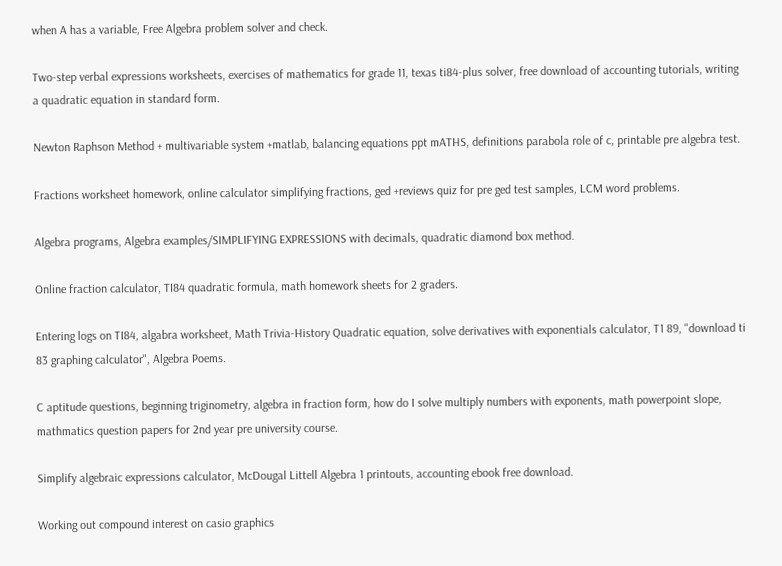when A has a variable, Free Algebra problem solver and check.

Two-step verbal expressions worksheets, exercises of mathematics for grade 11, texas ti84-plus solver, free download of accounting tutorials, writing a quadratic equation in standard form.

Newton Raphson Method + multivariable system +matlab, balancing equations ppt mATHS, definitions parabola role of c, printable pre algebra test.

Fractions worksheet homework, online calculator simplifying fractions, ged +reviews quiz for pre ged test samples, LCM word problems.

Algebra programs, Algebra examples/SIMPLIFYING EXPRESSIONS with decimals, quadratic diamond box method.

Online fraction calculator, TI84 quadratic formula, math homework sheets for 2 graders.

Entering logs on TI84, algabra worksheet, Math Trivia-History Quadratic equation, solve derivatives with exponentials calculator, T1 89, "download ti 83 graphing calculator", Algebra Poems.

C aptitude questions, beginning triginometry, algebra in fraction form, how do I solve multiply numbers with exponents, math powerpoint slope, mathmatics question papers for 2nd year pre university course.

Simplify algebraic expressions calculator, McDougal Littell Algebra 1 printouts, accounting ebook free download.

Working out compound interest on casio graphics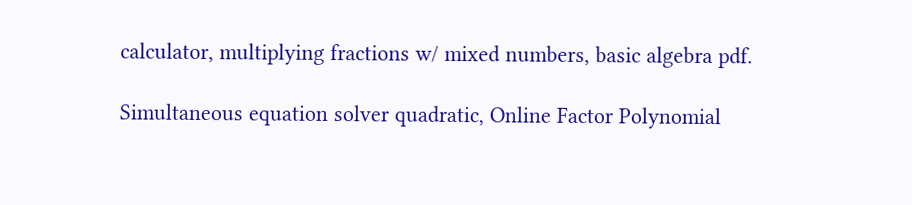calculator, multiplying fractions w/ mixed numbers, basic algebra pdf.

Simultaneous equation solver quadratic, Online Factor Polynomial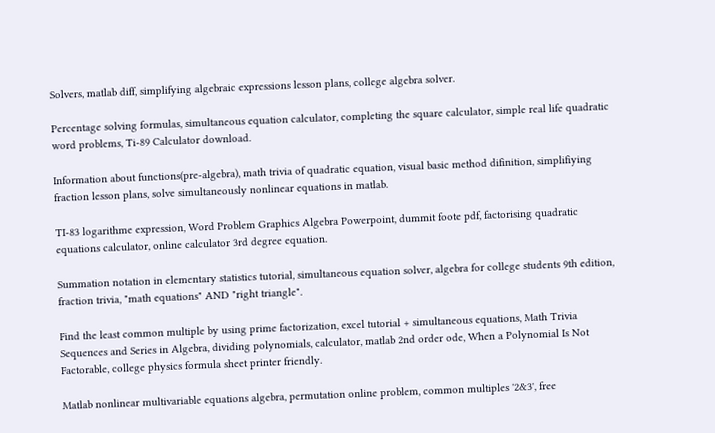Solvers, matlab diff, simplifying algebraic expressions lesson plans, college algebra solver.

Percentage solving formulas, simultaneous equation calculator, completing the square calculator, simple real life quadratic word problems, Ti-89 Calculator download.

Information about functions(pre-algebra), math trivia of quadratic equation, visual basic method difinition, simplifiying fraction lesson plans, solve simultaneously nonlinear equations in matlab.

TI-83 logarithme expression, Word Problem Graphics Algebra Powerpoint, dummit foote pdf, factorising quadratic equations calculator, online calculator 3rd degree equation.

Summation notation in elementary statistics tutorial, simultaneous equation solver, algebra for college students 9th edition, fraction trivia, "math equations" AND "right triangle".

Find the least common multiple by using prime factorization, excel tutorial + simultaneous equations, Math Trivia Sequences and Series in Algebra, dividing polynomials, calculator, matlab 2nd order ode, When a Polynomial Is Not Factorable, college physics formula sheet printer friendly.

Matlab nonlinear multivariable equations algebra, permutation online problem, common multiples '2&3', free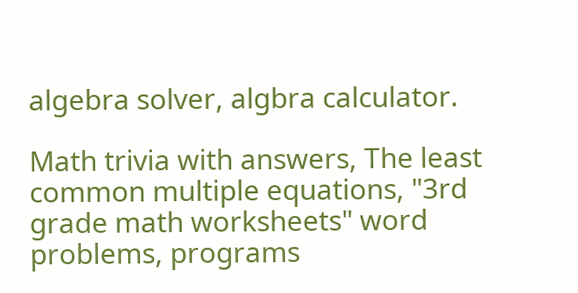algebra solver, algbra calculator.

Math trivia with answers, The least common multiple equations, "3rd grade math worksheets" word problems, programs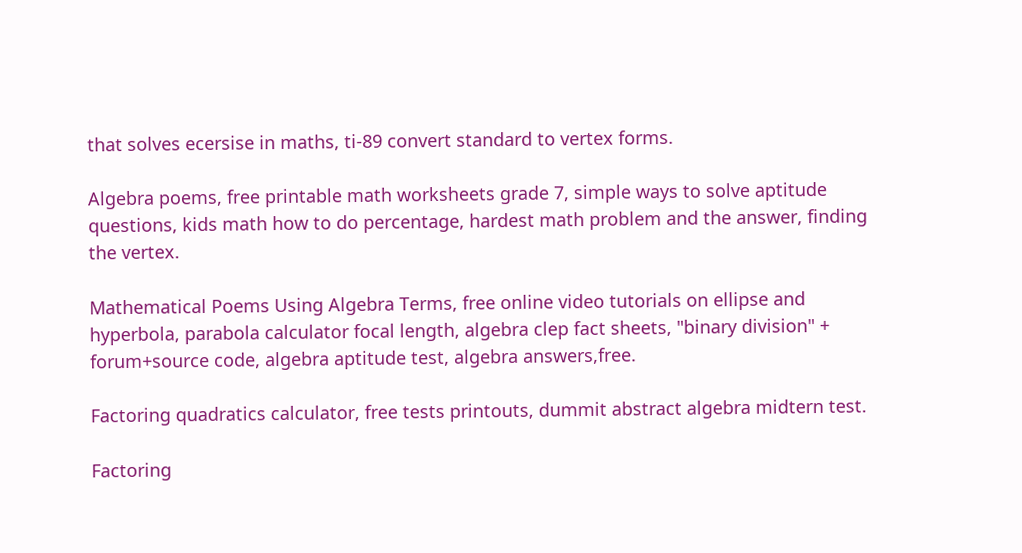that solves ecersise in maths, ti-89 convert standard to vertex forms.

Algebra poems, free printable math worksheets grade 7, simple ways to solve aptitude questions, kids math how to do percentage, hardest math problem and the answer, finding the vertex.

Mathematical Poems Using Algebra Terms, free online video tutorials on ellipse and hyperbola, parabola calculator focal length, algebra clep fact sheets, "binary division" + forum+source code, algebra aptitude test, algebra answers,free.

Factoring quadratics calculator, free tests printouts, dummit abstract algebra midtern test.

Factoring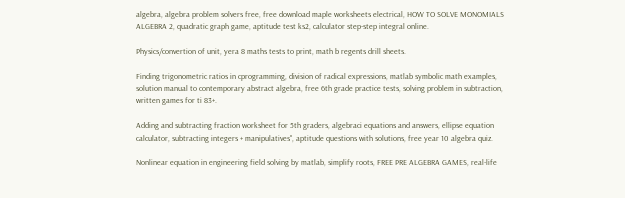algebra, algebra problem solvers free, free download maple worksheets electrical, HOW TO SOLVE MONOMIALS ALGEBRA 2, quadratic graph game, aptitude test ks2, calculator step-step integral online.

Physics/convertion of unit, yera 8 maths tests to print, math b regents drill sheets.

Finding trigonometric ratios in cprogramming, division of radical expressions, matlab symbolic math examples, solution manual to contemporary abstract algebra, free 6th grade practice tests, solving problem in subtraction, written games for ti 83+.

Adding and subtracting fraction worksheet for 5th graders, algebraci equations and answers, ellipse equation calculator, subtracting integers + manipulatives", aptitude questions with solutions, free year 10 algebra quiz.

Nonlinear equation in engineering field solving by matlab, simplify roots, FREE PRE ALGEBRA GAMES, real-life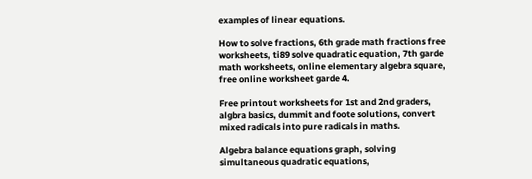examples of linear equations.

How to solve fractions, 6th grade math fractions free worksheets, ti89 solve quadratic equation, 7th garde math worksheets, online elementary algebra square, free online worksheet garde 4.

Free printout worksheets for 1st and 2nd graders, algbra basics, dummit and foote solutions, convert mixed radicals into pure radicals in maths.

Algebra balance equations graph, solving simultaneous quadratic equations,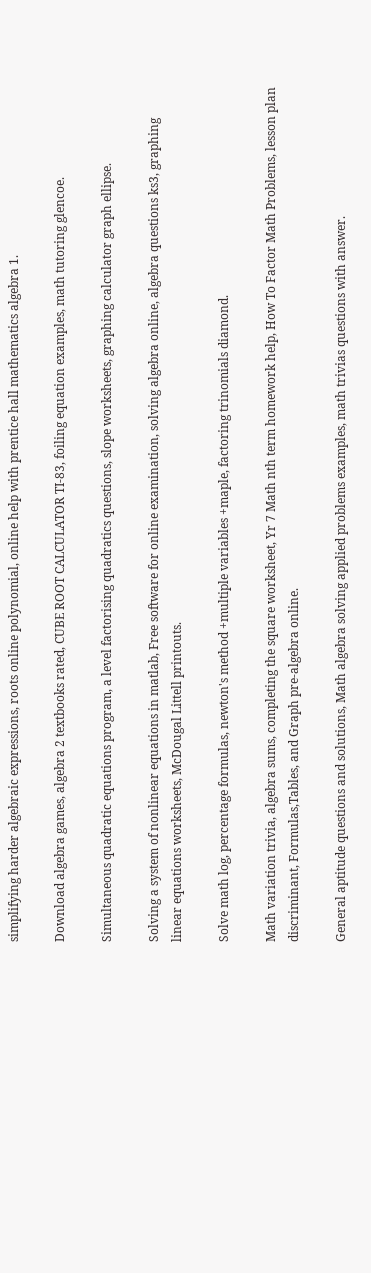simplifying harder algebraic expressions, roots online polynomial, online help with prentice hall mathematics algebra 1.

Download algebra games, algebra 2 textbooks rated, CUBE ROOT CALCULATOR TI-83, foiling equation examples, math tutoring glencoe.

Simultaneous quadratic equations program, a level factorising quadratics questions, slope worksheets, graphing calculator graph ellipse.

Solving a system of nonlinear equations in matlab, Free software for online examination, solving algebra online, algebra questions ks3, graphing linear equations worksheets, McDougal Littell printouts.

Solve math log, percentage formulas, newton's method +multiple variables +maple, factoring trinomials diamond.

Math variation trivia, algebra sums, completing the square worksheet, Yr 7 Math nth term homework help, How To Factor Math Problems, lesson plan discriminant, Formulas,Tables, and Graph pre-algebra online.

General aptitude questions and solutions, Math algebra solving applied problems examples, math trivias questions with answer.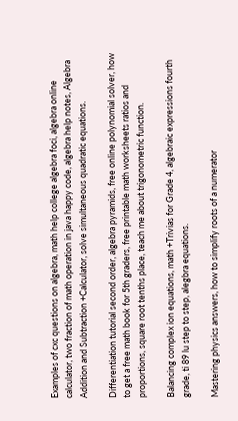Examples of cxc questions on algebra, math help college algebra foci, algebra online calculator, two fraction of math operation in java happy code, algebra help notes, Algebra Addition and Subtraction +Calculator, solve simultaneous quadratic equations.

Differentiation tutorial second order, algebra pyramids, free online polynomial solver, how to get a free math book for 5th graders, free printable math worksheets ratios and proportions, square root tenths place, teach me about trigonometric function.

Balancing complex ion equations, math +Trivias for Grade 4, algebraic expressions fourth grade, ti 89 lu step to step, alegbra equations.

Mastering physics answers, how to simplify roots of a numerator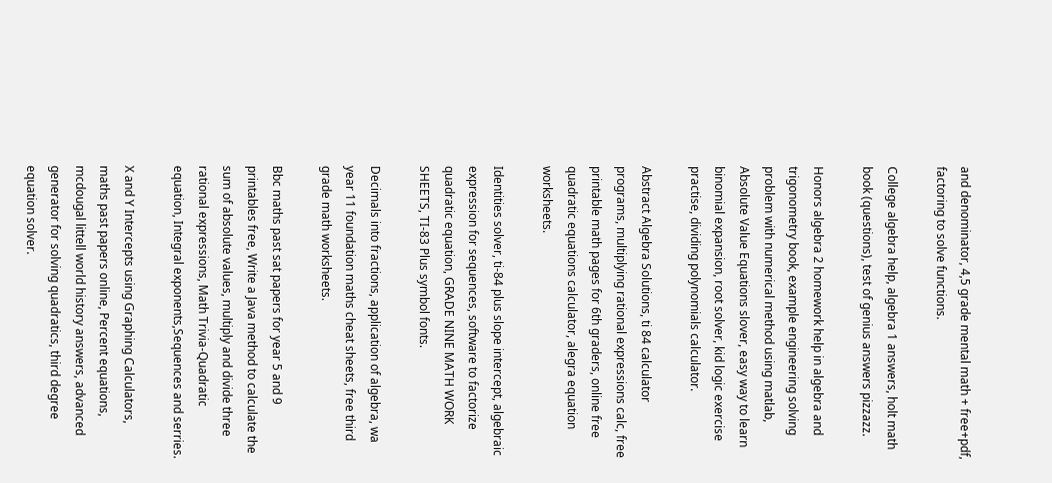and denominator, 4,5 grade mental math + free+pdf, factoring to solve functions.

College algebra help, algebra 1 answers, holt math book (questions), test of genius answers pizzazz.

Honors algebra 2 homework help in algebra and trigonometry book, example engineering solving problem with numerical method using matlab, Absolute Value Equations slover, easy way to learn binomial expansion, root solver, kid logic exercise practise, dividing polynomials calculator.

Abstract Algebra Solutions, ti 84 calculator programs, multiplying rational expressions calc, free printable math pages for 6th graders, online free quadratic equations calculator, alegra equation worksheets.

Identities solver, ti-84 plus slope intercept, algebraic expression for sequences, software to factorize quadratic equation, GRADE NINE MATH WORK SHEETS, TI-83 Plus symbol fonts.

Decimals into fractions, application of algebra, wa year 11 foundation maths cheat sheets, free third grade math worksheets.

Bbc maths past sat papers for year 5 and 9 printables free, Write a Java method to calculate the sum of absolute values, multiply and divide three rational expressions, Math Trivia-Quadratic equation, Integral exponents,Sequences and serries.

X and Y Intercepts using Graphing Calculators, maths past papers online, Percent equations, mcdougal littell world history answers, advanced generator for solving quadratics, third degree equation solver.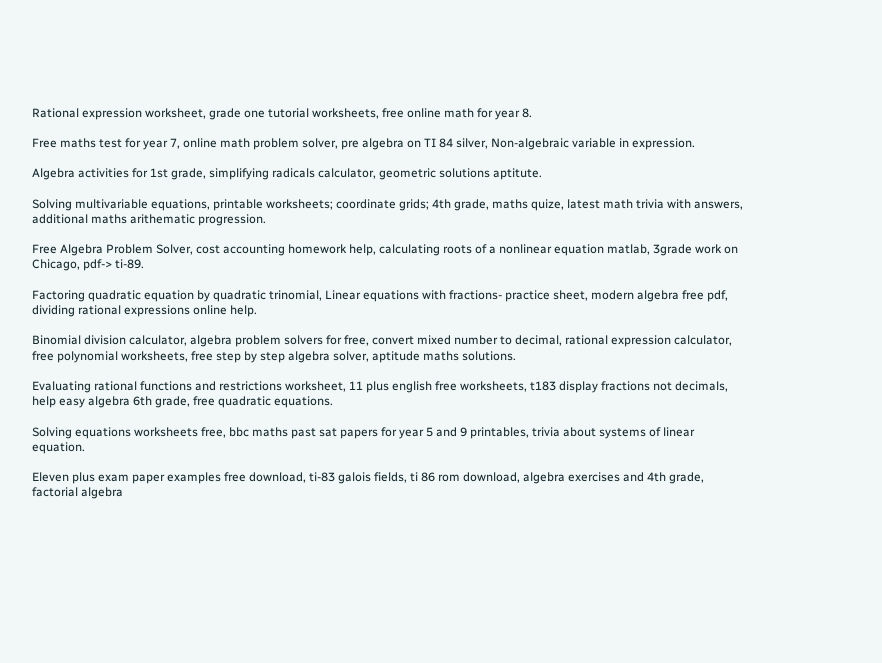Rational expression worksheet, grade one tutorial worksheets, free online math for year 8.

Free maths test for year 7, online math problem solver, pre algebra on TI 84 silver, Non-algebraic variable in expression.

Algebra activities for 1st grade, simplifying radicals calculator, geometric solutions aptitute.

Solving multivariable equations, printable worksheets; coordinate grids; 4th grade, maths quize, latest math trivia with answers, additional maths arithematic progression.

Free Algebra Problem Solver, cost accounting homework help, calculating roots of a nonlinear equation matlab, 3grade work on Chicago, pdf-> ti-89.

Factoring quadratic equation by quadratic trinomial, Linear equations with fractions- practice sheet, modern algebra free pdf, dividing rational expressions online help.

Binomial division calculator, algebra problem solvers for free, convert mixed number to decimal, rational expression calculator, free polynomial worksheets, free step by step algebra solver, aptitude maths solutions.

Evaluating rational functions and restrictions worksheet, 11 plus english free worksheets, t183 display fractions not decimals, help easy algebra 6th grade, free quadratic equations.

Solving equations worksheets free, bbc maths past sat papers for year 5 and 9 printables, trivia about systems of linear equation.

Eleven plus exam paper examples free download, ti-83 galois fields, ti 86 rom download, algebra exercises and 4th grade, factorial algebra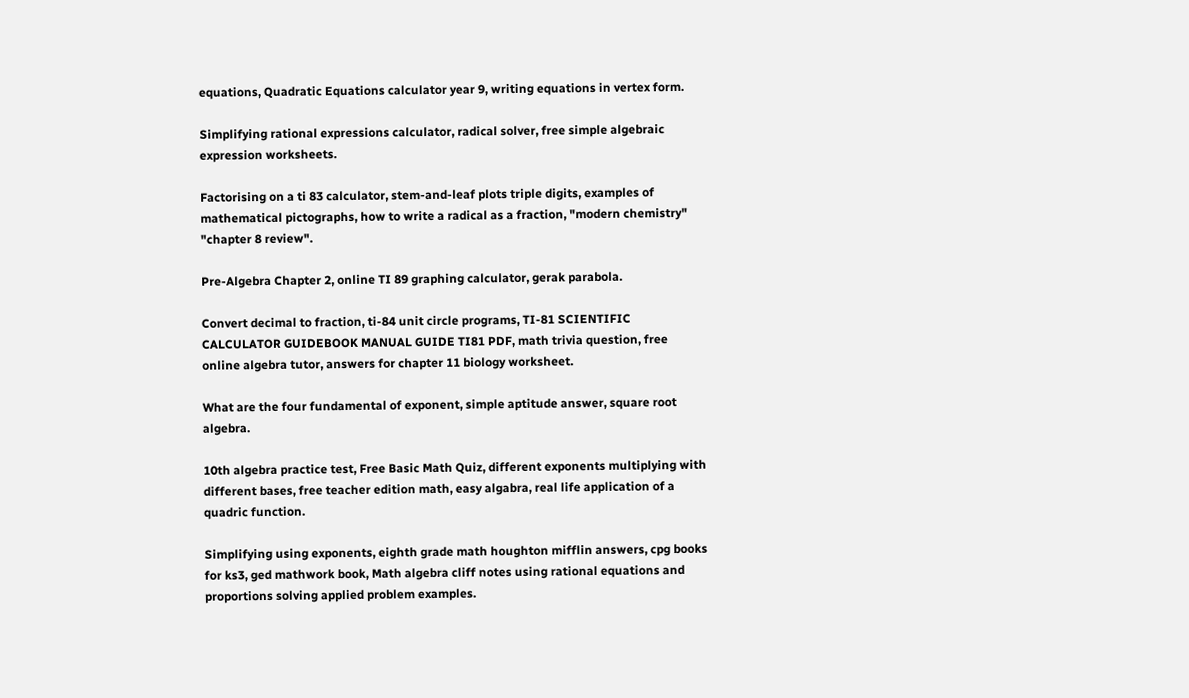equations, Quadratic Equations calculator year 9, writing equations in vertex form.

Simplifying rational expressions calculator, radical solver, free simple algebraic expression worksheets.

Factorising on a ti 83 calculator, stem-and-leaf plots triple digits, examples of mathematical pictographs, how to write a radical as a fraction, "modern chemistry" "chapter 8 review".

Pre-Algebra Chapter 2, online TI 89 graphing calculator, gerak parabola.

Convert decimal to fraction, ti-84 unit circle programs, TI-81 SCIENTIFIC CALCULATOR GUIDEBOOK MANUAL GUIDE TI81 PDF, math trivia question, free online algebra tutor, answers for chapter 11 biology worksheet.

What are the four fundamental of exponent, simple aptitude answer, square root algebra.

10th algebra practice test, Free Basic Math Quiz, different exponents multiplying with different bases, free teacher edition math, easy algabra, real life application of a quadric function.

Simplifying using exponents, eighth grade math houghton mifflin answers, cpg books for ks3, ged mathwork book, Math algebra cliff notes using rational equations and proportions solving applied problem examples.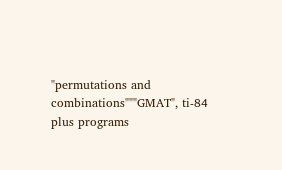"permutations and combinations"""GMAT", ti-84 plus programs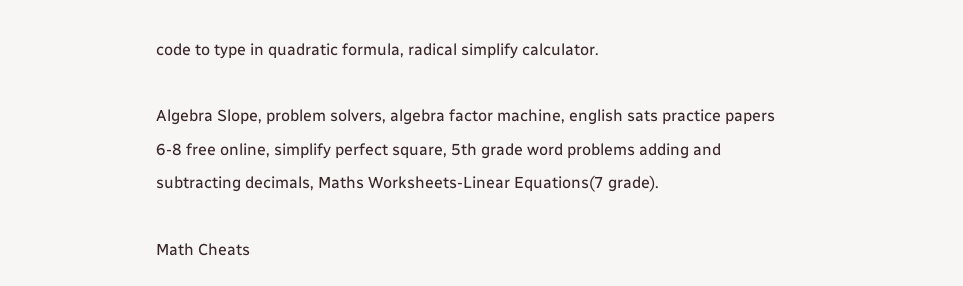code to type in quadratic formula, radical simplify calculator.

Algebra Slope, problem solvers, algebra factor machine, english sats practice papers 6-8 free online, simplify perfect square, 5th grade word problems adding and subtracting decimals, Maths Worksheets-Linear Equations(7 grade).

Math Cheats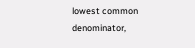lowest common denominator,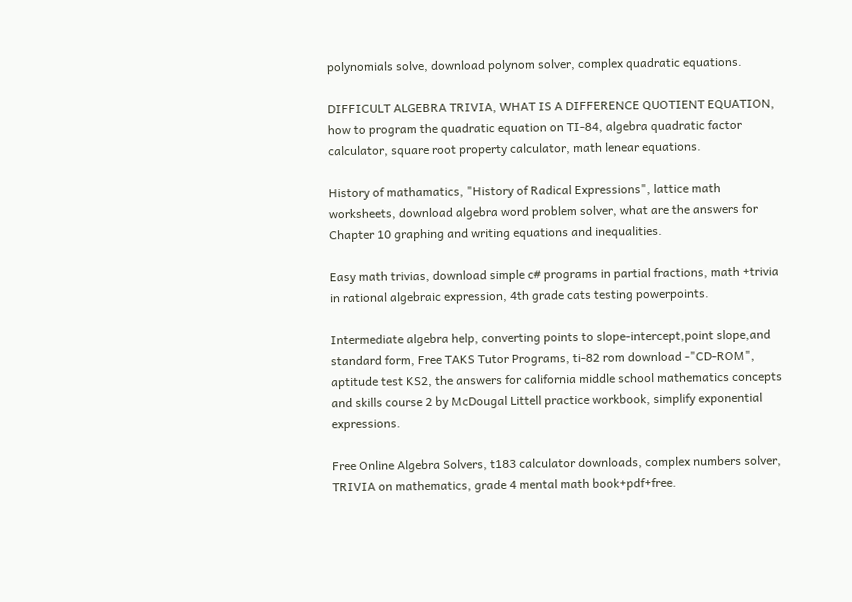polynomials solve, download polynom solver, complex quadratic equations.

DIFFICULT ALGEBRA TRIVIA, WHAT IS A DIFFERENCE QUOTIENT EQUATION, how to program the quadratic equation on TI-84, algebra quadratic factor calculator, square root property calculator, math lenear equations.

History of mathamatics, "History of Radical Expressions", lattice math worksheets, download algebra word problem solver, what are the answers for Chapter 10 graphing and writing equations and inequalities.

Easy math trivias, download simple c# programs in partial fractions, math +trivia in rational algebraic expression, 4th grade cats testing powerpoints.

Intermediate algebra help, converting points to slope-intercept,point slope,and standard form, Free TAKS Tutor Programs, ti-82 rom download -"CD-ROM", aptitude test KS2, the answers for california middle school mathematics concepts and skills course 2 by McDougal Littell practice workbook, simplify exponential expressions.

Free Online Algebra Solvers, t183 calculator downloads, complex numbers solver, TRIVIA on mathematics, grade 4 mental math book+pdf+free.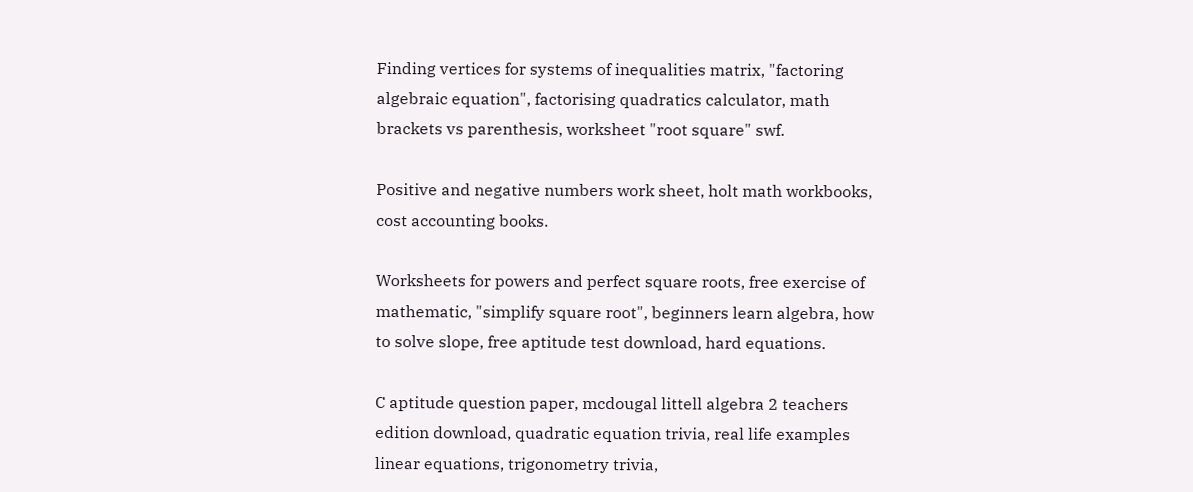Finding vertices for systems of inequalities matrix, "factoring algebraic equation", factorising quadratics calculator, math brackets vs parenthesis, worksheet "root square" swf.

Positive and negative numbers work sheet, holt math workbooks, cost accounting books.

Worksheets for powers and perfect square roots, free exercise of mathematic, "simplify square root", beginners learn algebra, how to solve slope, free aptitude test download, hard equations.

C aptitude question paper, mcdougal littell algebra 2 teachers edition download, quadratic equation trivia, real life examples linear equations, trigonometry trivia,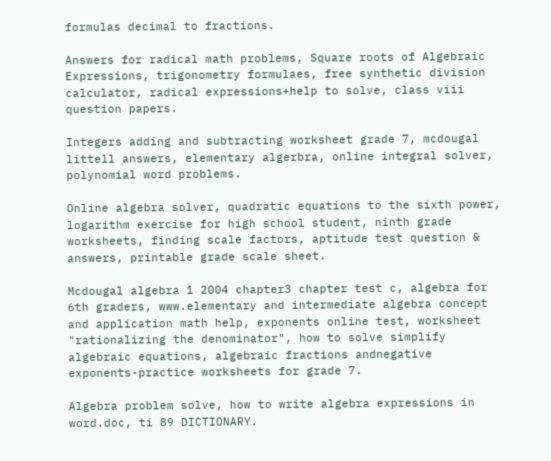formulas decimal to fractions.

Answers for radical math problems, Square roots of Algebraic Expressions, trigonometry formulaes, free synthetic division calculator, radical expressions+help to solve, class viii question papers.

Integers adding and subtracting worksheet grade 7, mcdougal littell answers, elementary algerbra, online integral solver, polynomial word problems.

Online algebra solver, quadratic equations to the sixth power, logarithm exercise for high school student, ninth grade worksheets, finding scale factors, aptitude test question & answers, printable grade scale sheet.

Mcdougal algebra 1 2004 chapter3 chapter test c, algebra for 6th graders, www.elementary and intermediate algebra concept and application math help, exponents online test, worksheet "rationalizing the denominator", how to solve simplify algebraic equations, algebraic fractions andnegative exponents-practice worksheets for grade 7.

Algebra problem solve, how to write algebra expressions in word.doc, ti 89 DICTIONARY.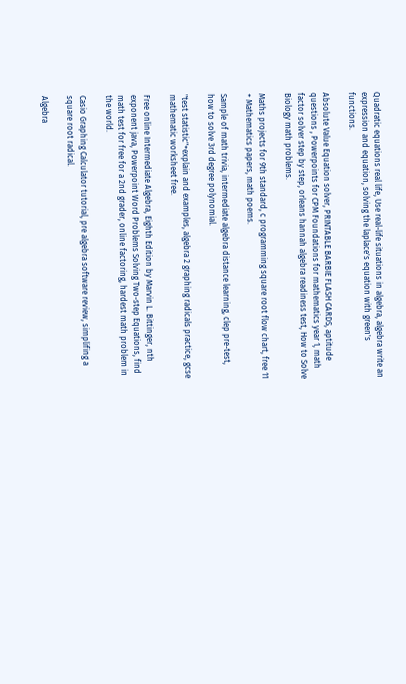Quadratic equations real life, Use real-life situations in algebra, algebra write an expression and equation, solving the laplace's equation with green's functions.

Absolute Value Equation solver, PRINTABLE BARBIE FLASH CARDS, aptitude questions , Powerpoints for CPM Foundations for mathematics year 1, math factor solver step by step, orleans hannah algebra readiness test, How to Solve Biology math problems.

Maths projects for 9th standard, c programming square root flow chart, free 11 + Mathematics papers, math poems.

Sample of math trivia, intermediate algebra distance learning, clep pre-test, how to solve 3rd degree polynomial.

"test statistic"+explain and examples, algebra 2 graphing radicals practice, gcse mathematic worksheet free.

Free online Intermediate Algebra, Eighth Edition by Marvin L. Bittinger, nth exponent java, Powerpoint Word Problems Solving Two-step Equations, find math test for free for a 2nd grader, online factoring, hardest math problem in the world.

Casio Graphing Calculator tutorial, pre algebra software review, simplifing a square root radical.

Algebra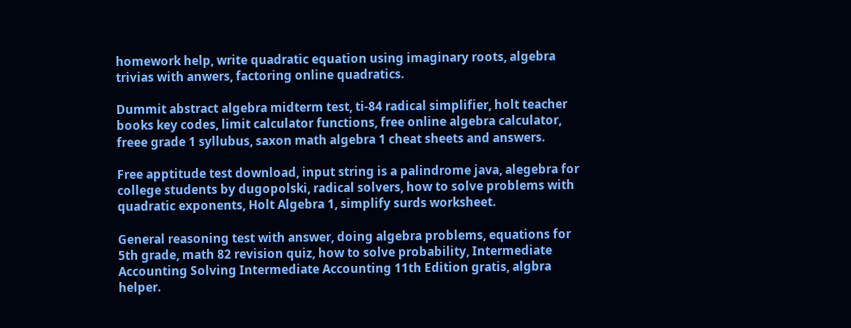homework help, write quadratic equation using imaginary roots, algebra trivias with anwers, factoring online quadratics.

Dummit abstract algebra midterm test, ti-84 radical simplifier, holt teacher books key codes, limit calculator functions, free online algebra calculator, freee grade 1 syllubus, saxon math algebra 1 cheat sheets and answers.

Free apptitude test download, input string is a palindrome java, alegebra for college students by dugopolski, radical solvers, how to solve problems with quadratic exponents, Holt Algebra 1, simplify surds worksheet.

General reasoning test with answer, doing algebra problems, equations for 5th grade, math 82 revision quiz, how to solve probability, Intermediate Accounting Solving Intermediate Accounting 11th Edition gratis, algbra helper.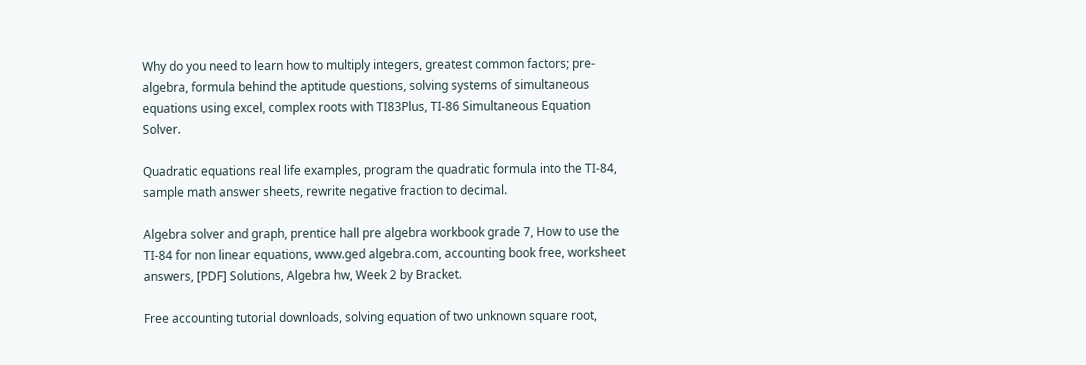Why do you need to learn how to multiply integers, greatest common factors; pre-algebra, formula behind the aptitude questions, solving systems of simultaneous equations using excel, complex roots with TI83Plus, TI-86 Simultaneous Equation Solver.

Quadratic equations real life examples, program the quadratic formula into the TI-84, sample math answer sheets, rewrite negative fraction to decimal.

Algebra solver and graph, prentice hall pre algebra workbook grade 7, How to use the TI-84 for non linear equations, www.ged algebra.com, accounting book free, worksheet answers, [PDF] Solutions, Algebra hw, Week 2 by Bracket.

Free accounting tutorial downloads, solving equation of two unknown square root,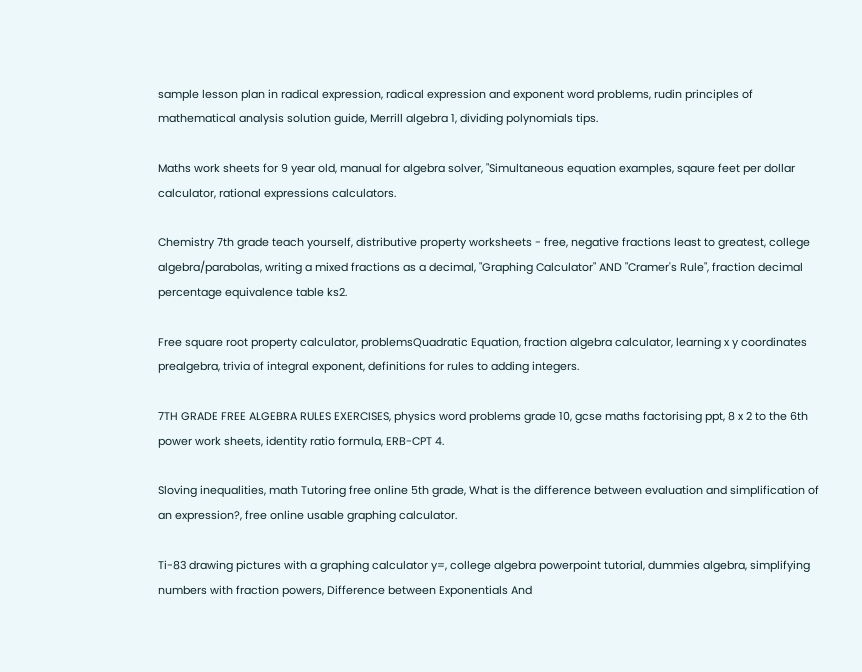sample lesson plan in radical expression, radical expression and exponent word problems, rudin principles of mathematical analysis solution guide, Merrill algebra 1, dividing polynomials tips.

Maths work sheets for 9 year old, manual for algebra solver, "Simultaneous equation examples, sqaure feet per dollar calculator, rational expressions calculators.

Chemistry 7th grade teach yourself, distributive property worksheets - free, negative fractions least to greatest, college algebra/parabolas, writing a mixed fractions as a decimal, "Graphing Calculator" AND "Cramer's Rule", fraction decimal percentage equivalence table ks2.

Free square root property calculator, problemsQuadratic Equation, fraction algebra calculator, learning x y coordinates prealgebra, trivia of integral exponent, definitions for rules to adding integers.

7TH GRADE FREE ALGEBRA RULES EXERCISES, physics word problems grade 10, gcse maths factorising ppt, 8 x 2 to the 6th power work sheets, identity ratio formula, ERB-CPT 4.

Sloving inequalities, math Tutoring free online 5th grade, What is the difference between evaluation and simplification of an expression?, free online usable graphing calculator.

Ti-83 drawing pictures with a graphing calculator y=, college algebra powerpoint tutorial, dummies algebra, simplifying numbers with fraction powers, Difference between Exponentials And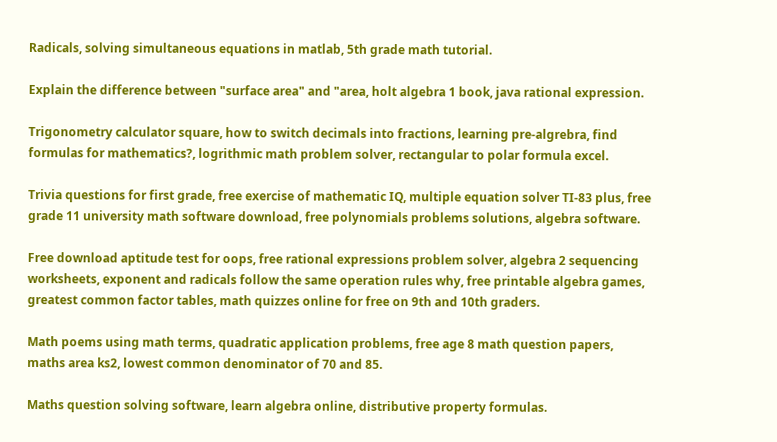Radicals, solving simultaneous equations in matlab, 5th grade math tutorial.

Explain the difference between "surface area" and "area, holt algebra 1 book, java rational expression.

Trigonometry calculator square, how to switch decimals into fractions, learning pre-algrebra, find formulas for mathematics?, logrithmic math problem solver, rectangular to polar formula excel.

Trivia questions for first grade, free exercise of mathematic IQ, multiple equation solver TI-83 plus, free grade 11 university math software download, free polynomials problems solutions, algebra software.

Free download aptitude test for oops, free rational expressions problem solver, algebra 2 sequencing worksheets, exponent and radicals follow the same operation rules why, free printable algebra games, greatest common factor tables, math quizzes online for free on 9th and 10th graders.

Math poems using math terms, quadratic application problems, free age 8 math question papers, maths area ks2, lowest common denominator of 70 and 85.

Maths question solving software, learn algebra online, distributive property formulas.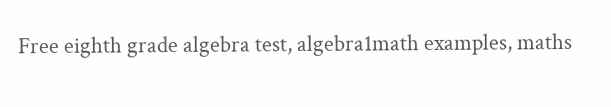Free eighth grade algebra test, algebra1math examples, maths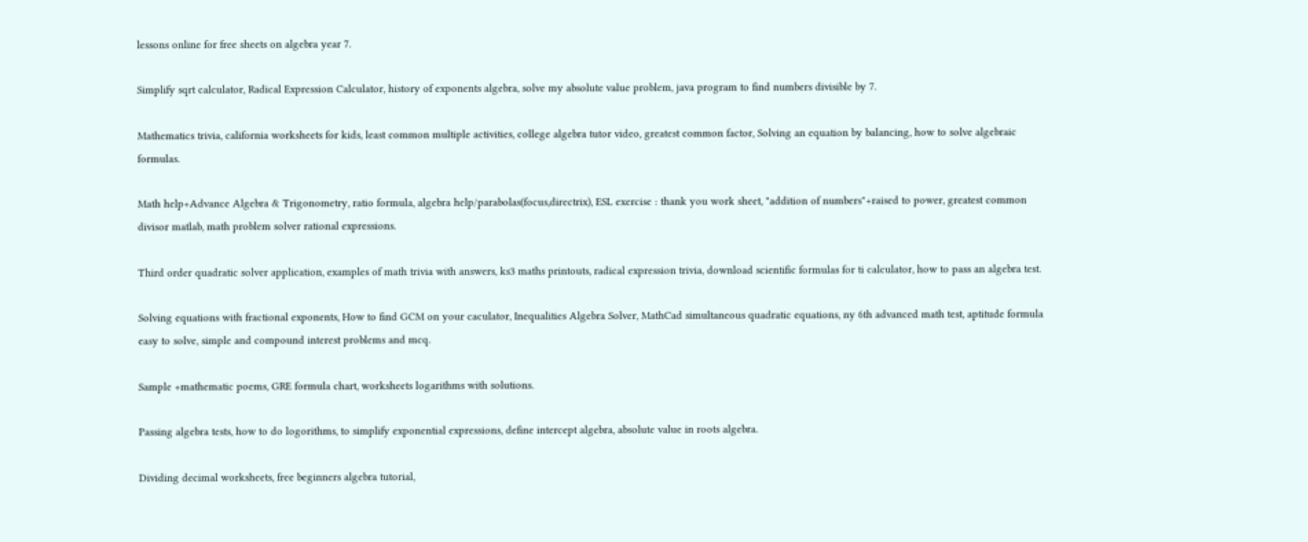lessons online for free sheets on algebra year 7.

Simplify sqrt calculator, Radical Expression Calculator, history of exponents algebra, solve my absolute value problem, java program to find numbers divisible by 7.

Mathematics trivia, california worksheets for kids, least common multiple activities, college algebra tutor video, greatest common factor, Solving an equation by balancing, how to solve algebraic formulas.

Math help+Advance Algebra & Trigonometry, ratio formula, algebra help/parabolas(focus,directrix), ESL exercise : thank you work sheet, "addition of numbers"+raised to power, greatest common divisor matlab, math problem solver rational expressions.

Third order quadratic solver application, examples of math trivia with answers, ks3 maths printouts, radical expression trivia, download scientific formulas for ti calculator, how to pass an algebra test.

Solving equations with fractional exponents, How to find GCM on your caculator, Inequalities Algebra Solver, MathCad simultaneous quadratic equations, ny 6th advanced math test, aptitude formula easy to solve, simple and compound interest problems and mcq.

Sample +mathematic poems, GRE formula chart, worksheets logarithms with solutions.

Passing algebra tests, how to do logorithms, to simplify exponential expressions, define intercept algebra, absolute value in roots algebra.

Dividing decimal worksheets, free beginners algebra tutorial,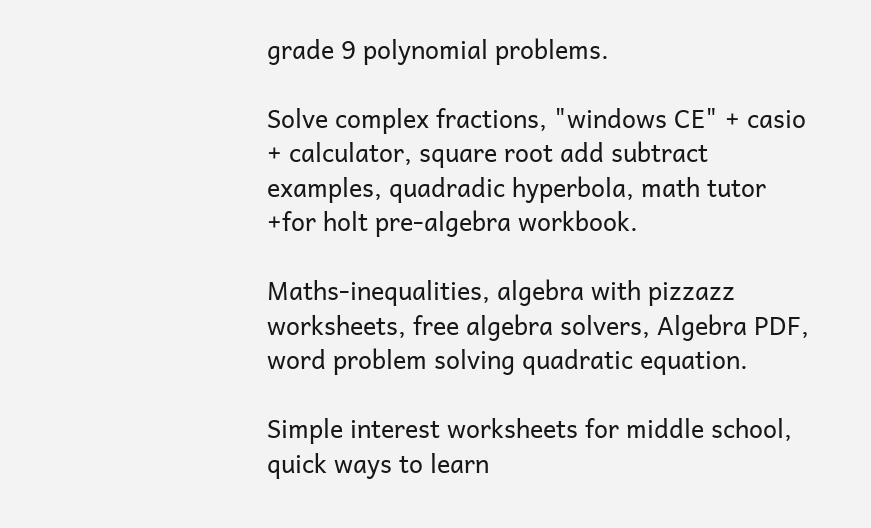grade 9 polynomial problems.

Solve complex fractions, "windows CE" + casio + calculator, square root add subtract examples, quadradic hyperbola, math tutor +for holt pre-algebra workbook.

Maths-inequalities, algebra with pizzazz worksheets, free algebra solvers, Algebra PDF, word problem solving quadratic equation.

Simple interest worksheets for middle school, quick ways to learn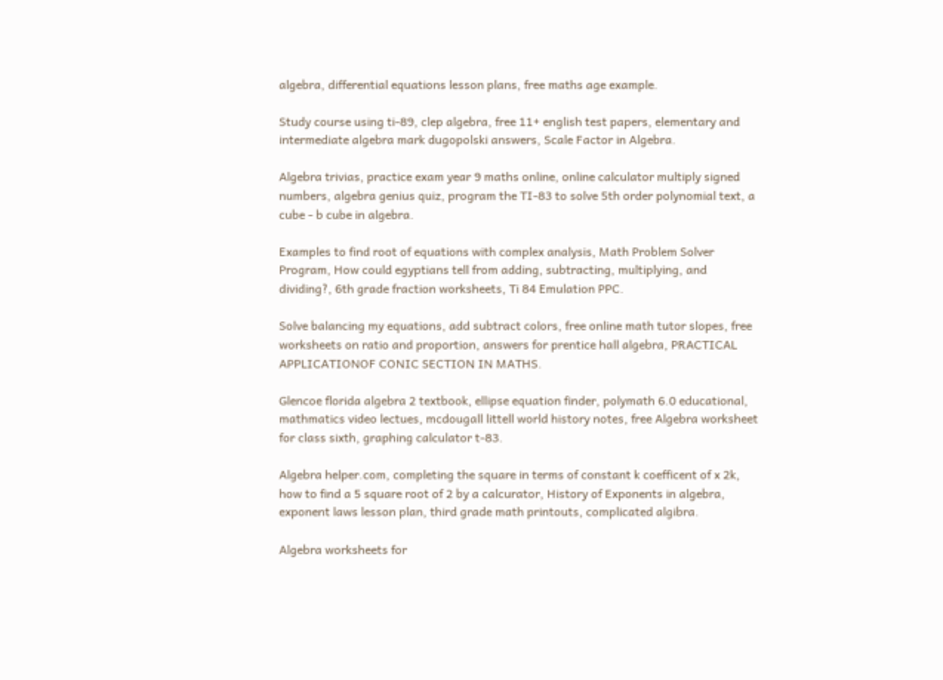algebra, differential equations lesson plans, free maths age example.

Study course using ti-89, clep algebra, free 11+ english test papers, elementary and intermediate algebra mark dugopolski answers, Scale Factor in Algebra.

Algebra trivias, practice exam year 9 maths online, online calculator multiply signed numbers, algebra genius quiz, program the TI-83 to solve 5th order polynomial text, a cube - b cube in algebra.

Examples to find root of equations with complex analysis, Math Problem Solver Program, How could egyptians tell from adding, subtracting, multiplying, and dividing?, 6th grade fraction worksheets, Ti 84 Emulation PPC.

Solve balancing my equations, add subtract colors, free online math tutor slopes, free worksheets on ratio and proportion, answers for prentice hall algebra, PRACTICAL APPLICATIONOF CONIC SECTION IN MATHS.

Glencoe florida algebra 2 textbook, ellipse equation finder, polymath 6.0 educational, mathmatics video lectues, mcdougall littell world history notes, free Algebra worksheet for class sixth, graphing calculator t-83.

Algebra helper.com, completing the square in terms of constant k coefficent of x 2k, how to find a 5 square root of 2 by a calcurator, History of Exponents in algebra, exponent laws lesson plan, third grade math printouts, complicated algibra.

Algebra worksheets for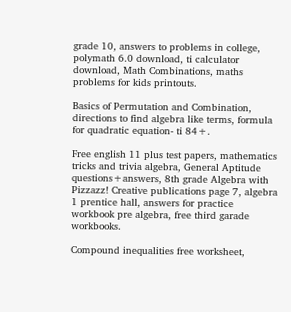grade 10, answers to problems in college, polymath 6.0 download, ti calculator download, Math Combinations, maths problems for kids printouts.

Basics of Permutation and Combination, directions to find algebra like terms, formula for quadratic equation- ti 84+.

Free english 11 plus test papers, mathematics tricks and trivia algebra, General Aptitude questions+answers, 8th grade Algebra with Pizzazz! Creative publications page 7, algebra 1 prentice hall, answers for practice workbook pre algebra, free third garade workbooks.

Compound inequalities free worksheet,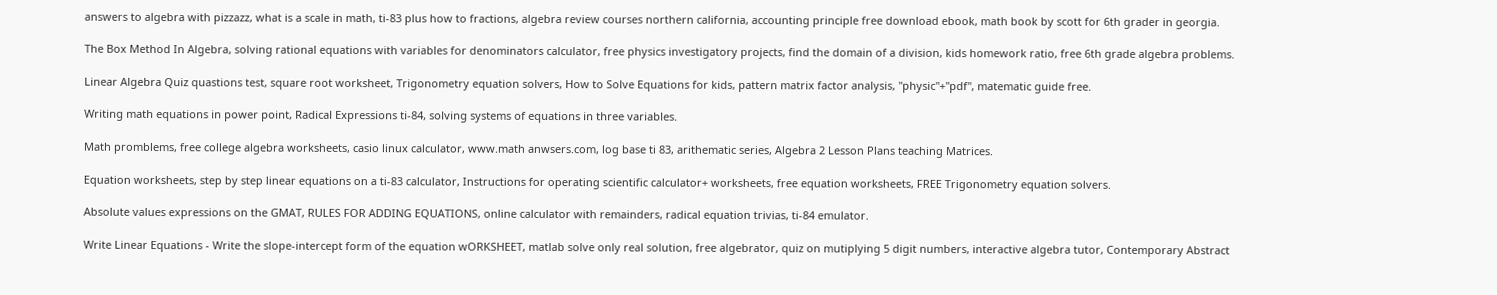answers to algebra with pizzazz, what is a scale in math, ti-83 plus how to fractions, algebra review courses northern california, accounting principle free download ebook, math book by scott for 6th grader in georgia.

The Box Method In Algebra, solving rational equations with variables for denominators calculator, free physics investigatory projects, find the domain of a division, kids homework ratio, free 6th grade algebra problems.

Linear Algebra Quiz quastions test, square root worksheet, Trigonometry equation solvers, How to Solve Equations for kids, pattern matrix factor analysis, "physic"+"pdf", matematic guide free.

Writing math equations in power point, Radical Expressions ti-84, solving systems of equations in three variables.

Math promblems, free college algebra worksheets, casio linux calculator, www.math anwsers.com, log base ti 83, arithematic series, Algebra 2 Lesson Plans teaching Matrices.

Equation worksheets, step by step linear equations on a ti-83 calculator, Instructions for operating scientific calculator+ worksheets, free equation worksheets, FREE Trigonometry equation solvers.

Absolute values expressions on the GMAT, RULES FOR ADDING EQUATIONS, online calculator with remainders, radical equation trivias, ti-84 emulator.

Write Linear Equations - Write the slope-intercept form of the equation wORKSHEET, matlab solve only real solution, free algebrator, quiz on mutiplying 5 digit numbers, interactive algebra tutor, Contemporary Abstract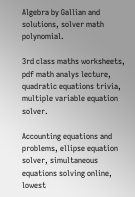Algebra by Gallian and solutions, solver math polynomial.

3rd class maths worksheets, pdf math analys lecture, quadratic equations trivia, multiple variable equation solver.

Accounting equations and problems, ellipse equation solver, simultaneous equations solving online, lowest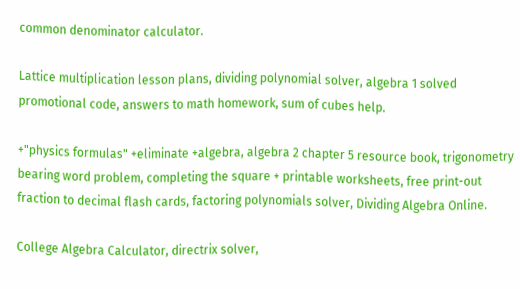common denominator calculator.

Lattice multiplication lesson plans, dividing polynomial solver, algebra 1 solved promotional code, answers to math homework, sum of cubes help.

+"physics formulas" +eliminate +algebra, algebra 2 chapter 5 resource book, trigonometry bearing word problem, completing the square + printable worksheets, free print-out fraction to decimal flash cards, factoring polynomials solver, Dividing Algebra Online.

College Algebra Calculator, directrix solver,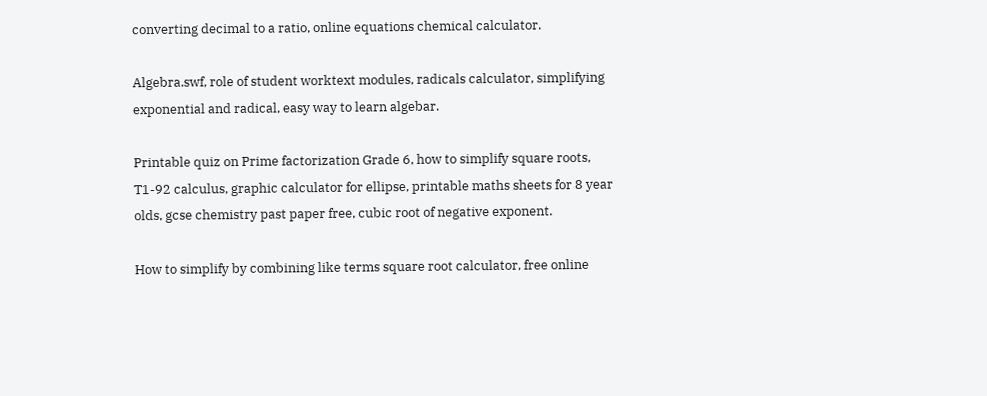converting decimal to a ratio, online equations chemical calculator.

Algebra.swf, role of student worktext modules, radicals calculator, simplifying exponential and radical, easy way to learn algebar.

Printable quiz on Prime factorization Grade 6, how to simplify square roots, T1-92 calculus, graphic calculator for ellipse, printable maths sheets for 8 year olds, gcse chemistry past paper free, cubic root of negative exponent.

How to simplify by combining like terms square root calculator, free online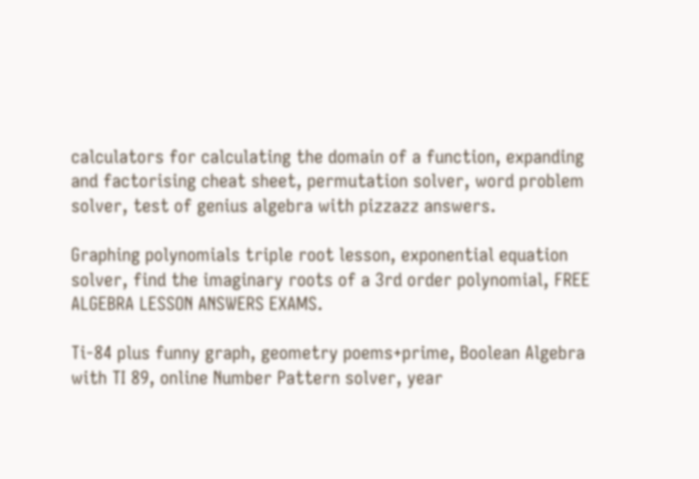calculators for calculating the domain of a function, expanding and factorising cheat sheet, permutation solver, word problem solver, test of genius algebra with pizzazz answers.

Graphing polynomials triple root lesson, exponential equation solver, find the imaginary roots of a 3rd order polynomial, FREE ALGEBRA LESSON ANSWERS EXAMS.

Ti-84 plus funny graph, geometry poems+prime, Boolean Algebra with TI 89, online Number Pattern solver, year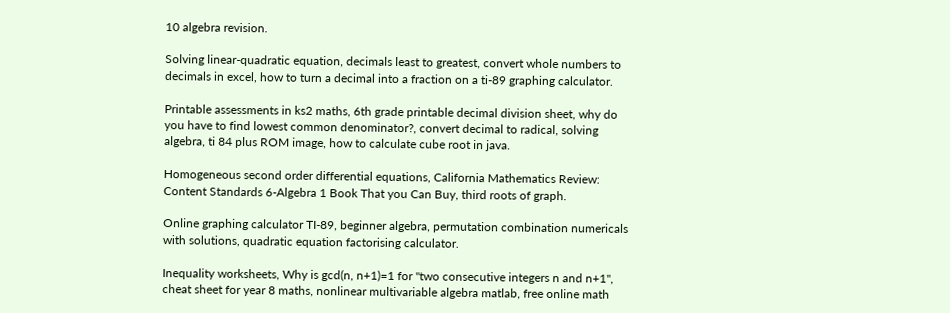10 algebra revision.

Solving linear-quadratic equation, decimals least to greatest, convert whole numbers to decimals in excel, how to turn a decimal into a fraction on a ti-89 graphing calculator.

Printable assessments in ks2 maths, 6th grade printable decimal division sheet, why do you have to find lowest common denominator?, convert decimal to radical, solving algebra, ti 84 plus ROM image, how to calculate cube root in java.

Homogeneous second order differential equations, California Mathematics Review: Content Standards 6-Algebra 1 Book That you Can Buy, third roots of graph.

Online graphing calculator TI-89, beginner algebra, permutation combination numericals with solutions, quadratic equation factorising calculator.

Inequality worksheets, Why is gcd(n, n+1)=1 for "two consecutive integers n and n+1", cheat sheet for year 8 maths, nonlinear multivariable algebra matlab, free online math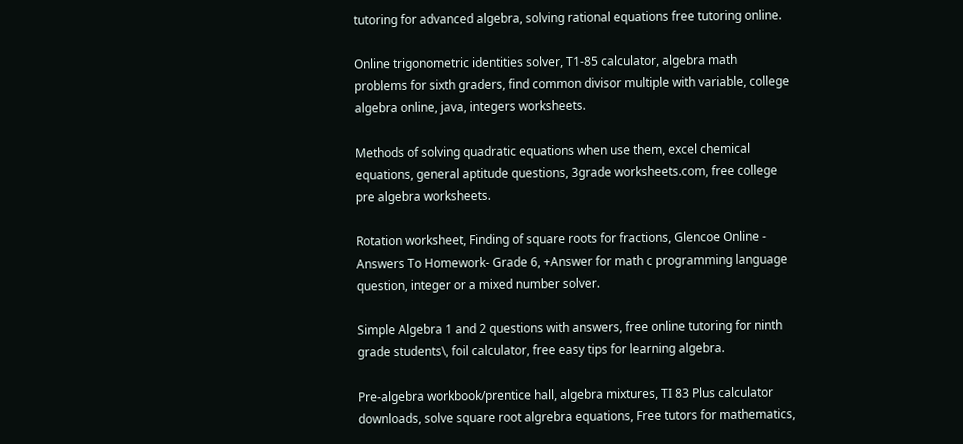tutoring for advanced algebra, solving rational equations free tutoring online.

Online trigonometric identities solver, T1-85 calculator, algebra math problems for sixth graders, find common divisor multiple with variable, college algebra online, java, integers worksheets.

Methods of solving quadratic equations when use them, excel chemical equations, general aptitude questions, 3grade worksheets.com, free college pre algebra worksheets.

Rotation worksheet, Finding of square roots for fractions, Glencoe Online - Answers To Homework- Grade 6, +Answer for math c programming language question, integer or a mixed number solver.

Simple Algebra 1 and 2 questions with answers, free online tutoring for ninth grade students\, foil calculator, free easy tips for learning algebra.

Pre-algebra workbook/prentice hall, algebra mixtures, TI 83 Plus calculator downloads, solve square root algrebra equations, Free tutors for mathematics,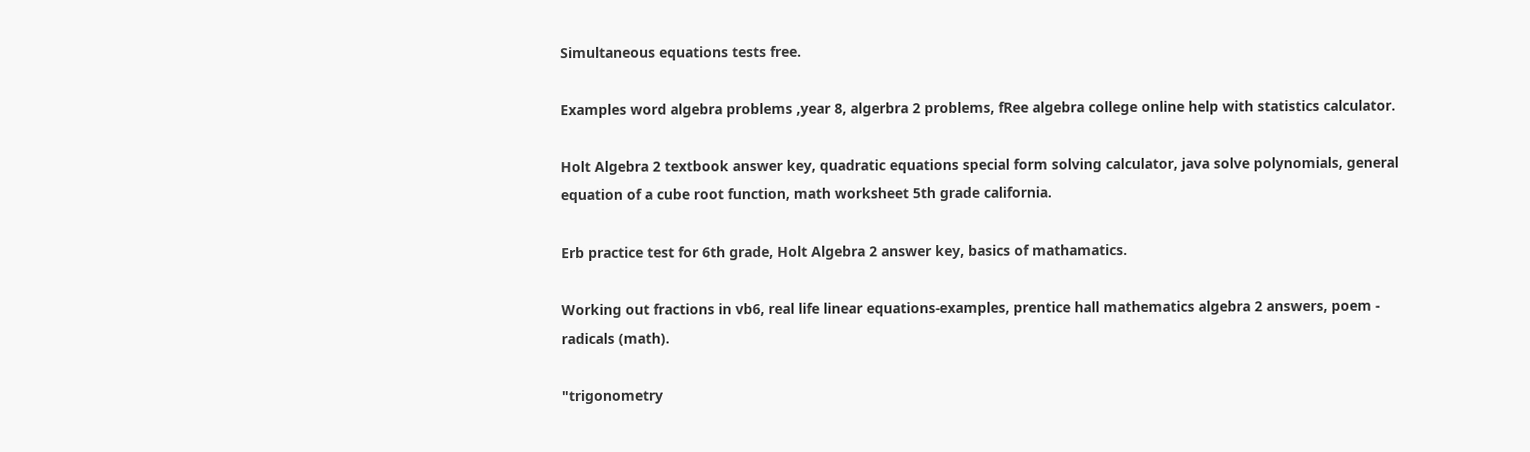Simultaneous equations tests free.

Examples word algebra problems ,year 8, algerbra 2 problems, fRee algebra college online help with statistics calculator.

Holt Algebra 2 textbook answer key, quadratic equations special form solving calculator, java solve polynomials, general equation of a cube root function, math worksheet 5th grade california.

Erb practice test for 6th grade, Holt Algebra 2 answer key, basics of mathamatics.

Working out fractions in vb6, real life linear equations-examples, prentice hall mathematics algebra 2 answers, poem - radicals (math).

"trigonometry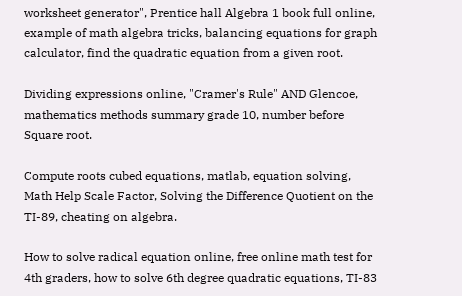worksheet generator", Prentice hall Algebra 1 book full online, example of math algebra tricks, balancing equations for graph calculator, find the quadratic equation from a given root.

Dividing expressions online, "Cramer's Rule" AND Glencoe, mathematics methods summary grade 10, number before Square root.

Compute roots cubed equations, matlab, equation solving, Math Help Scale Factor, Solving the Difference Quotient on the TI-89, cheating on algebra.

How to solve radical equation online, free online math test for 4th graders, how to solve 6th degree quadratic equations, TI-83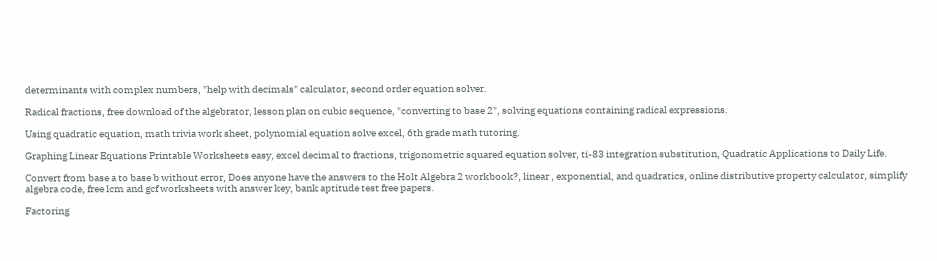determinants with complex numbers, "help with decimals" calculator, second order equation solver.

Radical fractions, free download of the algebrator, lesson plan on cubic sequence, "converting to base 2", solving equations containing radical expressions.

Using quadratic equation, math trivia work sheet, polynomial equation solve excel, 6th grade math tutoring.

Graphing Linear Equations Printable Worksheets easy, excel decimal to fractions, trigonometric squared equation solver, ti-83 integration substitution, Quadratic Applications to Daily Life.

Convert from base a to base b without error, Does anyone have the answers to the Holt Algebra 2 workbook?, linear , exponential, and quadratics, online distributive property calculator, simplify algebra code, free lcm and gcf worksheets with answer key, bank aptitude test free papers.

Factoring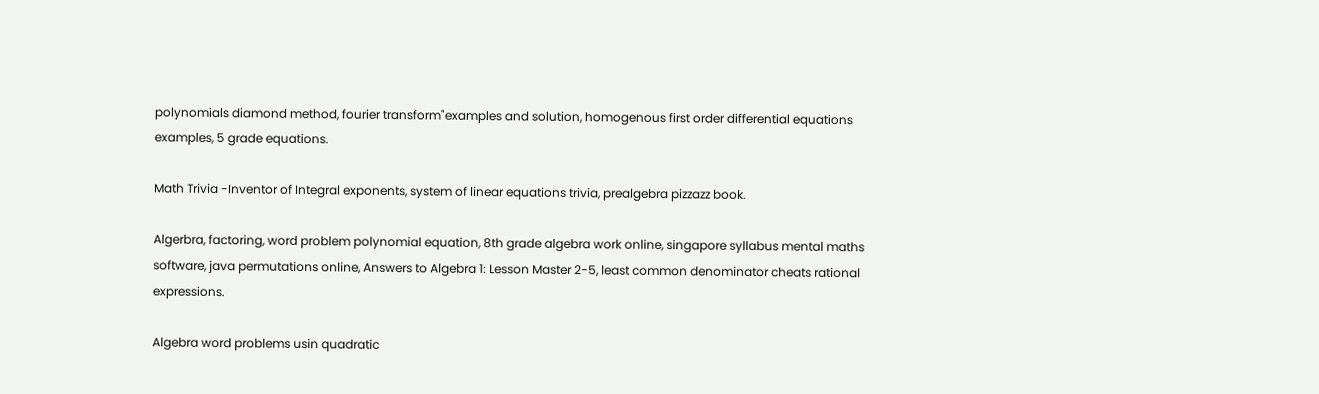polynomials diamond method, fourier transform"examples and solution, homogenous first order differential equations examples, 5 grade equations.

Math Trivia -Inventor of Integral exponents, system of linear equations trivia, prealgebra pizzazz book.

Algerbra, factoring, word problem polynomial equation, 8th grade algebra work online, singapore syllabus mental maths software, java permutations online, Answers to Algebra 1: Lesson Master 2-5, least common denominator cheats rational expressions.

Algebra word problems usin quadratic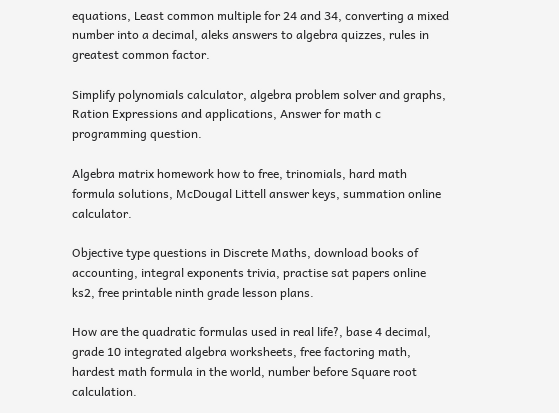equations, Least common multiple for 24 and 34, converting a mixed number into a decimal, aleks answers to algebra quizzes, rules in greatest common factor.

Simplify polynomials calculator, algebra problem solver and graphs, Ration Expressions and applications, Answer for math c programming question.

Algebra matrix homework how to free, trinomials, hard math formula solutions, McDougal Littell answer keys, summation online calculator.

Objective type questions in Discrete Maths, download books of accounting, integral exponents trivia, practise sat papers online ks2, free printable ninth grade lesson plans.

How are the quadratic formulas used in real life?, base 4 decimal, grade 10 integrated algebra worksheets, free factoring math, hardest math formula in the world, number before Square root calculation.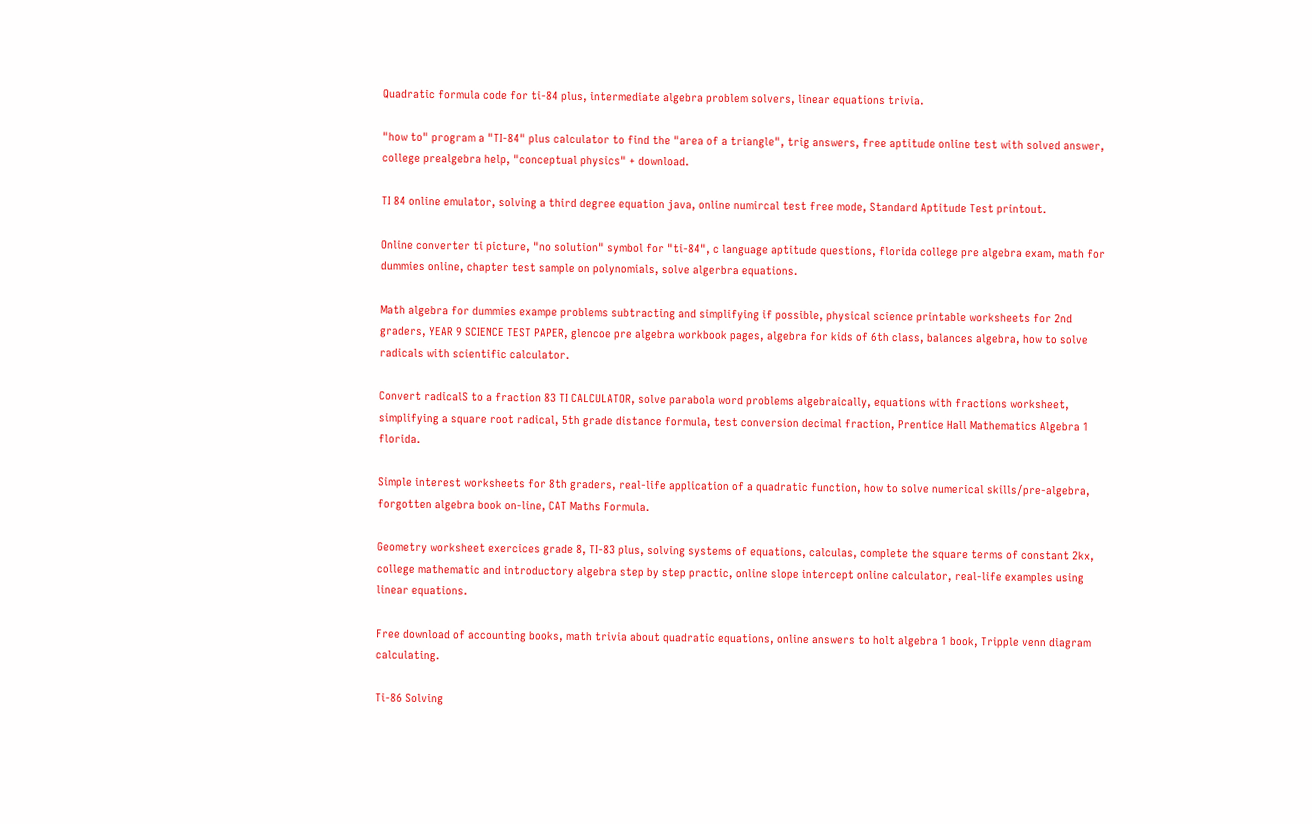Quadratic formula code for ti-84 plus, intermediate algebra problem solvers, linear equations trivia.

"how to" program a "TI-84" plus calculator to find the "area of a triangle", trig answers, free aptitude online test with solved answer, college prealgebra help, "conceptual physics" + download.

TI 84 online emulator, solving a third degree equation java, online numircal test free mode, Standard Aptitude Test printout.

Online converter ti picture, "no solution" symbol for "ti-84", c language aptitude questions, florida college pre algebra exam, math for dummies online, chapter test sample on polynomials, solve algerbra equations.

Math algebra for dummies exampe problems subtracting and simplifying if possible, physical science printable worksheets for 2nd graders, YEAR 9 SCIENCE TEST PAPER, glencoe pre algebra workbook pages, algebra for kids of 6th class, balances algebra, how to solve radicals with scientific calculator.

Convert radicalS to a fraction 83 TI CALCULATOR, solve parabola word problems algebraically, equations with fractions worksheet, simplifying a square root radical, 5th grade distance formula, test conversion decimal fraction, Prentice Hall Mathematics Algebra 1 florida.

Simple interest worksheets for 8th graders, real-life application of a quadratic function, how to solve numerical skills/pre-algebra, forgotten algebra book on-line, CAT Maths Formula.

Geometry worksheet exercices grade 8, TI-83 plus, solving systems of equations, calculas, complete the square terms of constant 2kx, college mathematic and introductory algebra step by step practic, online slope intercept online calculator, real-life examples using linear equations.

Free download of accounting books, math trivia about quadratic equations, online answers to holt algebra 1 book, Tripple venn diagram calculating.

Ti-86 Solving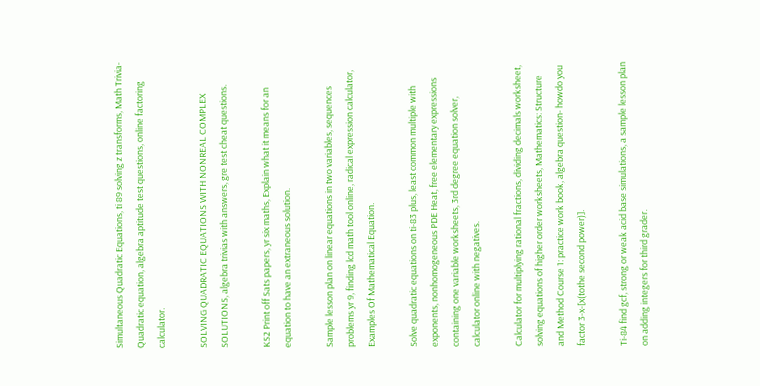Simultaneous Quadratic Equations, ti 89 solving z transforms, Math Trivia-Quadratic equation, algebra aptitude test questions, online factoring calculator.

SOLVING QUADRATIC EQUATIONS WITH NONREAL COMPLEX SOLUTIONS, algebra trivias with answers, gre test cheat questions.

KS2 Print off Sats papers, yr six maths, Explain what it means for an equation to have an extraneous solution.

Sample lesson plan on linear equations in two variables, sequences problems yr 9, finding lcd math tool online, radical expression calculator, Examples Of Mathematical Equation.

Solve quadratic equations on ti-83 plus, least common multiple with exponents, nonhomogeneous PDE Heat, free elementary expressions containing one variable worksheets, 3rd degree equation solver, calculator online with negatives.

Calculator for multiplying rational fractions, dividing decimals worksheet, solving equations of higher order worksheets, Mathematics: Structure and Method Course 1: practice work book, algebra question- howdo you factor 3-x-[x(tothe second power)].

Ti-84 find gcf, strong or weak acid base simulations, a sample lesson plan on adding integers for third grader.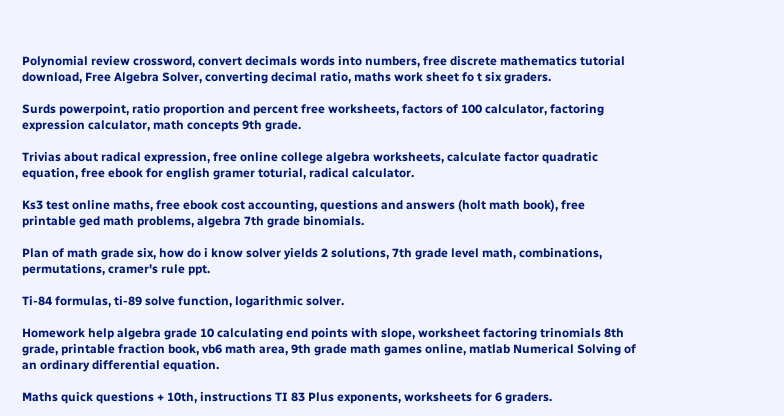Polynomial review crossword, convert decimals words into numbers, free discrete mathematics tutorial download, Free Algebra Solver, converting decimal ratio, maths work sheet fo t six graders.

Surds powerpoint, ratio proportion and percent free worksheets, factors of 100 calculator, factoring expression calculator, math concepts 9th grade.

Trivias about radical expression, free online college algebra worksheets, calculate factor quadratic equation, free ebook for english gramer toturial, radical calculator.

Ks3 test online maths, free ebook cost accounting, questions and answers (holt math book), free printable ged math problems, algebra 7th grade binomials.

Plan of math grade six, how do i know solver yields 2 solutions, 7th grade level math, combinations, permutations, cramer's rule ppt.

Ti-84 formulas, ti-89 solve function, logarithmic solver.

Homework help algebra grade 10 calculating end points with slope, worksheet factoring trinomials 8th grade, printable fraction book, vb6 math area, 9th grade math games online, matlab Numerical Solving of an ordinary differential equation.

Maths quick questions + 10th, instructions TI 83 Plus exponents, worksheets for 6 graders.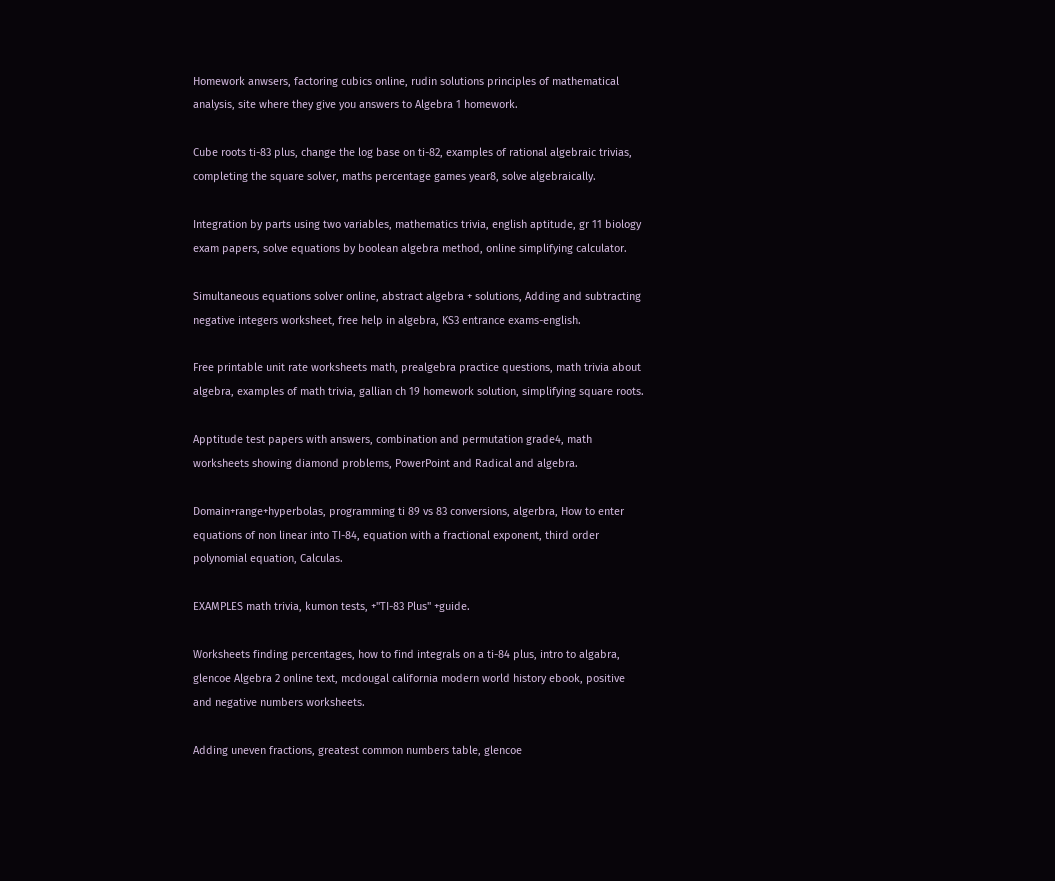Homework anwsers, factoring cubics online, rudin solutions principles of mathematical analysis, site where they give you answers to Algebra 1 homework.

Cube roots ti-83 plus, change the log base on ti-82, examples of rational algebraic trivias, completing the square solver, maths percentage games year8, solve algebraically.

Integration by parts using two variables, mathematics trivia, english aptitude, gr 11 biology exam papers, solve equations by boolean algebra method, online simplifying calculator.

Simultaneous equations solver online, abstract algebra + solutions, Adding and subtracting negative integers worksheet, free help in algebra, KS3 entrance exams-english.

Free printable unit rate worksheets math, prealgebra practice questions, math trivia about algebra, examples of math trivia, gallian ch 19 homework solution, simplifying square roots.

Apptitude test papers with answers, combination and permutation grade4, math worksheets showing diamond problems, PowerPoint and Radical and algebra.

Domain+range+hyperbolas, programming ti 89 vs 83 conversions, algerbra, How to enter equations of non linear into TI-84, equation with a fractional exponent, third order polynomial equation, Calculas.

EXAMPLES math trivia, kumon tests, +"TI-83 Plus" +guide.

Worksheets finding percentages, how to find integrals on a ti-84 plus, intro to algabra, glencoe Algebra 2 online text, mcdougal california modern world history ebook, positive and negative numbers worksheets.

Adding uneven fractions, greatest common numbers table, glencoe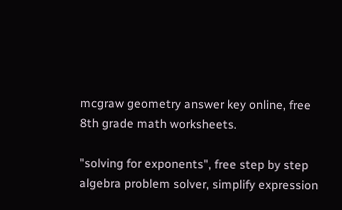mcgraw geometry answer key online, free 8th grade math worksheets.

"solving for exponents", free step by step algebra problem solver, simplify expression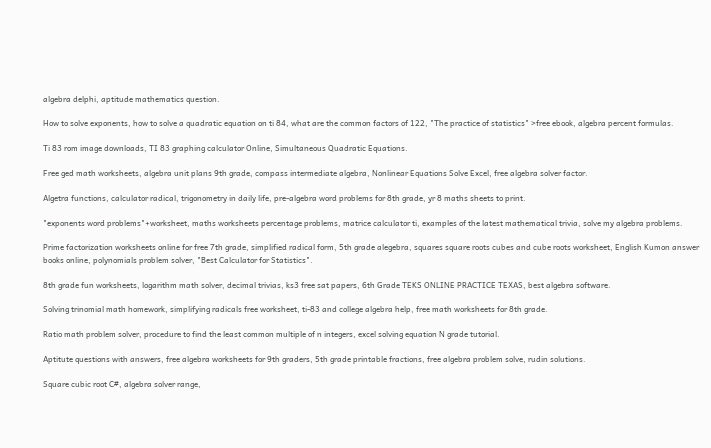algebra delphi, aptitude mathematics question.

How to solve exponents, how to solve a quadratic equation on ti 84, what are the common factors of 122, "The practice of statistics" >free ebook, algebra percent formulas.

Ti 83 rom image downloads, TI 83 graphing calculator Online, Simultaneous Quadratic Equations.

Free ged math worksheets, algebra unit plans 9th grade, compass intermediate algebra, Nonlinear Equations Solve Excel, free algebra solver factor.

Algetra functions, calculator radical, trigonometry in daily life, pre-algebra word problems for 8th grade, yr 8 maths sheets to print.

"exponents word problems"+worksheet, maths worksheets percentage problems, matrice calculator ti, examples of the latest mathematical trivia, solve my algebra problems.

Prime factorization worksheets online for free 7th grade, simplified radical form, 5th grade alegebra, squares square roots cubes and cube roots worksheet, English Kumon answer books online, polynomials problem solver, "Best Calculator for Statistics".

8th grade fun worksheets, logarithm math solver, decimal trivias, ks3 free sat papers, 6th Grade TEKS ONLINE PRACTICE TEXAS, best algebra software.

Solving trinomial math homework, simplifying radicals free worksheet, ti-83 and college algebra help, free math worksheets for 8th grade.

Ratio math problem solver, procedure to find the least common multiple of n integers, excel solving equation N grade tutorial.

Aptitute questions with answers, free algebra worksheets for 9th graders, 5th grade printable fractions, free algebra problem solve, rudin solutions.

Square cubic root C#, algebra solver range,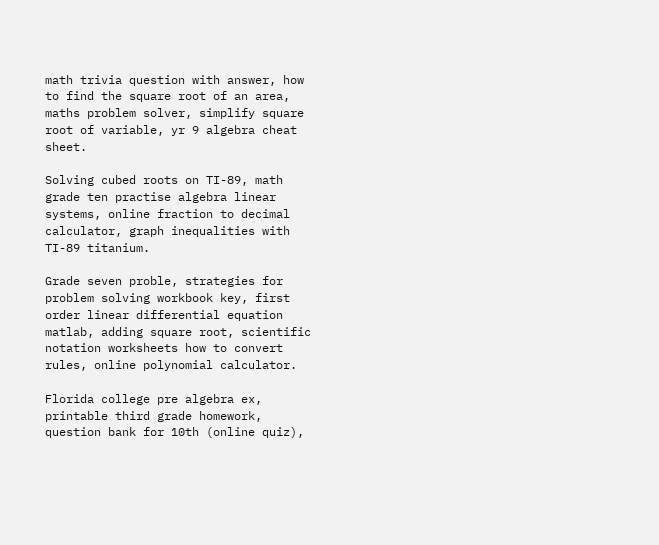math trivia question with answer, how to find the square root of an area, maths problem solver, simplify square root of variable, yr 9 algebra cheat sheet.

Solving cubed roots on TI-89, math grade ten practise algebra linear systems, online fraction to decimal calculator, graph inequalities with TI-89 titanium.

Grade seven proble, strategies for problem solving workbook key, first order linear differential equation matlab, adding square root, scientific notation worksheets how to convert rules, online polynomial calculator.

Florida college pre algebra ex, printable third grade homework, question bank for 10th (online quiz),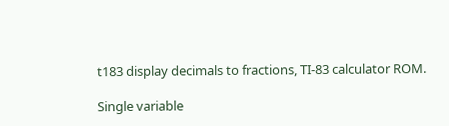t183 display decimals to fractions, TI-83 calculator ROM.

Single variable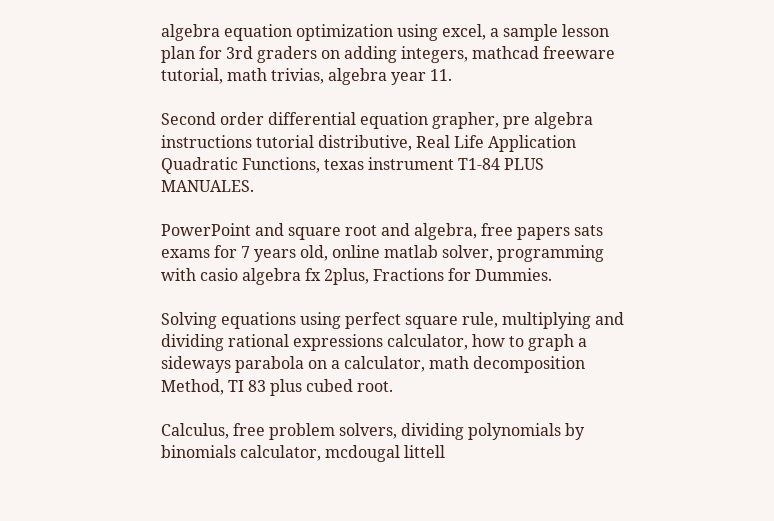algebra equation optimization using excel, a sample lesson plan for 3rd graders on adding integers, mathcad freeware tutorial, math trivias, algebra year 11.

Second order differential equation grapher, pre algebra instructions tutorial distributive, Real Life Application Quadratic Functions, texas instrument T1-84 PLUS MANUALES.

PowerPoint and square root and algebra, free papers sats exams for 7 years old, online matlab solver, programming with casio algebra fx 2plus, Fractions for Dummies.

Solving equations using perfect square rule, multiplying and dividing rational expressions calculator, how to graph a sideways parabola on a calculator, math decomposition Method, TI 83 plus cubed root.

Calculus, free problem solvers, dividing polynomials by binomials calculator, mcdougal littell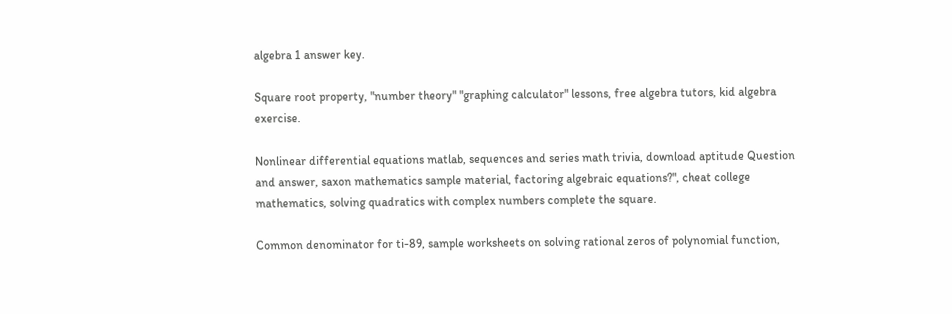algebra 1 answer key.

Square root property, "number theory" "graphing calculator" lessons, free algebra tutors, kid algebra exercise.

Nonlinear differential equations matlab, sequences and series math trivia, download aptitude Question and answer, saxon mathematics sample material, factoring algebraic equations?", cheat college mathematics, solving quadratics with complex numbers complete the square.

Common denominator for ti-89, sample worksheets on solving rational zeros of polynomial function,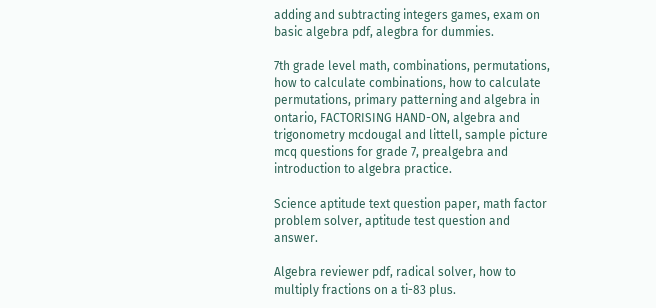adding and subtracting integers games, exam on basic algebra pdf, alegbra for dummies.

7th grade level math, combinations, permutations, how to calculate combinations, how to calculate permutations, primary patterning and algebra in ontario, FACTORISING HAND-ON, algebra and trigonometry mcdougal and littell, sample picture mcq questions for grade 7, prealgebra and introduction to algebra practice.

Science aptitude text question paper, math factor problem solver, aptitude test question and answer.

Algebra reviewer pdf, radical solver, how to multiply fractions on a ti-83 plus.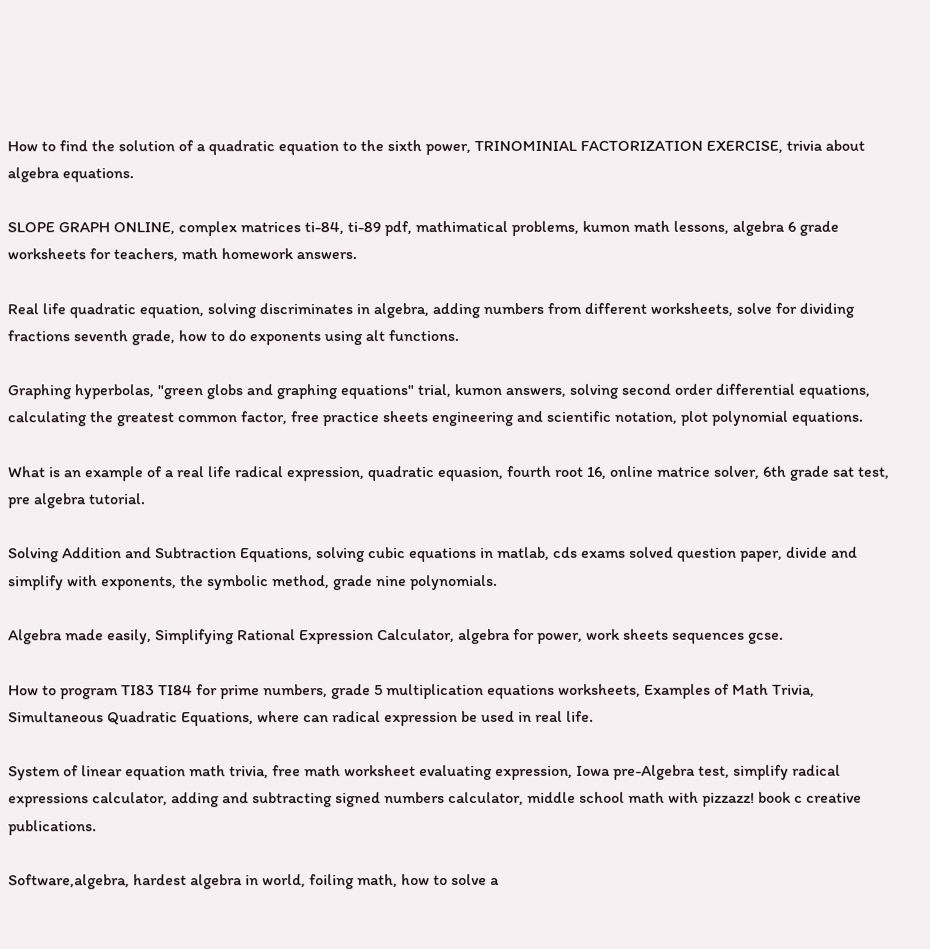How to find the solution of a quadratic equation to the sixth power, TRINOMINIAL FACTORIZATION EXERCISE, trivia about algebra equations.

SLOPE GRAPH ONLINE, complex matrices ti-84, ti-89 pdf, mathimatical problems, kumon math lessons, algebra 6 grade worksheets for teachers, math homework answers.

Real life quadratic equation, solving discriminates in algebra, adding numbers from different worksheets, solve for dividing fractions seventh grade, how to do exponents using alt functions.

Graphing hyperbolas, "green globs and graphing equations" trial, kumon answers, solving second order differential equations, calculating the greatest common factor, free practice sheets engineering and scientific notation, plot polynomial equations.

What is an example of a real life radical expression, quadratic equasion, fourth root 16, online matrice solver, 6th grade sat test, pre algebra tutorial.

Solving Addition and Subtraction Equations, solving cubic equations in matlab, cds exams solved question paper, divide and simplify with exponents, the symbolic method, grade nine polynomials.

Algebra made easily, Simplifying Rational Expression Calculator, algebra for power, work sheets sequences gcse.

How to program TI83 TI84 for prime numbers, grade 5 multiplication equations worksheets, Examples of Math Trivia, Simultaneous Quadratic Equations, where can radical expression be used in real life.

System of linear equation math trivia, free math worksheet evaluating expression, Iowa pre-Algebra test, simplify radical expressions calculator, adding and subtracting signed numbers calculator, middle school math with pizzazz! book c creative publications.

Software,algebra, hardest algebra in world, foiling math, how to solve a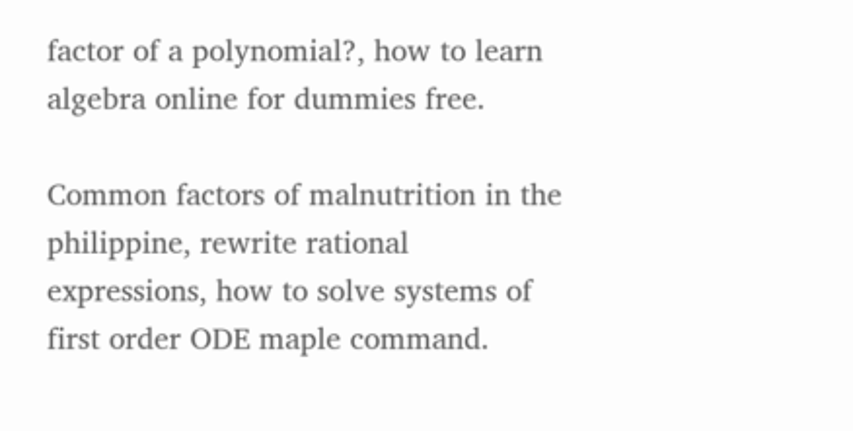factor of a polynomial?, how to learn algebra online for dummies free.

Common factors of malnutrition in the philippine, rewrite rational expressions, how to solve systems of first order ODE maple command.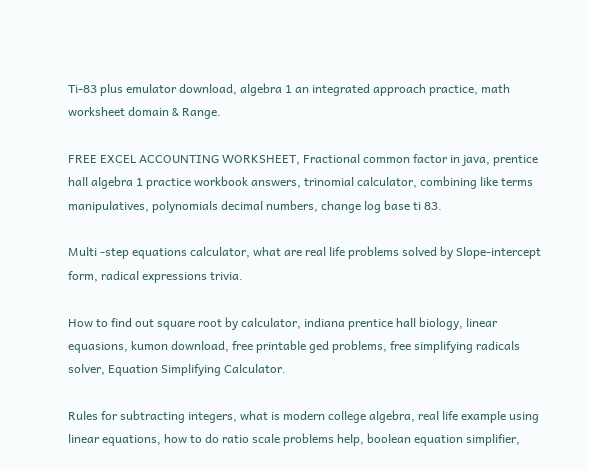Ti-83 plus emulator download, algebra 1 an integrated approach practice, math worksheet domain & Range.

FREE EXCEL ACCOUNTING WORKSHEET, Fractional common factor in java, prentice hall algebra 1 practice workbook answers, trinomial calculator, combining like terms manipulatives, polynomials decimal numbers, change log base ti 83.

Multi -step equations calculator, what are real life problems solved by Slope-intercept form, radical expressions trivia.

How to find out square root by calculator, indiana prentice hall biology, linear equasions, kumon download, free printable ged problems, free simplifying radicals solver, Equation Simplifying Calculator.

Rules for subtracting integers, what is modern college algebra, real life example using linear equations, how to do ratio scale problems help, boolean equation simplifier,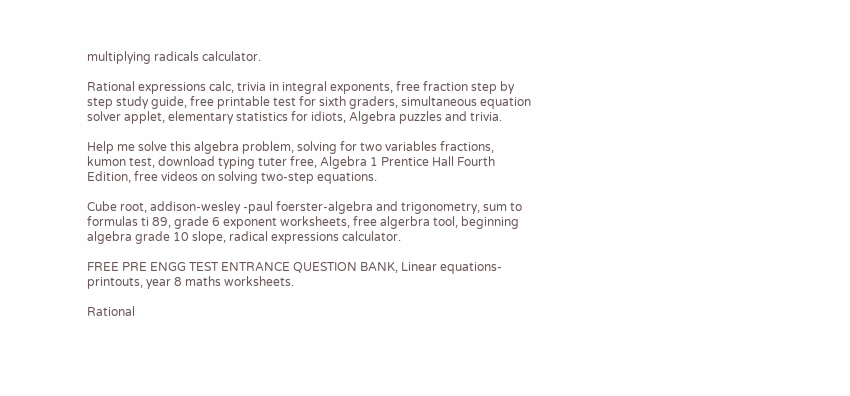multiplying radicals calculator.

Rational expressions calc, trivia in integral exponents, free fraction step by step study guide, free printable test for sixth graders, simultaneous equation solver applet, elementary statistics for idiots, Algebra puzzles and trivia.

Help me solve this algebra problem, solving for two variables fractions, kumon test, download typing tuter free, Algebra 1 Prentice Hall Fourth Edition, free videos on solving two-step equations.

Cube root, addison-wesley -paul foerster-algebra and trigonometry, sum to formulas ti 89, grade 6 exponent worksheets, free algerbra tool, beginning algebra grade 10 slope, radical expressions calculator.

FREE PRE ENGG TEST ENTRANCE QUESTION BANK, Linear equations-printouts, year 8 maths worksheets.

Rational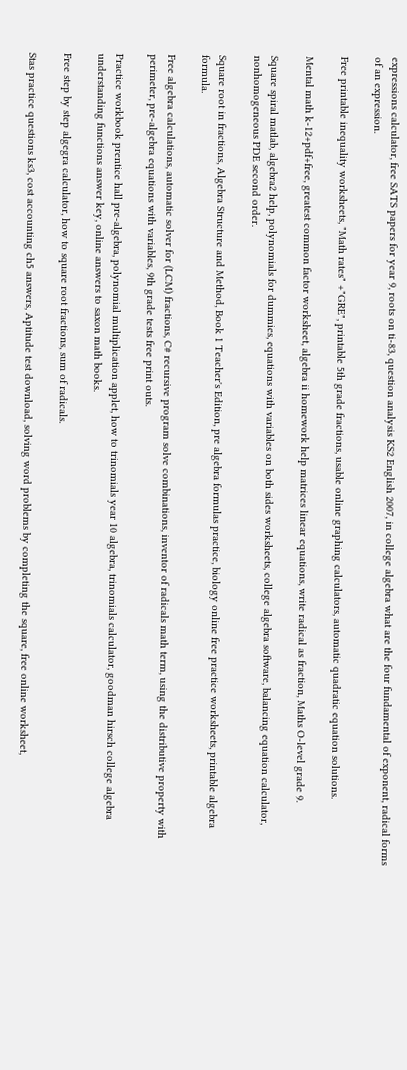expressions calculator, free SATS papers for year 9, roots on ti-83, question analysis KS2 English 2007, in college algebra what are the four fundamental of exponent, radical forms of an expression.

Free printable inequality worksheets, "Math rates" +"GRE", printable 5th grade fractions, usable online graphing calculators, automatic quadratic equation solutions.

Mental math k-12+pdf+free, greatest common factor worksheet, algebra ii homework help matrices linear equations, write radical as fraction, Maths O-level grade 9.

Square spiral matlab, algebra2 help, polynomials for dummies, equations with variables on both sides worksheets, college algebra software, balancing equation calculator, nonhomogeneous PDE second order.

Square root in fractions, Algebra Structure and Method, Book 1 Teacher's Edition, pre algebra formulas practice, biology online free practice worksheets, printable algebra formula.

Free algebra calculations, automatic solver for (LCM) fractions, C# recursive program solve combinations, inventor of radicals math term, using the distributive property with perimeter, pre-algebra equations with variables, 9th grade tests free print outs.

Practice workbook prentice hall pre-algebra, polynomial multiplication applet, how to trinomials year 10 algebra, trinomials calculator, goodman hirsch college algebra understanding functions answer key, online answers to saxon math books.

Free step by step algegra calculator, how to square root fractions, sum of radicals.

Stas practice questions ks3, cost accounting ch5 answers, Aptitude test download, solving word problems by completing the square, free online worksheet,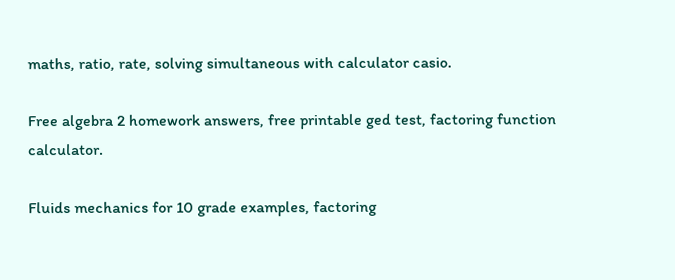maths, ratio, rate, solving simultaneous with calculator casio.

Free algebra 2 homework answers, free printable ged test, factoring function calculator.

Fluids mechanics for 10 grade examples, factoring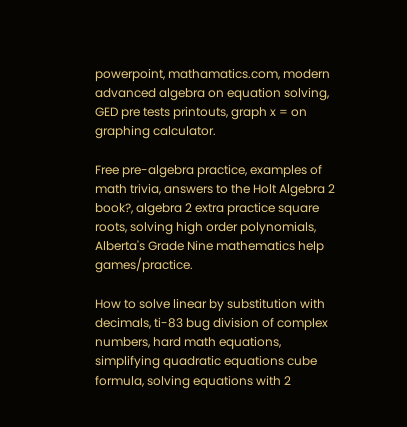powerpoint, mathamatics.com, modern advanced algebra on equation solving, GED pre tests printouts, graph x = on graphing calculator.

Free pre-algebra practice, examples of math trivia, answers to the Holt Algebra 2 book?, algebra 2 extra practice square roots, solving high order polynomials, Alberta's Grade Nine mathematics help games/practice.

How to solve linear by substitution with decimals, ti-83 bug division of complex numbers, hard math equations, simplifying quadratic equations cube formula, solving equations with 2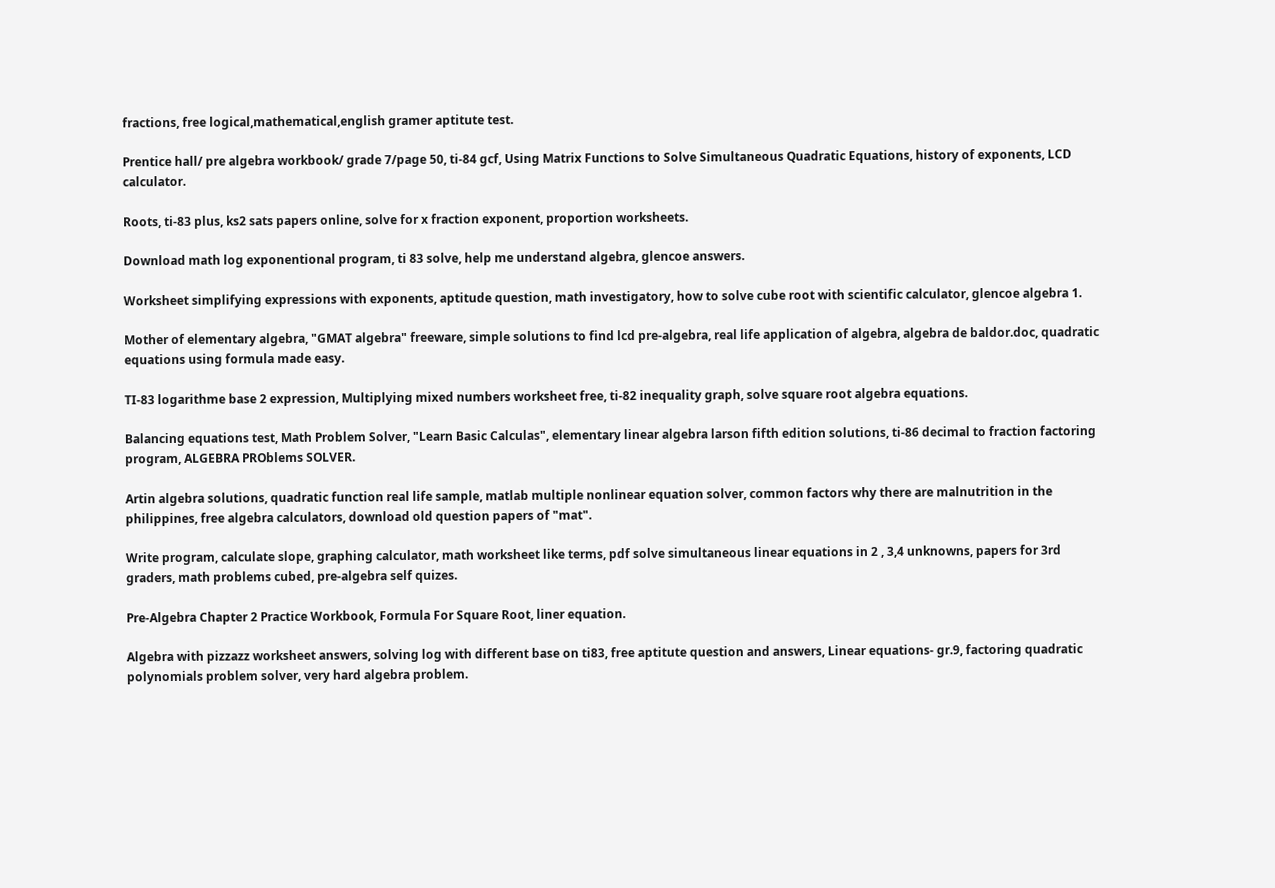fractions, free logical,mathematical,english gramer aptitute test.

Prentice hall/ pre algebra workbook/ grade 7/page 50, ti-84 gcf, Using Matrix Functions to Solve Simultaneous Quadratic Equations, history of exponents, LCD calculator.

Roots, ti-83 plus, ks2 sats papers online, solve for x fraction exponent, proportion worksheets.

Download math log exponentional program, ti 83 solve, help me understand algebra, glencoe answers.

Worksheet simplifying expressions with exponents, aptitude question, math investigatory, how to solve cube root with scientific calculator, glencoe algebra 1.

Mother of elementary algebra, "GMAT algebra" freeware, simple solutions to find lcd pre-algebra, real life application of algebra, algebra de baldor.doc, quadratic equations using formula made easy.

TI-83 logarithme base 2 expression, Multiplying mixed numbers worksheet free, ti-82 inequality graph, solve square root algebra equations.

Balancing equations test, Math Problem Solver, "Learn Basic Calculas", elementary linear algebra larson fifth edition solutions, ti-86 decimal to fraction factoring program, ALGEBRA PROblems SOLVER.

Artin algebra solutions, quadratic function real life sample, matlab multiple nonlinear equation solver, common factors why there are malnutrition in the philippines, free algebra calculators, download old question papers of "mat".

Write program, calculate slope, graphing calculator, math worksheet like terms, pdf solve simultaneous linear equations in 2 , 3,4 unknowns, papers for 3rd graders, math problems cubed, pre-algebra self quizes.

Pre-Algebra Chapter 2 Practice Workbook, Formula For Square Root, liner equation.

Algebra with pizzazz worksheet answers, solving log with different base on ti83, free aptitute question and answers, Linear equations- gr.9, factoring quadratic polynomials problem solver, very hard algebra problem.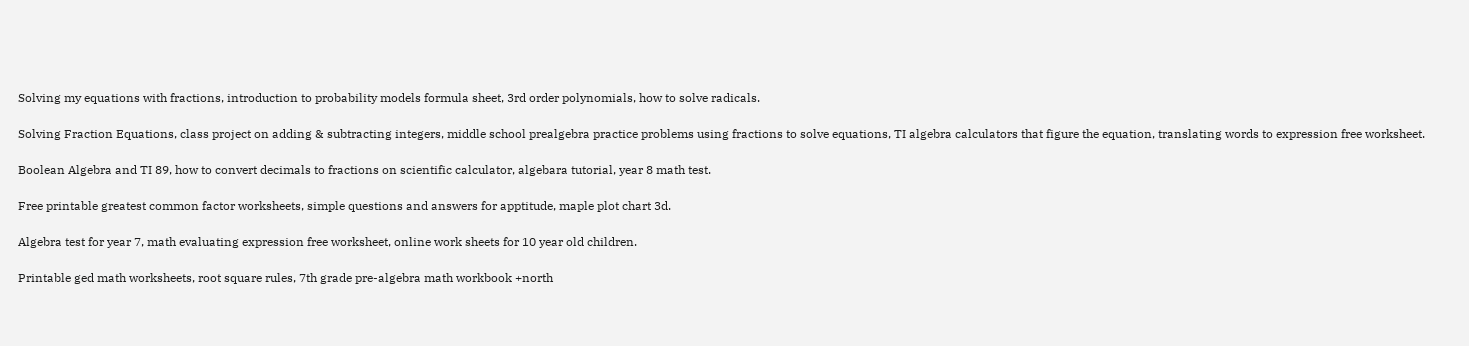Solving my equations with fractions, introduction to probability models formula sheet, 3rd order polynomials, how to solve radicals.

Solving Fraction Equations, class project on adding & subtracting integers, middle school prealgebra practice problems using fractions to solve equations, TI algebra calculators that figure the equation, translating words to expression free worksheet.

Boolean Algebra and TI 89, how to convert decimals to fractions on scientific calculator, algebara tutorial, year 8 math test.

Free printable greatest common factor worksheets, simple questions and answers for apptitude, maple plot chart 3d.

Algebra test for year 7, math evaluating expression free worksheet, online work sheets for 10 year old children.

Printable ged math worksheets, root square rules, 7th grade pre-algebra math workbook +north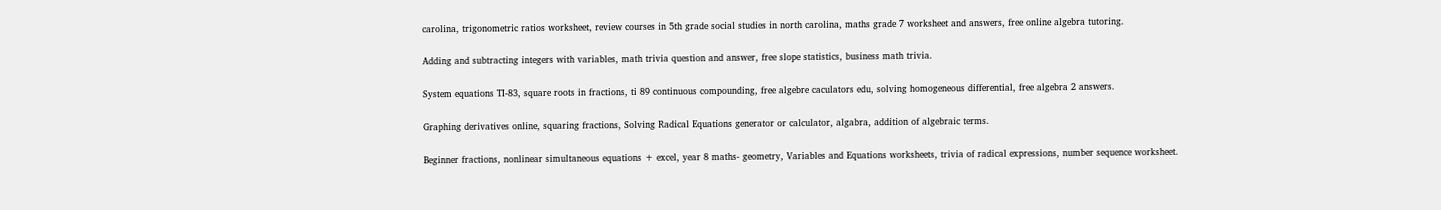carolina, trigonometric ratios worksheet, review courses in 5th grade social studies in north carolina, maths grade 7 worksheet and answers, free online algebra tutoring.

Adding and subtracting integers with variables, math trivia question and answer, free slope statistics, business math trivia.

System equations TI-83, square roots in fractions, ti 89 continuous compounding, free algebre caculators edu, solving homogeneous differential, free algebra 2 answers.

Graphing derivatives online, squaring fractions, Solving Radical Equations generator or calculator, algabra, addition of algebraic terms.

Beginner fractions, nonlinear simultaneous equations + excel, year 8 maths- geometry, Variables and Equations worksheets, trivia of radical expressions, number sequence worksheet.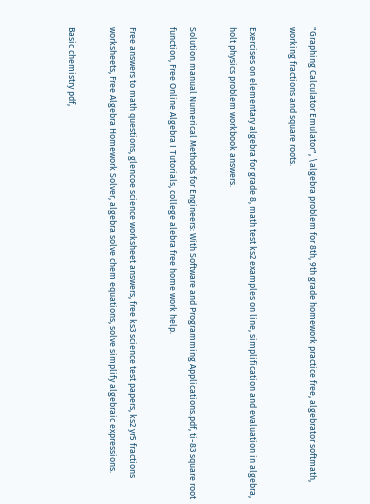"Graphing Calculator Emulator", \algebra problem for 8th, 9th grade homework practice free, algebrator softmath, working fractions and square roots.

Exercises on elementary algebra for grade 8, math test ks2 examples on line, simplification and evaluation in algebra, holt physics problem workbook answers.

Solution manual Numerical Methods for Engineers: With Software and Programming Applications.pdf, ti-83 square root function, Free Online Algebra I Tutorials, college alebra free home work help.

Free answers to math questions, glencoe science worksheet answers, free ks3 science test papers, ks2 yr5 fractions worksheets, Free Algebra Homework Solver, algebra solve chem equations, solve simplify algebraic expressions.

Basic chemistry pdf,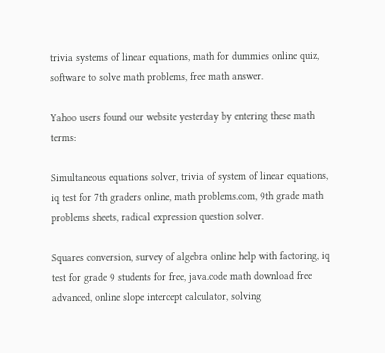trivia systems of linear equations, math for dummies online quiz, software to solve math problems, free math answer.

Yahoo users found our website yesterday by entering these math terms:

Simultaneous equations solver, trivia of system of linear equations, iq test for 7th graders online, math problems.com, 9th grade math problems sheets, radical expression question solver.

Squares conversion, survey of algebra online help with factoring, iq test for grade 9 students for free, java.code math download free advanced, online slope intercept calculator, solving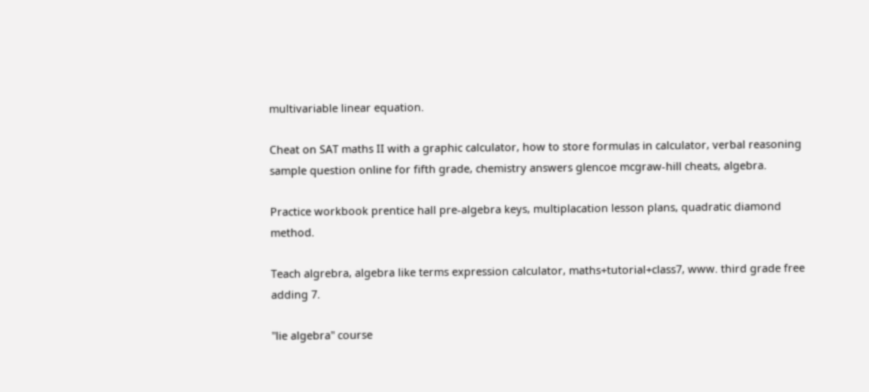multivariable linear equation.

Cheat on SAT maths II with a graphic calculator, how to store formulas in calculator, verbal reasoning sample question online for fifth grade, chemistry answers glencoe mcgraw-hill cheats, algebra.

Practice workbook prentice hall pre-algebra keys, multiplacation lesson plans, quadratic diamond method.

Teach algrebra, algebra like terms expression calculator, maths+tutorial+class7, www. third grade free adding 7.

"lie algebra" course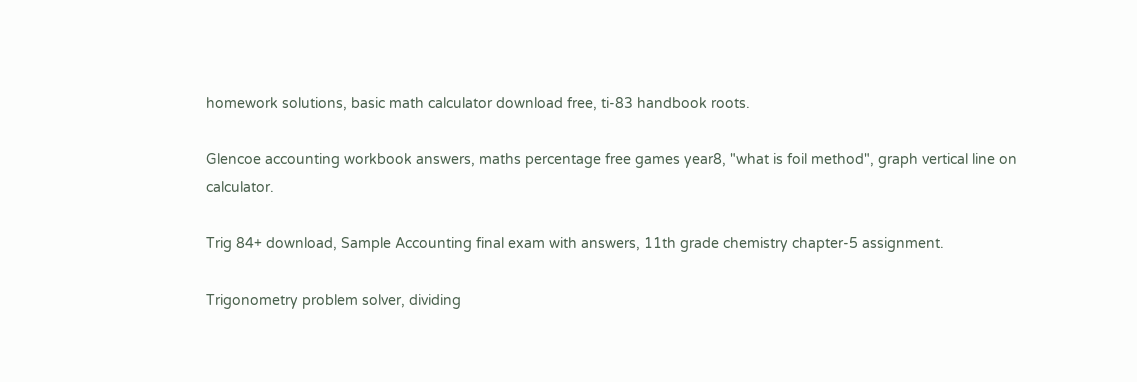homework solutions, basic math calculator download free, ti-83 handbook roots.

Glencoe accounting workbook answers, maths percentage free games year8, "what is foil method", graph vertical line on calculator.

Trig 84+ download, Sample Accounting final exam with answers, 11th grade chemistry chapter-5 assignment.

Trigonometry problem solver, dividing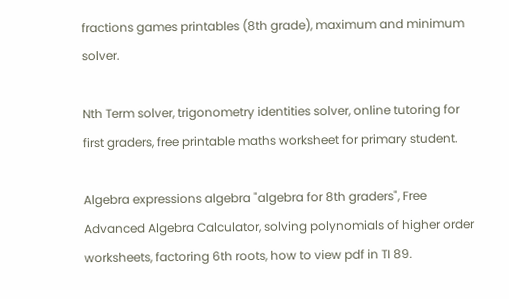fractions games printables (8th grade), maximum and minimum solver.

Nth Term solver, trigonometry identities solver, online tutoring for first graders, free printable maths worksheet for primary student.

Algebra expressions algebra "algebra for 8th graders", Free Advanced Algebra Calculator, solving polynomials of higher order worksheets, factoring 6th roots, how to view pdf in TI 89.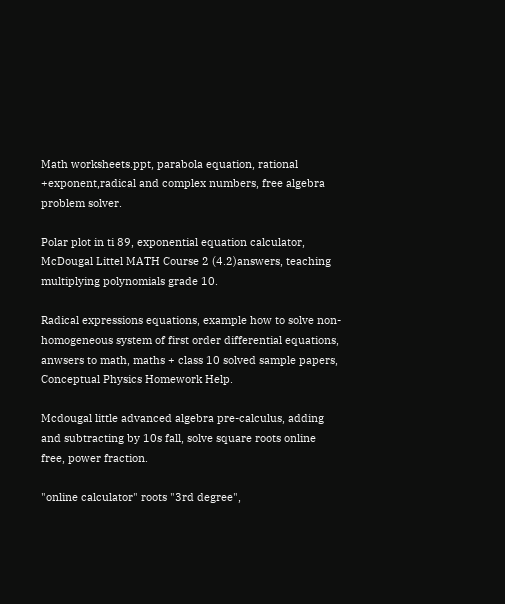Math worksheets.ppt, parabola equation, rational +exponent,radical and complex numbers, free algebra problem solver.

Polar plot in ti 89, exponential equation calculator, McDougal Littel MATH Course 2 (4.2)answers, teaching multiplying polynomials grade 10.

Radical expressions equations, example how to solve non-homogeneous system of first order differential equations, anwsers to math, maths + class 10 solved sample papers, Conceptual Physics Homework Help.

Mcdougal little advanced algebra pre-calculus, adding and subtracting by 10s fall, solve square roots online free, power fraction.

"online calculator" roots "3rd degree",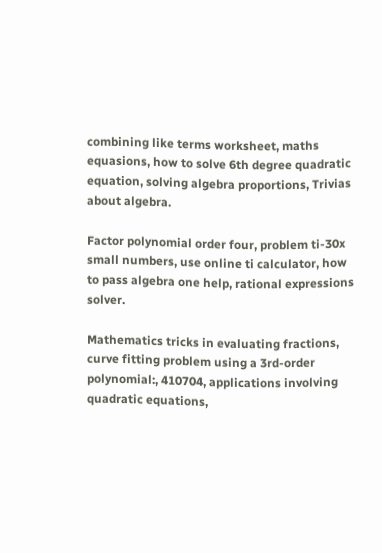combining like terms worksheet, maths equasions, how to solve 6th degree quadratic equation, solving algebra proportions, Trivias about algebra.

Factor polynomial order four, problem ti-30x small numbers, use online ti calculator, how to pass algebra one help, rational expressions solver.

Mathematics tricks in evaluating fractions, curve fitting problem using a 3rd-order polynomial:, 410704, applications involving quadratic equations,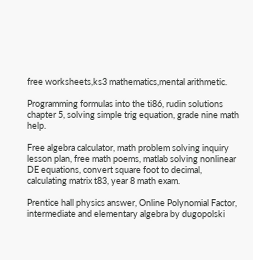free worksheets,ks3 mathematics,mental arithmetic.

Programming formulas into the ti86, rudin solutions chapter 5, solving simple trig equation, grade nine math help.

Free algebra calculator, math problem solving inquiry lesson plan, free math poems, matlab solving nonlinear DE equations, convert square foot to decimal, calculating matrix t83, year 8 math exam.

Prentice hall physics answer, Online Polynomial Factor, intermediate and elementary algebra by dugopolski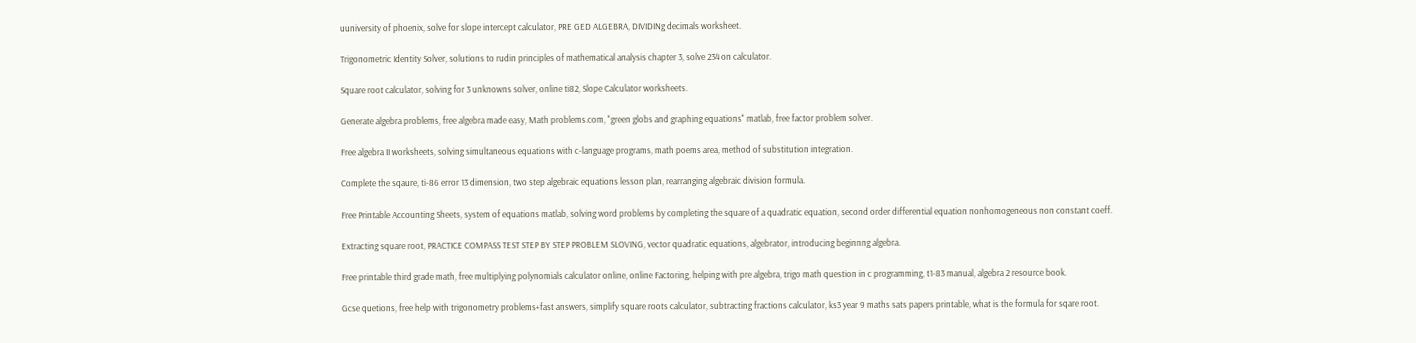uuniversity of phoenix, solve for slope intercept calculator, PRE GED ALGEBRA, DIVIDINg decimals worksheet.

Trigonometric Identity Solver, solutions to rudin principles of mathematical analysis chapter 3, solve 234 on calculator.

Square root calculator, solving for 3 unknowns solver, online ti82, Slope Calculator worksheets.

Generate algebra problems, free algebra made easy, Math problems.com, "green globs and graphing equations" matlab, free factor problem solver.

Free algebra II worksheets, solving simultaneous equations with c-language programs, math poems area, method of substitution integration.

Complete the sqaure, ti-86 error 13 dimension, two step algebraic equations lesson plan, rearranging algebraic division formula.

Free Printable Accounting Sheets, system of equations matlab, solving word problems by completing the square of a quadratic equation, second order differential equation nonhomogeneous non constant coeff.

Extracting square root, PRACTICE COMPASS TEST STEP BY STEP PROBLEM SLOVING, vector quadratic equations, algebrator, introducing beginnng algebra.

Free printable third grade math, free multiplying polynomials calculator online, online Factoring, helping with pre algebra, trigo math question in c programming, t1-83 manual, algebra 2 resource book.

Gcse quetions, free help with trigonometry problems+fast answers, simplify square roots calculator, subtracting fractions calculator, ks3 year 9 maths sats papers printable, what is the formula for sqare root.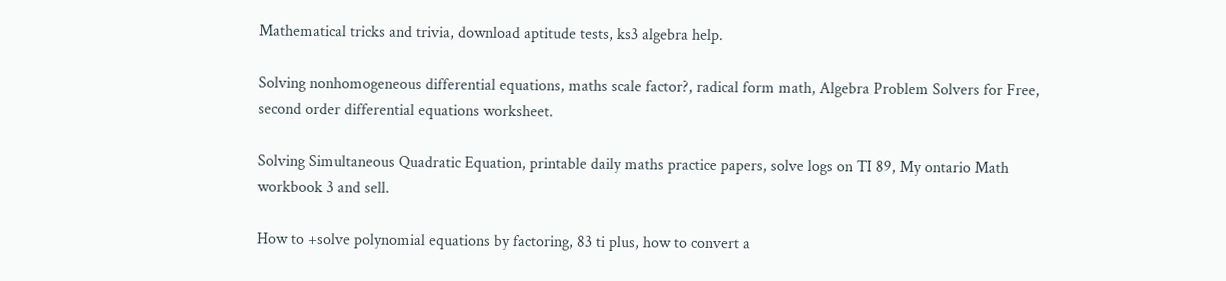Mathematical tricks and trivia, download aptitude tests, ks3 algebra help.

Solving nonhomogeneous differential equations, maths scale factor?, radical form math, Algebra Problem Solvers for Free, second order differential equations worksheet.

Solving Simultaneous Quadratic Equation, printable daily maths practice papers, solve logs on TI 89, My ontario Math workbook 3 and sell.

How to +solve polynomial equations by factoring, 83 ti plus, how to convert a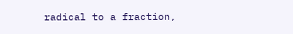radical to a fraction,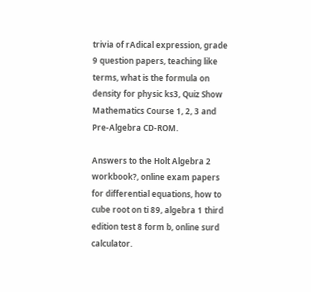trivia of rAdical expression, grade 9 question papers, teaching like terms, what is the formula on density for physic ks3, Quiz Show Mathematics Course 1, 2, 3 and Pre-Algebra CD-ROM.

Answers to the Holt Algebra 2 workbook?, online exam papers for differential equations, how to cube root on ti 89, algebra 1 third edition test 8 form b, online surd calculator.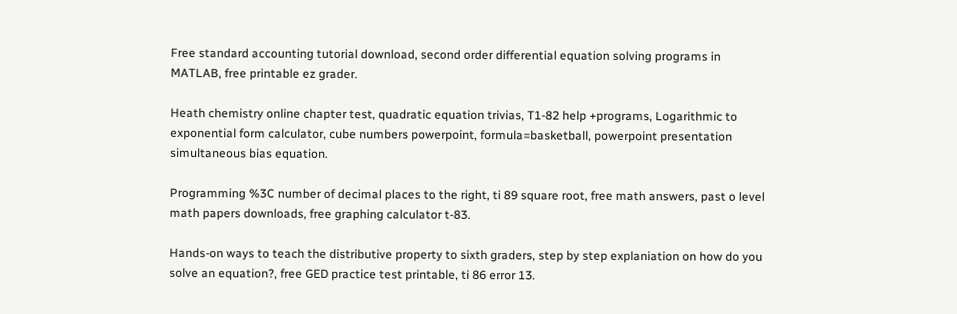Free standard accounting tutorial download, second order differential equation solving programs in MATLAB, free printable ez grader.

Heath chemistry online chapter test, quadratic equation trivias, T1-82 help +programs, Logarithmic to exponential form calculator, cube numbers powerpoint, formula=basketball, powerpoint presentation simultaneous bias equation.

Programming %3C number of decimal places to the right, ti 89 square root, free math answers, past o level math papers downloads, free graphing calculator t-83.

Hands-on ways to teach the distributive property to sixth graders, step by step explaniation on how do you solve an equation?, free GED practice test printable, ti 86 error 13.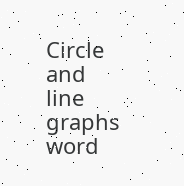Circle and line graphs word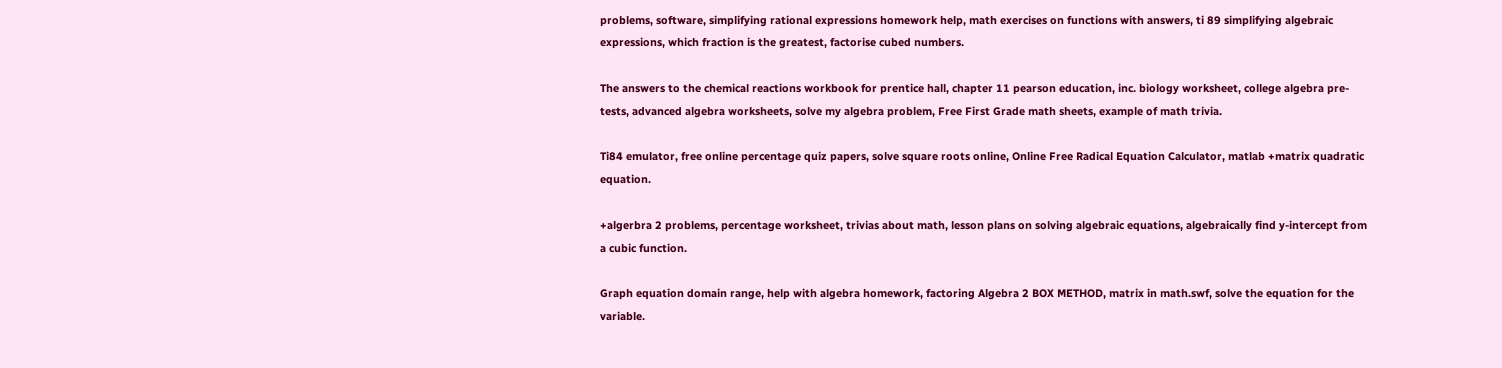problems, software, simplifying rational expressions homework help, math exercises on functions with answers, ti 89 simplifying algebraic expressions, which fraction is the greatest, factorise cubed numbers.

The answers to the chemical reactions workbook for prentice hall, chapter 11 pearson education, inc. biology worksheet, college algebra pre-tests, advanced algebra worksheets, solve my algebra problem, Free First Grade math sheets, example of math trivia.

Ti84 emulator, free online percentage quiz papers, solve square roots online, Online Free Radical Equation Calculator, matlab +matrix quadratic equation.

+algerbra 2 problems, percentage worksheet, trivias about math, lesson plans on solving algebraic equations, algebraically find y-intercept from a cubic function.

Graph equation domain range, help with algebra homework, factoring Algebra 2 BOX METHOD, matrix in math.swf, solve the equation for the variable.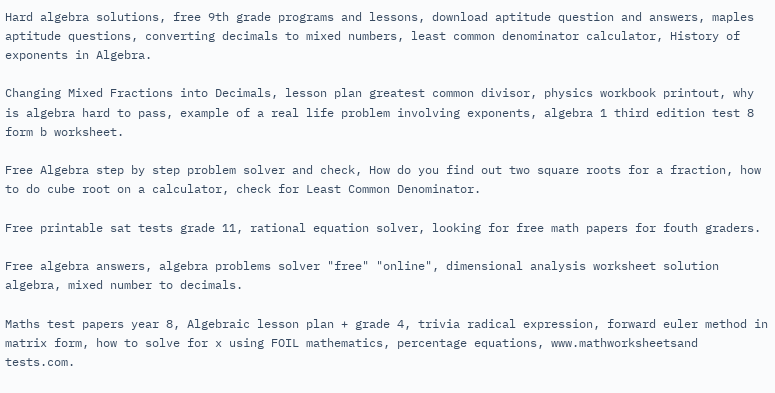Hard algebra solutions, free 9th grade programs and lessons, download aptitude question and answers, maples aptitude questions, converting decimals to mixed numbers, least common denominator calculator, History of exponents in Algebra.

Changing Mixed Fractions into Decimals, lesson plan greatest common divisor, physics workbook printout, why is algebra hard to pass, example of a real life problem involving exponents, algebra 1 third edition test 8 form b worksheet.

Free Algebra step by step problem solver and check, How do you find out two square roots for a fraction, how to do cube root on a calculator, check for Least Common Denominator.

Free printable sat tests grade 11, rational equation solver, looking for free math papers for fouth graders.

Free algebra answers, algebra problems solver "free" "online", dimensional analysis worksheet solution algebra, mixed number to decimals.

Maths test papers year 8, Algebraic lesson plan + grade 4, trivia radical expression, forward euler method in matrix form, how to solve for x using FOIL mathematics, percentage equations, www.mathworksheetsand tests.com.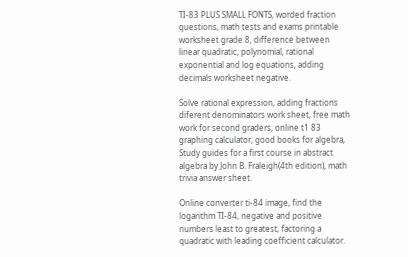TI-83 PLUS SMALL FONTS, worded fraction questions, math tests and exams printable worksheet grade 8, difference between linear quadratic, polynomial, rational exponential and log equations, adding decimals worksheet negative.

Solve rational expression, adding fractions diferent denominators work sheet, free math work for second graders, online t1 83 graphing calculator, good books for algebra, Study guides for a first course in abstract algebra by John B. Fraleigh(4th edition), math trivia answer sheet.

Online converter ti-84 image, find the logarithm TI-84, negative and positive numbers least to greatest, factoring a quadratic with leading coefficient calculator.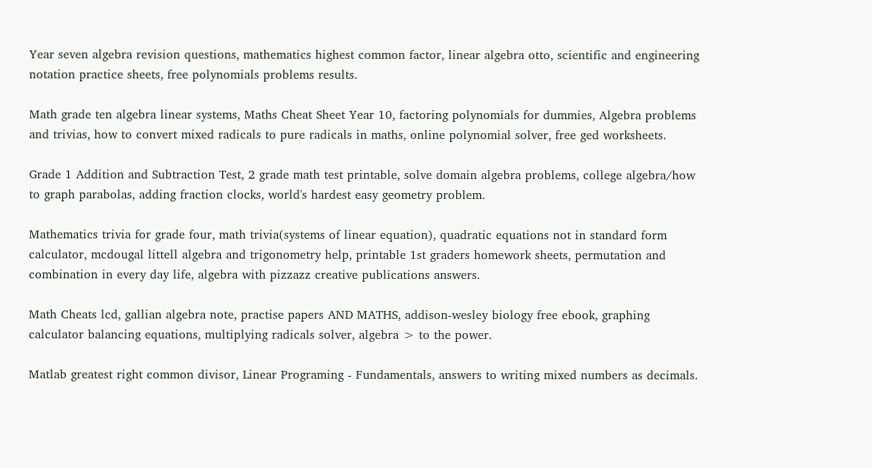Year seven algebra revision questions, mathematics highest common factor, linear algebra otto, scientific and engineering notation practice sheets, free polynomials problems results.

Math grade ten algebra linear systems, Maths Cheat Sheet Year 10, factoring polynomials for dummies, Algebra problems and trivias, how to convert mixed radicals to pure radicals in maths, online polynomial solver, free ged worksheets.

Grade 1 Addition and Subtraction Test, 2 grade math test printable, solve domain algebra problems, college algebra/how to graph parabolas, adding fraction clocks, world's hardest easy geometry problem.

Mathematics trivia for grade four, math trivia(systems of linear equation), quadratic equations not in standard form calculator, mcdougal littell algebra and trigonometry help, printable 1st graders homework sheets, permutation and combination in every day life, algebra with pizzazz creative publications answers.

Math Cheats lcd, gallian algebra note, practise papers AND MATHS, addison-wesley biology free ebook, graphing calculator balancing equations, multiplying radicals solver, algebra > to the power.

Matlab greatest right common divisor, Linear Programing - Fundamentals, answers to writing mixed numbers as decimals.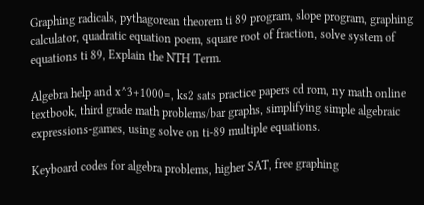Graphing radicals, pythagorean theorem ti 89 program, slope program, graphing calculator, quadratic equation poem, square root of fraction, solve system of equations ti 89, Explain the NTH Term.

Algebra help and x^3+1000=, ks2 sats practice papers cd rom, ny math online textbook, third grade math problems/bar graphs, simplifying simple algebraic expressions-games, using solve on ti-89 multiple equations.

Keyboard codes for algebra problems, higher SAT, free graphing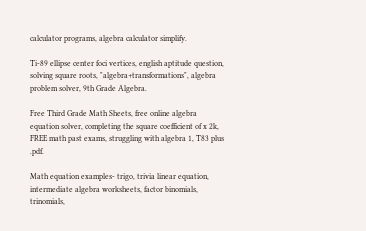calculator programs, algebra calculator simplify.

Ti-89 ellipse center foci vertices, english aptitude question, solving square roots, "algebra+transformations", algebra problem solver, 9th Grade Algebra.

Free Third Grade Math Sheets, free online algebra equation solver, completing the square coefficient of x 2k, FREE math past exams, struggling with algebra 1, T83 plus .pdf.

Math equation examples- trigo, trivia linear equation, intermediate algebra worksheets, factor binomials, trinomials,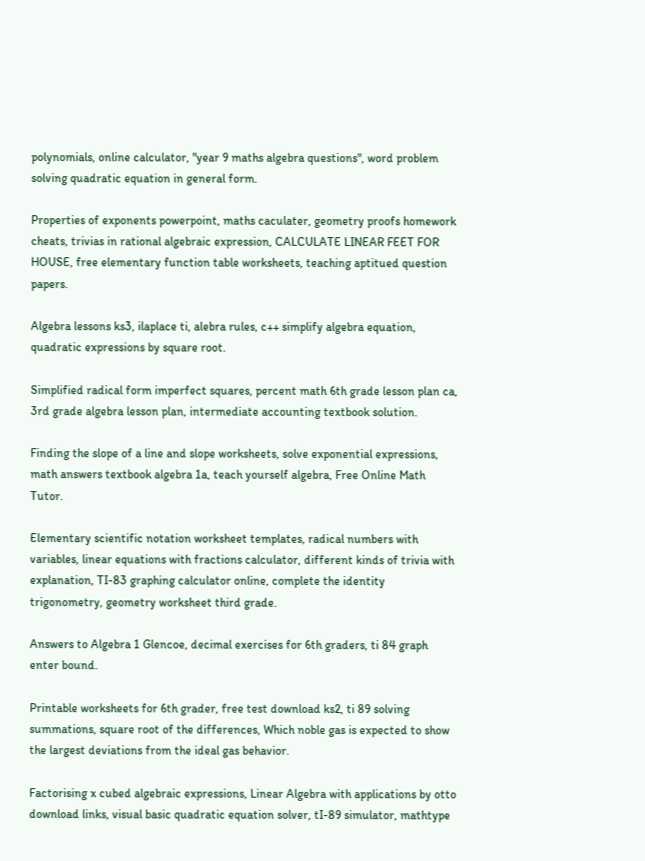polynomials, online calculator, "year 9 maths algebra questions", word problem solving quadratic equation in general form.

Properties of exponents powerpoint, maths caculater, geometry proofs homework cheats, trivias in rational algebraic expression, CALCULATE LINEAR FEET FOR HOUSE, free elementary function table worksheets, teaching aptitued question papers.

Algebra lessons ks3, ilaplace ti, alebra rules, c++ simplify algebra equation, quadratic expressions by square root.

Simplified radical form imperfect squares, percent math 6th grade lesson plan ca, 3rd grade algebra lesson plan, intermediate accounting textbook solution.

Finding the slope of a line and slope worksheets, solve exponential expressions, math answers textbook algebra 1a, teach yourself algebra, Free Online Math Tutor.

Elementary scientific notation worksheet templates, radical numbers with variables, linear equations with fractions calculator, different kinds of trivia with explanation, TI-83 graphing calculator online, complete the identity trigonometry, geometry worksheet third grade.

Answers to Algebra 1 Glencoe, decimal exercises for 6th graders, ti 84 graph enter bound.

Printable worksheets for 6th grader, free test download ks2, ti 89 solving summations, square root of the differences, Which noble gas is expected to show the largest deviations from the ideal gas behavior.

Factorising x cubed algebraic expressions, Linear Algebra with applications by otto download links, visual basic quadratic equation solver, tI-89 simulator, mathtype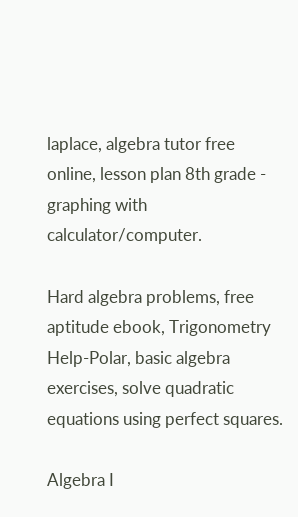laplace, algebra tutor free online, lesson plan 8th grade - graphing with calculator/computer.

Hard algebra problems, free aptitude ebook, Trigonometry Help-Polar, basic algebra exercises, solve quadratic equations using perfect squares.

Algebra I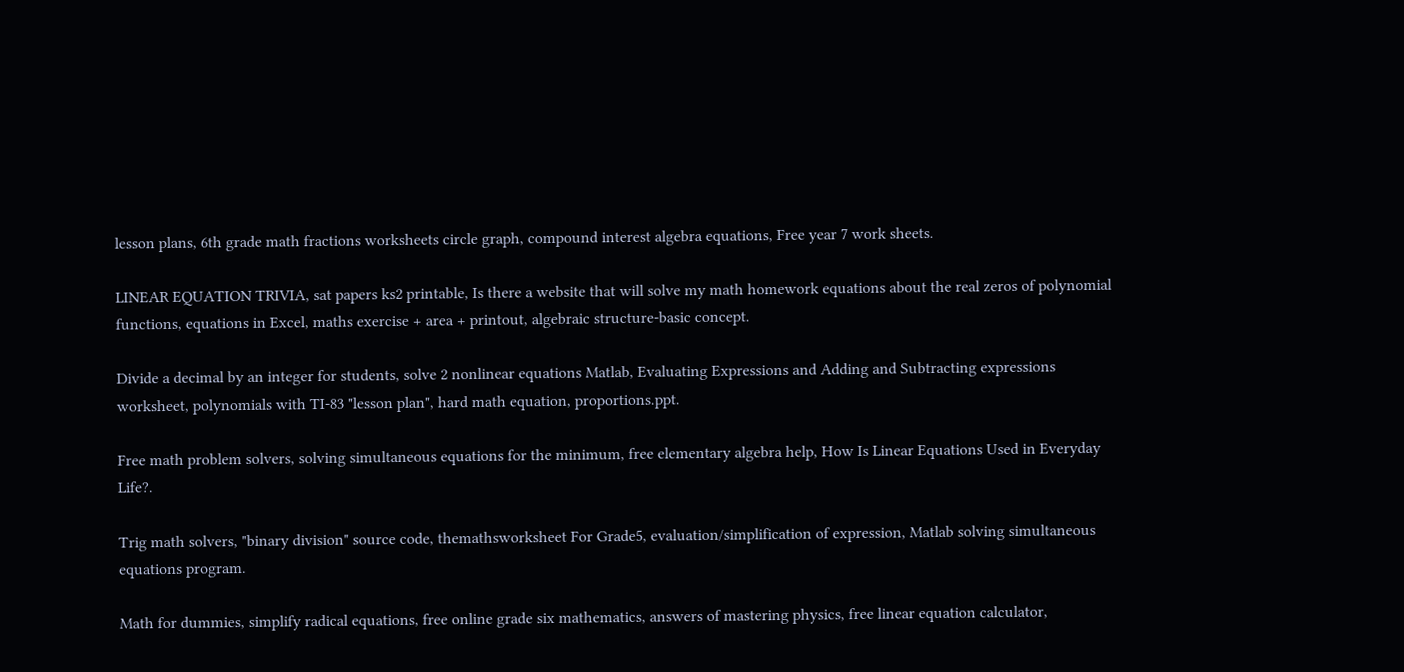lesson plans, 6th grade math fractions worksheets circle graph, compound interest algebra equations, Free year 7 work sheets.

LINEAR EQUATION TRIVIA, sat papers ks2 printable, Is there a website that will solve my math homework equations about the real zeros of polynomial functions, equations in Excel, maths exercise + area + printout, algebraic structure-basic concept.

Divide a decimal by an integer for students, solve 2 nonlinear equations Matlab, Evaluating Expressions and Adding and Subtracting expressions worksheet, polynomials with TI-83 "lesson plan", hard math equation, proportions.ppt.

Free math problem solvers, solving simultaneous equations for the minimum, free elementary algebra help, How Is Linear Equations Used in Everyday Life?.

Trig math solvers, "binary division" source code, themathsworksheet For Grade5, evaluation/simplification of expression, Matlab solving simultaneous equations program.

Math for dummies, simplify radical equations, free online grade six mathematics, answers of mastering physics, free linear equation calculator,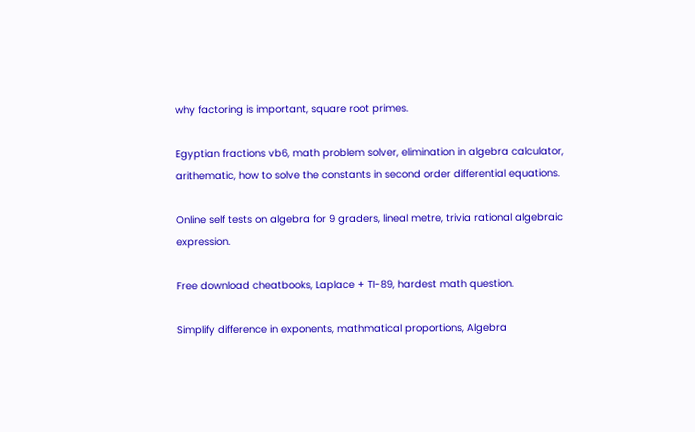why factoring is important, square root primes.

Egyptian fractions vb6, math problem solver, elimination in algebra calculator, arithematic, how to solve the constants in second order differential equations.

Online self tests on algebra for 9 graders, lineal metre, trivia rational algebraic expression.

Free download cheatbooks, Laplace + TI-89, hardest math question.

Simplify difference in exponents, mathmatical proportions, Algebra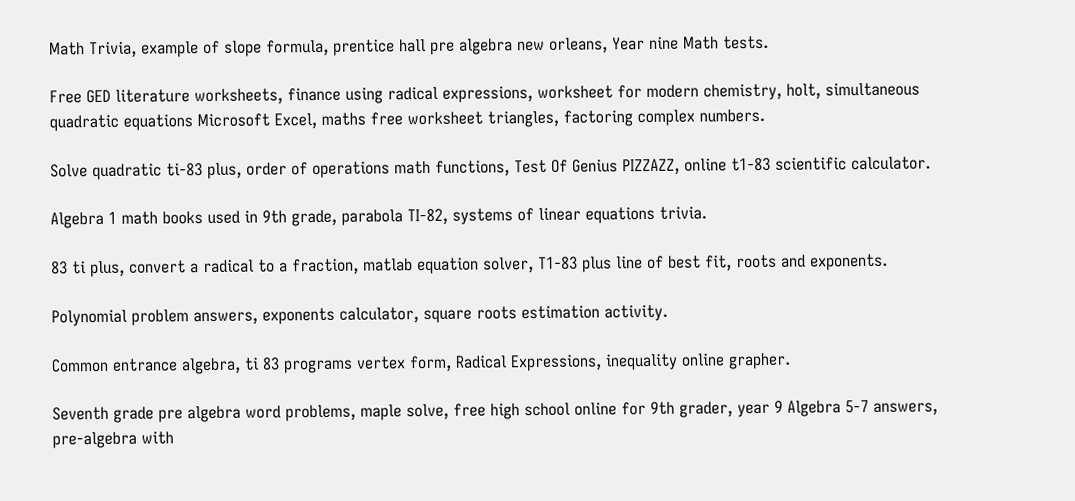Math Trivia, example of slope formula, prentice hall pre algebra new orleans, Year nine Math tests.

Free GED literature worksheets, finance using radical expressions, worksheet for modern chemistry, holt, simultaneous quadratic equations Microsoft Excel, maths free worksheet triangles, factoring complex numbers.

Solve quadratic ti-83 plus, order of operations math functions, Test Of Genius PIZZAZZ, online t1-83 scientific calculator.

Algebra 1 math books used in 9th grade, parabola TI-82, systems of linear equations trivia.

83 ti plus, convert a radical to a fraction, matlab equation solver, T1-83 plus line of best fit, roots and exponents.

Polynomial problem answers, exponents calculator, square roots estimation activity.

Common entrance algebra, ti 83 programs vertex form, Radical Expressions, inequality online grapher.

Seventh grade pre algebra word problems, maple solve, free high school online for 9th grader, year 9 Algebra 5-7 answers, pre-algebra with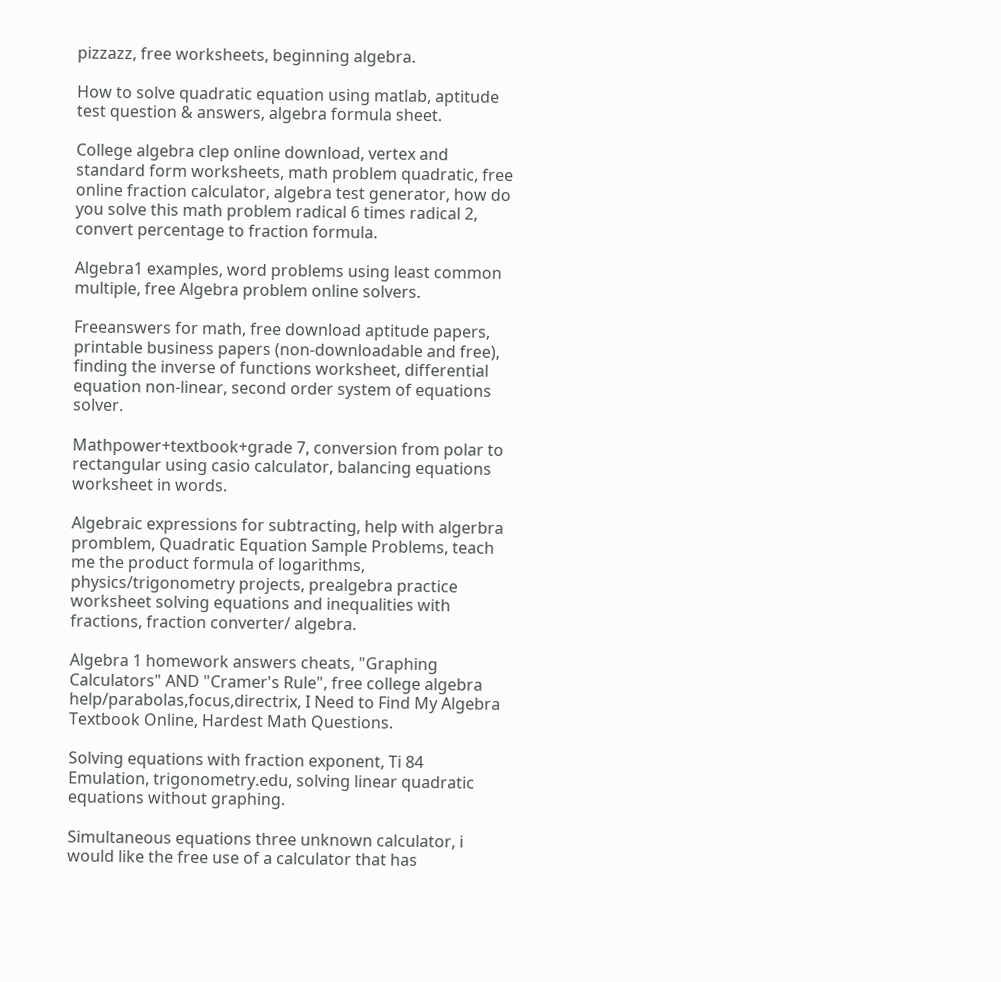pizzazz, free worksheets, beginning algebra.

How to solve quadratic equation using matlab, aptitude test question & answers, algebra formula sheet.

College algebra clep online download, vertex and standard form worksheets, math problem quadratic, free online fraction calculator, algebra test generator, how do you solve this math problem radical 6 times radical 2, convert percentage to fraction formula.

Algebra1 examples, word problems using least common multiple, free Algebra problem online solvers.

Freeanswers for math, free download aptitude papers, printable business papers (non-downloadable and free), finding the inverse of functions worksheet, differential equation non-linear, second order system of equations solver.

Mathpower+textbook+grade 7, conversion from polar to rectangular using casio calculator, balancing equations worksheet in words.

Algebraic expressions for subtracting, help with algerbra promblem, Quadratic Equation Sample Problems, teach me the product formula of logarithms, physics/trigonometry projects, prealgebra practice worksheet solving equations and inequalities with fractions, fraction converter/ algebra.

Algebra 1 homework answers cheats, "Graphing Calculators" AND "Cramer's Rule", free college algebra help/parabolas,focus,directrix, I Need to Find My Algebra Textbook Online, Hardest Math Questions.

Solving equations with fraction exponent, Ti 84 Emulation, trigonometry.edu, solving linear quadratic equations without graphing.

Simultaneous equations three unknown calculator, i would like the free use of a calculator that has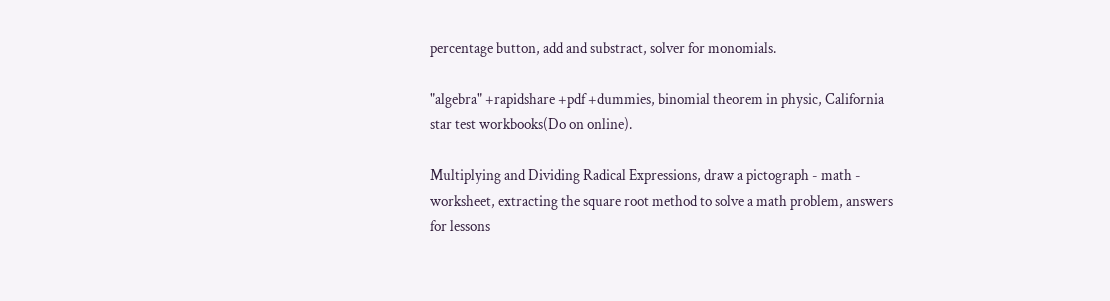percentage button, add and substract, solver for monomials.

"algebra" +rapidshare +pdf +dummies, binomial theorem in physic, California star test workbooks(Do on online).

Multiplying and Dividing Radical Expressions, draw a pictograph - math - worksheet, extracting the square root method to solve a math problem, answers for lessons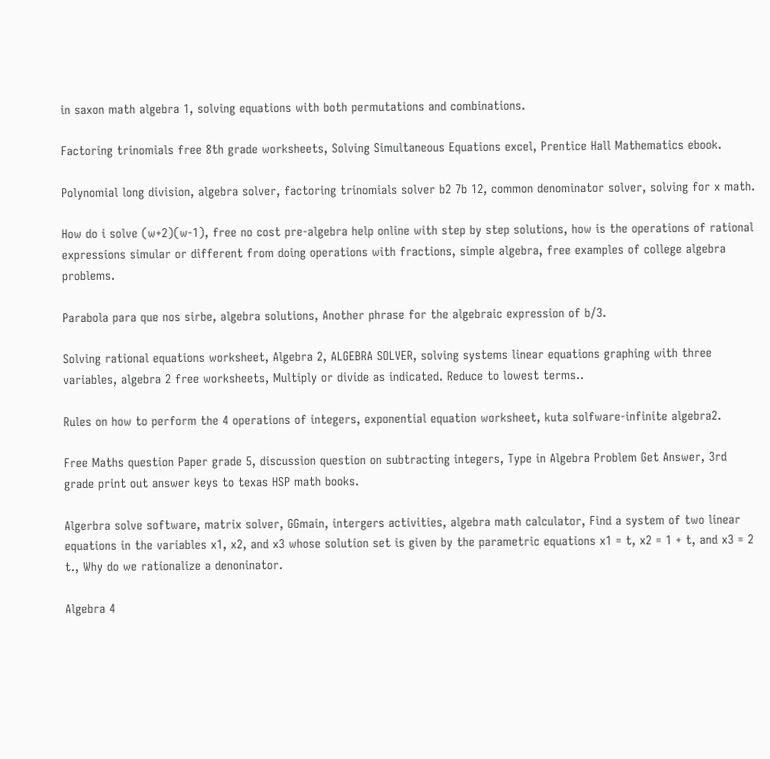in saxon math algebra 1, solving equations with both permutations and combinations.

Factoring trinomials free 8th grade worksheets, Solving Simultaneous Equations excel, Prentice Hall Mathematics ebook.

Polynomial long division, algebra solver, factoring trinomials solver b2 7b 12, common denominator solver, solving for x math.

How do i solve (w+2)(w-1), free no cost pre-algebra help online with step by step solutions, how is the operations of rational expressions simular or different from doing operations with fractions, simple algebra, free examples of college algebra problems.

Parabola para que nos sirbe, algebra solutions, Another phrase for the algebraic expression of b/3.

Solving rational equations worksheet, Algebra 2, ALGEBRA SOLVER, solving systems linear equations graphing with three variables, algebra 2 free worksheets, Multiply or divide as indicated. Reduce to lowest terms..

Rules on how to perform the 4 operations of integers, exponential equation worksheet, kuta solfware-infinite algebra2.

Free Maths question Paper grade 5, discussion question on subtracting integers, Type in Algebra Problem Get Answer, 3rd grade print out answer keys to texas HSP math books.

Algerbra solve software, matrix solver, GGmain, intergers activities, algebra math calculator, Find a system of two linear equations in the variables x1, x2, and x3 whose solution set is given by the parametric equations x1 = t, x2 = 1 + t, and x3 = 2 t., Why do we rationalize a denoninator.

Algebra 4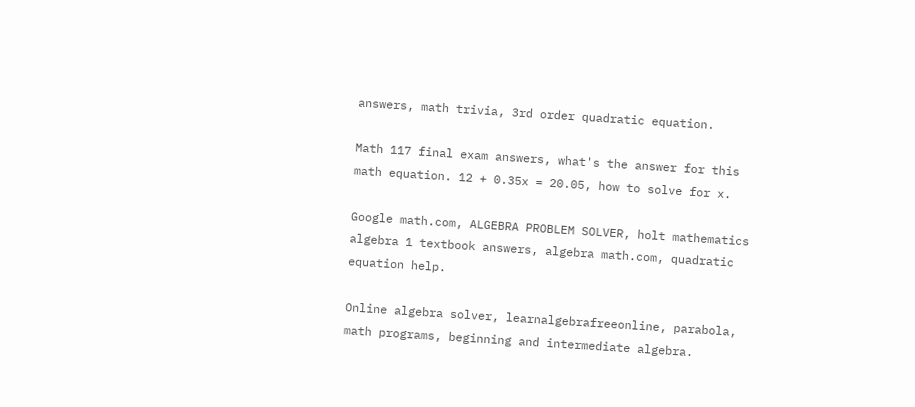answers, math trivia, 3rd order quadratic equation.

Math 117 final exam answers, what's the answer for this math equation. 12 + 0.35x = 20.05, how to solve for x.

Google math.com, ALGEBRA PROBLEM SOLVER, holt mathematics algebra 1 textbook answers, algebra math.com, quadratic equation help.

Online algebra solver, learnalgebrafreeonline, parabola, math programs, beginning and intermediate algebra.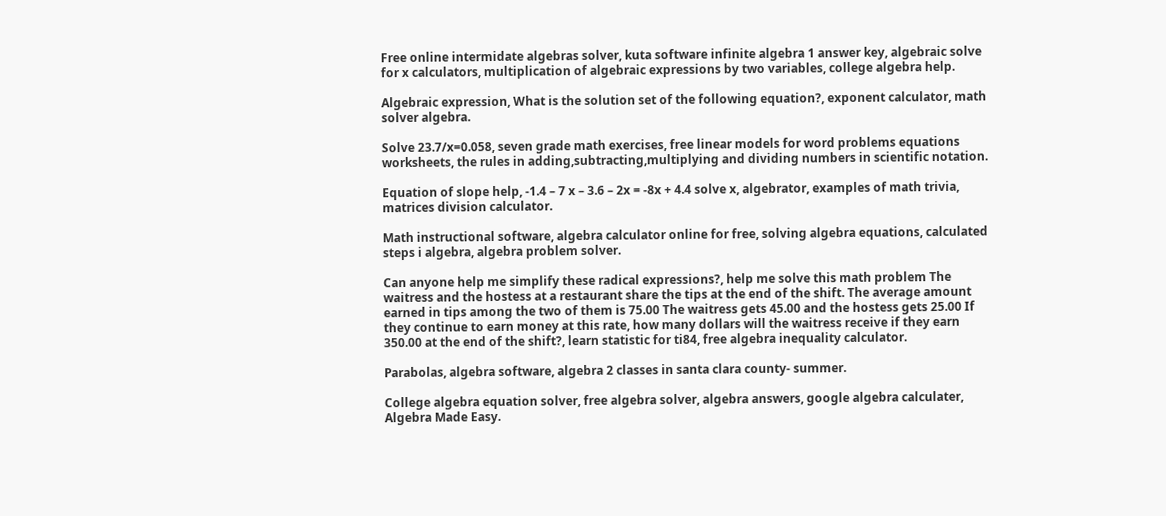Free online intermidate algebras solver, kuta software infinite algebra 1 answer key, algebraic solve for x calculators, multiplication of algebraic expressions by two variables, college algebra help.

Algebraic expression, What is the solution set of the following equation?, exponent calculator, math solver algebra.

Solve 23.7/x=0.058, seven grade math exercises, free linear models for word problems equations worksheets, the rules in adding,subtracting,multiplying and dividing numbers in scientific notation.

Equation of slope help, -1.4 – 7 x – 3.6 – 2x = -8x + 4.4 solve x, algebrator, examples of math trivia, matrices division calculator.

Math instructional software, algebra calculator online for free, solving algebra equations, calculated steps i algebra, algebra problem solver.

Can anyone help me simplify these radical expressions?, help me solve this math problem The waitress and the hostess at a restaurant share the tips at the end of the shift. The average amount earned in tips among the two of them is 75.00 The waitress gets 45.00 and the hostess gets 25.00 If they continue to earn money at this rate, how many dollars will the waitress receive if they earn 350.00 at the end of the shift?, learn statistic for ti84, free algebra inequality calculator.

Parabolas, algebra software, algebra 2 classes in santa clara county- summer.

College algebra equation solver, free algebra solver, algebra answers, google algebra calculater, Algebra Made Easy.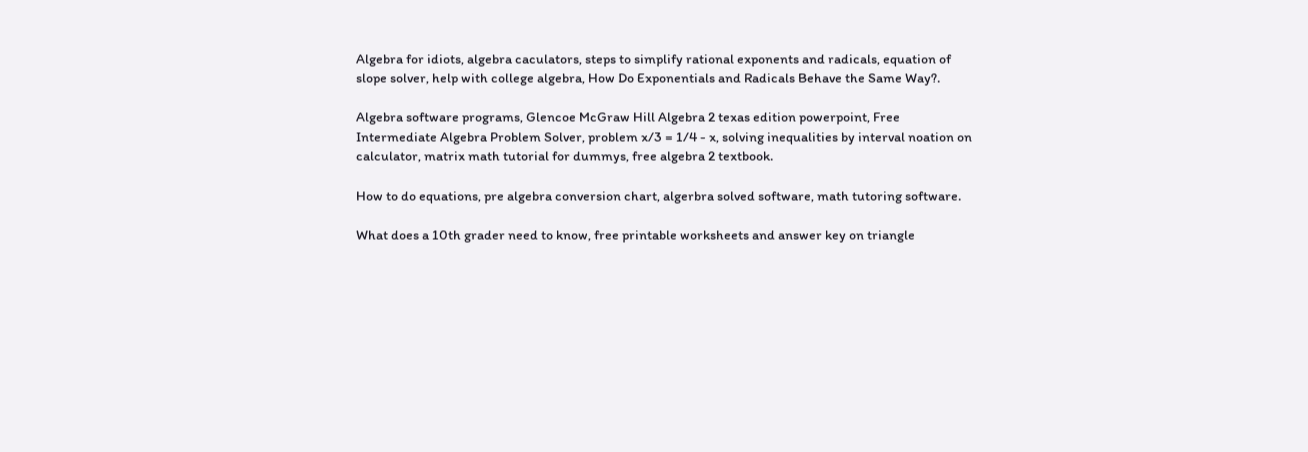Algebra for idiots, algebra caculators, steps to simplify rational exponents and radicals, equation of slope solver, help with college algebra, How Do Exponentials and Radicals Behave the Same Way?.

Algebra software programs, Glencoe McGraw Hill Algebra 2 texas edition powerpoint, Free Intermediate Algebra Problem Solver, problem x/3 = 1/4 - x, solving inequalities by interval noation on calculator, matrix math tutorial for dummys, free algebra 2 textbook.

How to do equations, pre algebra conversion chart, algerbra solved software, math tutoring software.

What does a 10th grader need to know, free printable worksheets and answer key on triangle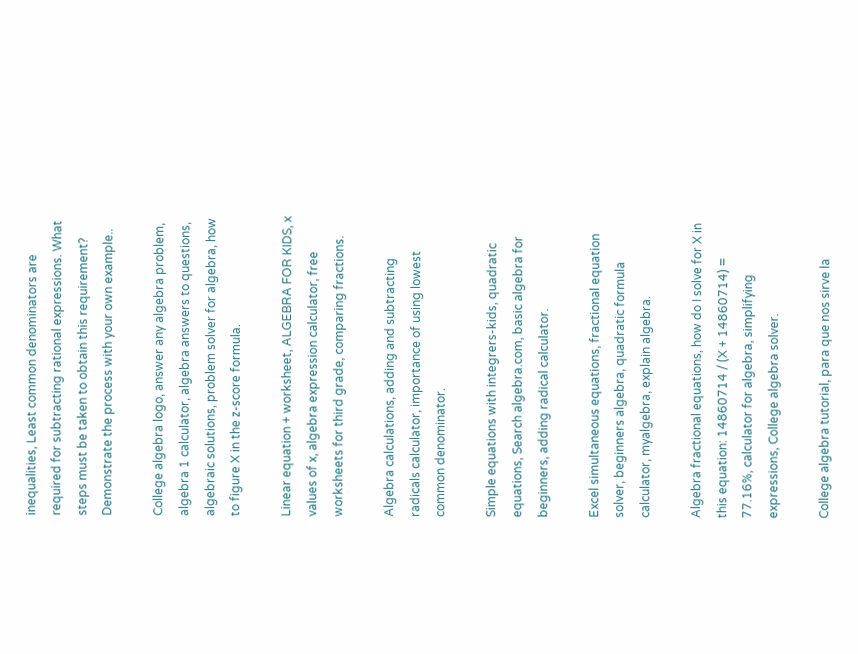inequalities, Least common denominators are required for subtracting rational expressions. What steps must be taken to obtain this requirement? Demonstrate the process with your own example..

College algebra logo, answer any algebra problem, algebra 1 calculator, algebra answers to questions, algebraic solutions, problem solver for algebra, how to figure X in the z-score formula.

Linear equation + worksheet, ALGEBRA FOR KIDS, x values of x, algebra expression calculator, free worksheets for third grade, comparing fractions.

Algebra calculations, adding and subtracting radicals calculator, importance of using lowest common denominator.

Simple equations with integrers-kids, quadratic equations, Search algebra.com, basic algebra for beginners, adding radical calculator.

Excel simultaneous equations, fractional equation solver, beginners algebra, quadratic formula calculator, myalgebra, explain algebra.

Algebra fractional equations, how do I solve for X in this equation: 14860714 / (X + 14860714) = 77.16%, calculator for algebra, simplifying expressions, College algebra solver.

College algebra tutorial, para que nos sirve la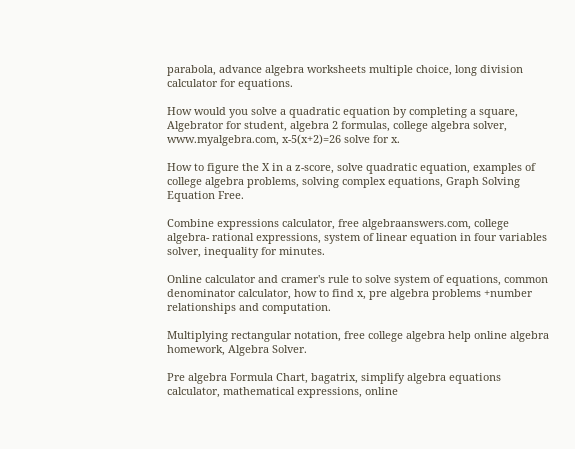parabola, advance algebra worksheets multiple choice, long division calculator for equations.

How would you solve a quadratic equation by completing a square, Algebrator for student, algebra 2 formulas, college algebra solver, www.myalgebra.com, x-5(x+2)=26 solve for x.

How to figure the X in a z-score, solve quadratic equation, examples of college algebra problems, solving complex equations, Graph Solving Equation Free.

Combine expressions calculator, free algebraanswers.com, college algebra- rational expressions, system of linear equation in four variables solver, inequality for minutes.

Online calculator and cramer's rule to solve system of equations, common denominator calculator, how to find x, pre algebra problems +number relationships and computation.

Multiplying rectangular notation, free college algebra help online algebra homework, Algebra Solver.

Pre algebra Formula Chart, bagatrix, simplify algebra equations calculator, mathematical expressions, online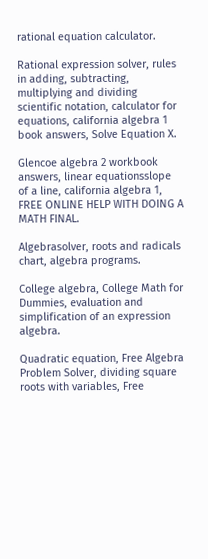rational equation calculator.

Rational expression solver, rules in adding, subtracting, multiplying and dividing scientific notation, calculator for equations, california algebra 1 book answers, Solve Equation X.

Glencoe algebra 2 workbook answers, linear equationsslope of a line, california algebra 1, FREE ONLINE HELP WITH DOING A MATH FINAL.

Algebrasolver, roots and radicals chart, algebra programs.

College algebra, College Math for Dummies, evaluation and simplification of an expression algebra.

Quadratic equation, Free Algebra Problem Solver, dividing square roots with variables, Free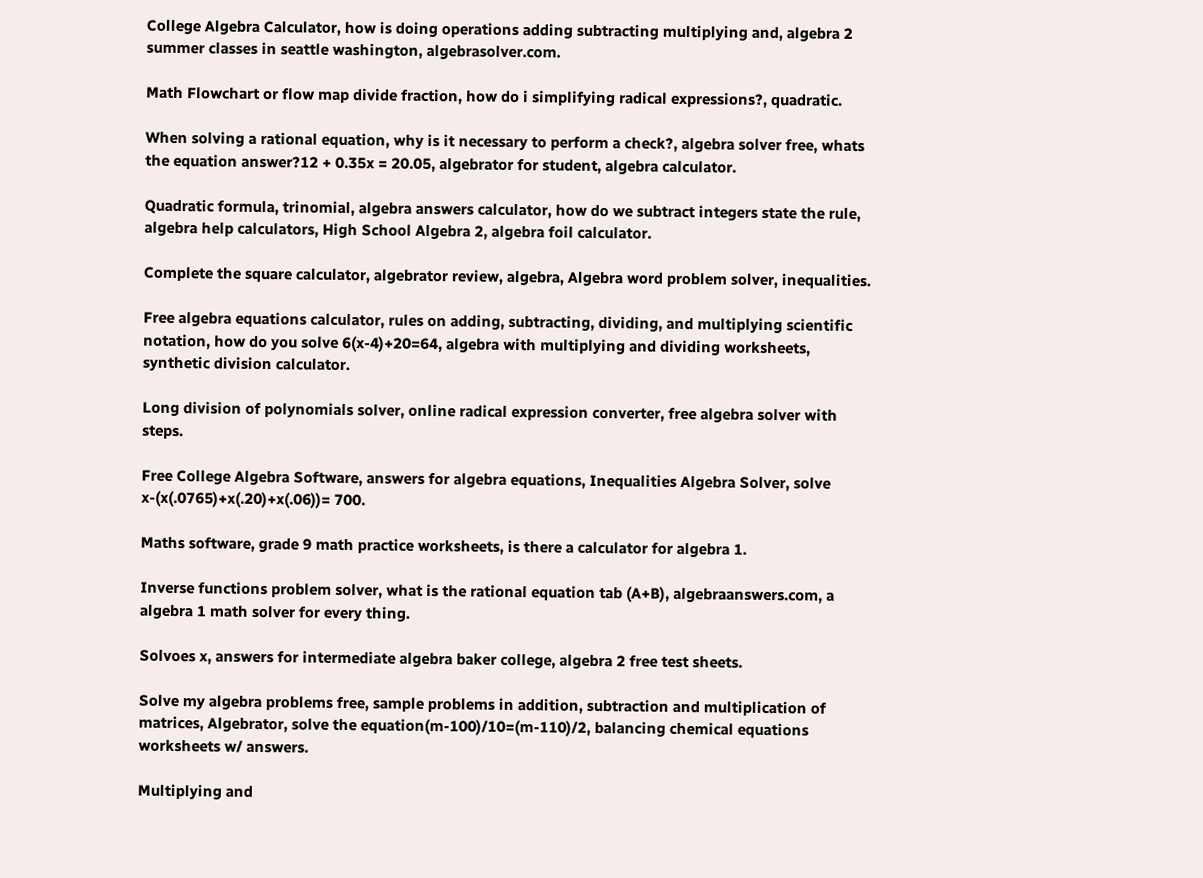College Algebra Calculator, how is doing operations adding subtracting multiplying and, algebra 2 summer classes in seattle washington, algebrasolver.com.

Math Flowchart or flow map divide fraction, how do i simplifying radical expressions?, quadratic.

When solving a rational equation, why is it necessary to perform a check?, algebra solver free, whats the equation answer?12 + 0.35x = 20.05, algebrator for student, algebra calculator.

Quadratic formula, trinomial, algebra answers calculator, how do we subtract integers state the rule, algebra help calculators, High School Algebra 2, algebra foil calculator.

Complete the square calculator, algebrator review, algebra, Algebra word problem solver, inequalities.

Free algebra equations calculator, rules on adding, subtracting, dividing, and multiplying scientific notation, how do you solve 6(x-4)+20=64, algebra with multiplying and dividing worksheets, synthetic division calculator.

Long division of polynomials solver, online radical expression converter, free algebra solver with steps.

Free College Algebra Software, answers for algebra equations, Inequalities Algebra Solver, solve x-(x(.0765)+x(.20)+x(.06))= 700.

Maths software, grade 9 math practice worksheets, is there a calculator for algebra 1.

Inverse functions problem solver, what is the rational equation tab (A+B), algebraanswers.com, a algebra 1 math solver for every thing.

Solvoes x, answers for intermediate algebra baker college, algebra 2 free test sheets.

Solve my algebra problems free, sample problems in addition, subtraction and multiplication of matrices, Algebrator, solve the equation(m-100)/10=(m-110)/2, balancing chemical equations worksheets w/ answers.

Multiplying and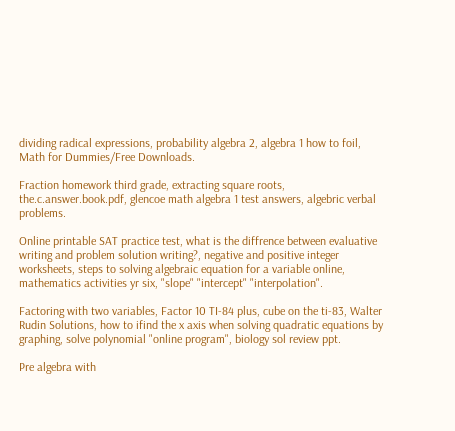dividing radical expressions, probability algebra 2, algebra 1 how to foil, Math for Dummies/Free Downloads.

Fraction homework third grade, extracting square roots, the.c.answer.book.pdf, glencoe math algebra 1 test answers, algebric verbal problems.

Online printable SAT practice test, what is the diffrence between evaluative writing and problem solution writing?, negative and positive integer worksheets, steps to solving algebraic equation for a variable online, mathematics activities yr six, "slope" "intercept" "interpolation".

Factoring with two variables, Factor 10 TI-84 plus, cube on the ti-83, Walter Rudin Solutions, how to ifind the x axis when solving quadratic equations by graphing, solve polynomial "online program", biology sol review ppt.

Pre algebra with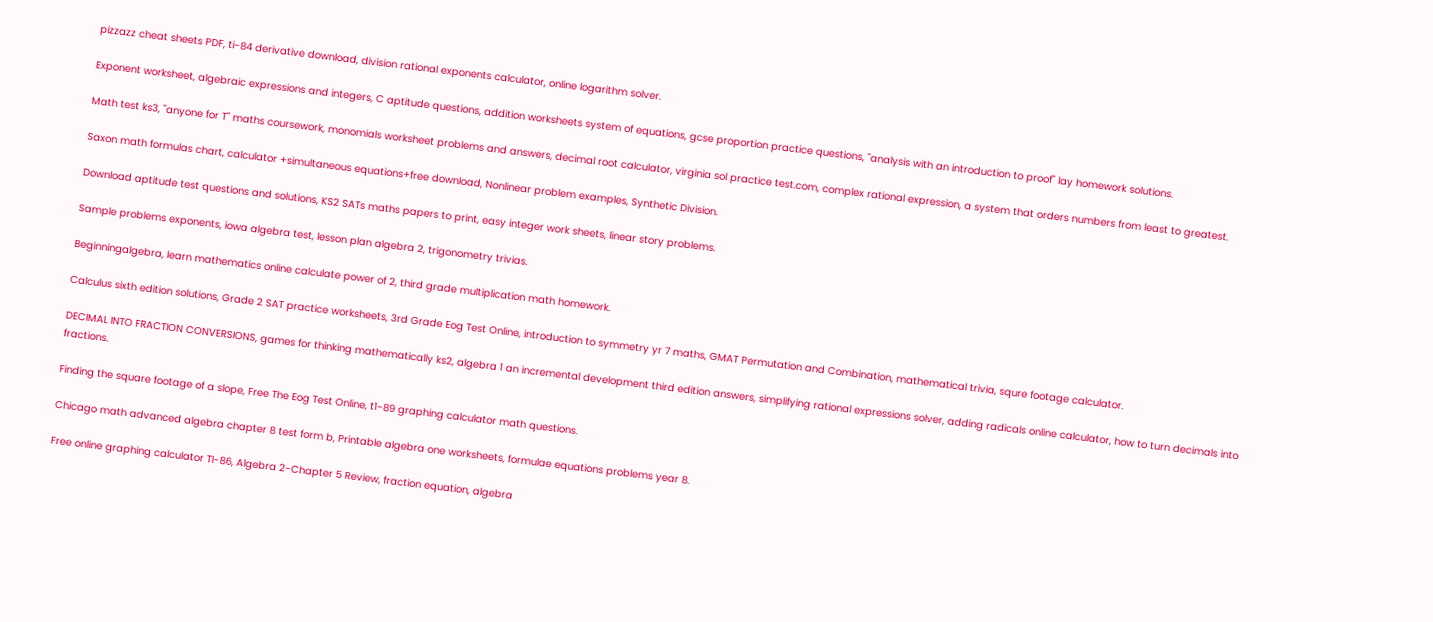pizzazz cheat sheets PDF, ti-84 derivative download, division rational exponents calculator, online logarithm solver.

Exponent worksheet, algebraic expressions and integers, C aptitude questions, addition worksheets system of equations, gcse proportion practice questions, "analysis with an introduction to proof" lay homework solutions.

Math test ks3, "anyone for T" maths coursework, monomials worksheet problems and answers, decimal root calculator, virginia sol practice test.com, complex rational expression, a system that orders numbers from least to greatest.

Saxon math formulas chart, calculator +simultaneous equations+free download, Nonlinear problem examples, Synthetic Division.

Download aptitude test questions and solutions, KS2 SATs maths papers to print, easy integer work sheets, linear story problems.

Sample problems exponents, iowa algebra test, lesson plan algebra 2, trigonometry trivias.

Beginningalgebra, learn mathematics online calculate power of 2, third grade multiplication math homework.

Calculus sixth edition solutions, Grade 2 SAT practice worksheets, 3rd Grade Eog Test Online, introduction to symmetry yr 7 maths, GMAT Permutation and Combination, mathematical trivia, squre footage calculator.

DECIMAL INTO FRACTION CONVERSIONS, games for thinking mathematically ks2, algebra 1 an incremental development third edition answers, simplifying rational expressions solver, adding radicals online calculator, how to turn decimals into fractions.

Finding the square footage of a slope, Free The Eog Test Online, t1-89 graphing calculator math questions.

Chicago math advanced algebra chapter 8 test form b, Printable algebra one worksheets, formulae equations problems year 8.

Free online graphing calculator TI-86, Algebra 2-Chapter 5 Review, fraction equation, algebra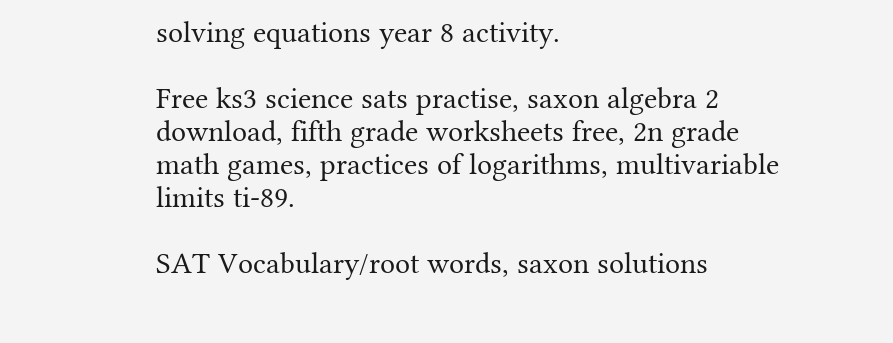solving equations year 8 activity.

Free ks3 science sats practise, saxon algebra 2 download, fifth grade worksheets free, 2n grade math games, practices of logarithms, multivariable limits ti-89.

SAT Vocabulary/root words, saxon solutions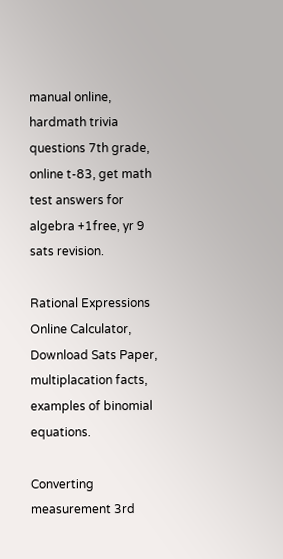manual online, hardmath trivia questions 7th grade, online t-83, get math test answers for algebra +1free, yr 9 sats revision.

Rational Expressions Online Calculator, Download Sats Paper, multiplacation facts, examples of binomial equations.

Converting measurement 3rd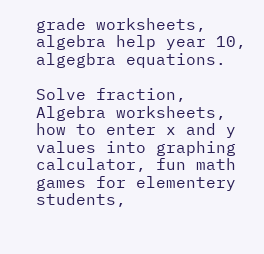grade worksheets, algebra help year 10, algegbra equations.

Solve fraction, Algebra worksheets, how to enter x and y values into graphing calculator, fun math games for elementery students,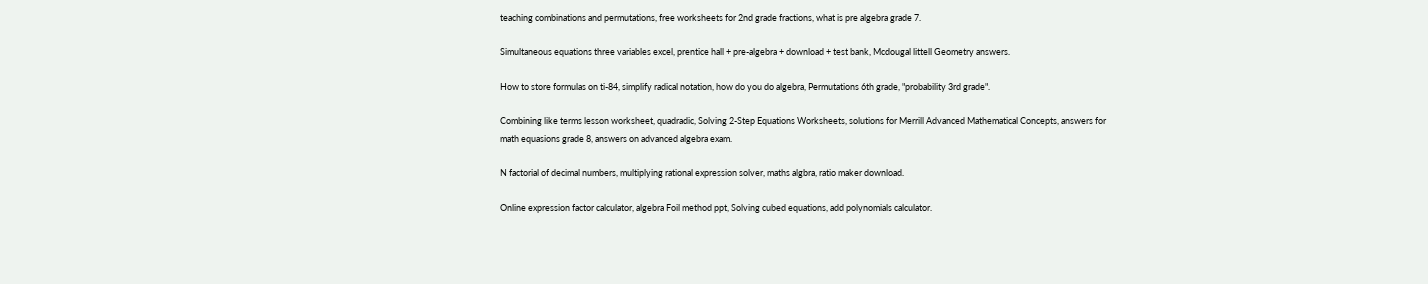teaching combinations and permutations, free worksheets for 2nd grade fractions, what is pre algebra grade 7.

Simultaneous equations three variables excel, prentice hall + pre-algebra + download + test bank, Mcdougal littell Geometry answers.

How to store formulas on ti-84, simplify radical notation, how do you do algebra, Permutations 6th grade, "probability 3rd grade".

Combining like terms lesson worksheet, quadradic, Solving 2-Step Equations Worksheets, solutions for Merrill Advanced Mathematical Concepts, answers for math equasions grade 8, answers on advanced algebra exam.

N factorial of decimal numbers, multiplying rational expression solver, maths algbra, ratio maker download.

Online expression factor calculator, algebra Foil method ppt, Solving cubed equations, add polynomials calculator.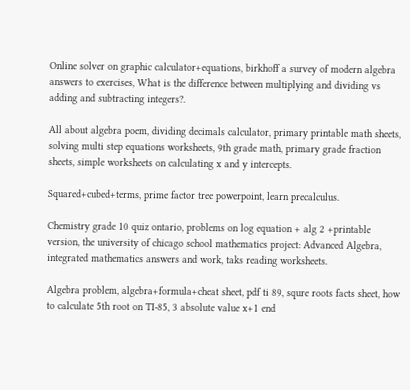Online solver on graphic calculator+equations, birkhoff a survey of modern algebra answers to exercises, What is the difference between multiplying and dividing vs adding and subtracting integers?.

All about algebra poem, dividing decimals calculator, primary printable math sheets, solving multi step equations worksheets, 9th grade math, primary grade fraction sheets, simple worksheets on calculating x and y intercepts.

Squared+cubed+terms, prime factor tree powerpoint, learn precalculus.

Chemistry grade 10 quiz ontario, problems on log equation + alg 2 +printable version, the university of chicago school mathematics project: Advanced Algebra, integrated mathematics answers and work, taks reading worksheets.

Algebra problem, algebra+formula+cheat sheet, pdf ti 89, squre roots facts sheet, how to calculate 5th root on TI-85, 3 absolute value x+1 end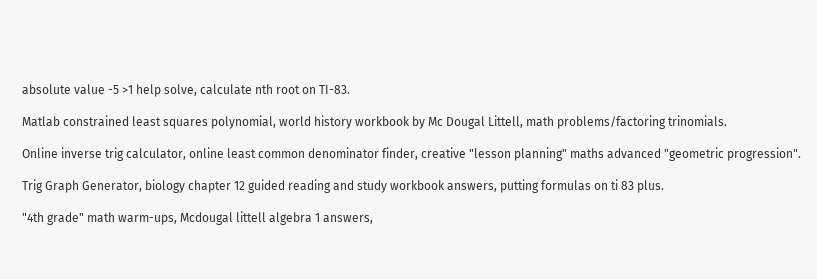absolute value -5 >1 help solve, calculate nth root on TI-83.

Matlab constrained least squares polynomial, world history workbook by Mc Dougal Littell, math problems/factoring trinomials.

Online inverse trig calculator, online least common denominator finder, creative "lesson planning" maths advanced "geometric progression".

Trig Graph Generator, biology chapter 12 guided reading and study workbook answers, putting formulas on ti 83 plus.

"4th grade" math warm-ups, Mcdougal littell algebra 1 answers,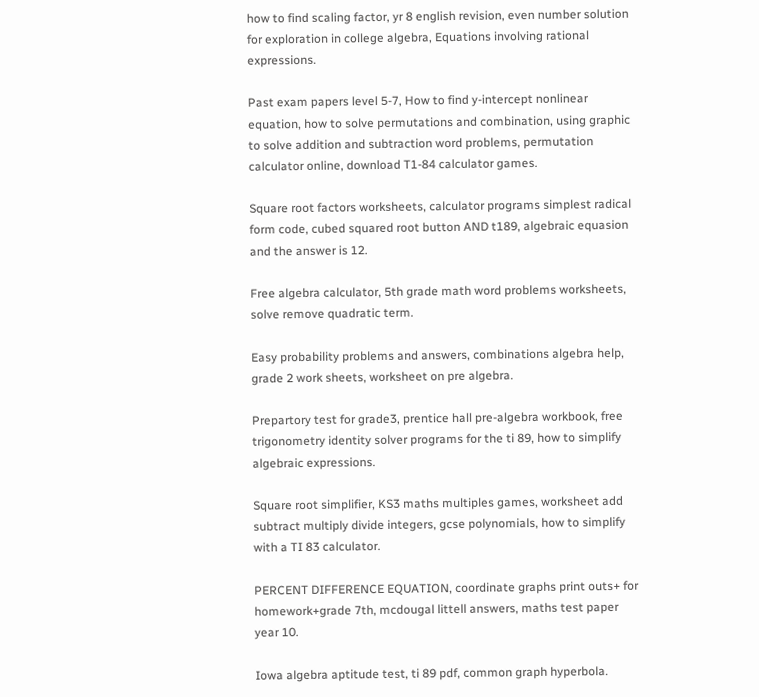how to find scaling factor, yr 8 english revision, even number solution for exploration in college algebra, Equations involving rational expressions.

Past exam papers level 5-7, How to find y-intercept nonlinear equation, how to solve permutations and combination, using graphic to solve addition and subtraction word problems, permutation calculator online, download T1-84 calculator games.

Square root factors worksheets, calculator programs simplest radical form code, cubed squared root button AND t189, algebraic equasion and the answer is 12.

Free algebra calculator, 5th grade math word problems worksheets, solve remove quadratic term.

Easy probability problems and answers, combinations algebra help, grade 2 work sheets, worksheet on pre algebra.

Prepartory test for grade3, prentice hall pre-algebra workbook, free trigonometry identity solver programs for the ti 89, how to simplify algebraic expressions.

Square root simplifier, KS3 maths multiples games, worksheet add subtract multiply divide integers, gcse polynomials, how to simplify with a TI 83 calculator.

PERCENT DIFFERENCE EQUATION, coordinate graphs print outs+ for homework+grade 7th, mcdougal littell answers, maths test paper year 10.

Iowa algebra aptitude test, ti 89 pdf, common graph hyperbola.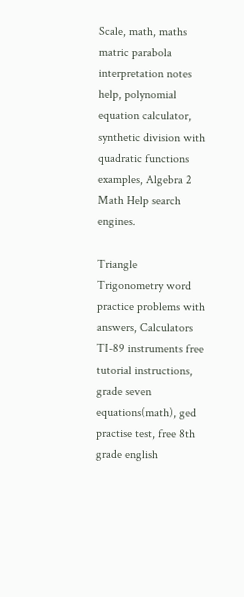Scale, math, maths matric parabola interpretation notes help, polynomial equation calculator, synthetic division with quadratic functions examples, Algebra 2 Math Help search engines.

Triangle Trigonometry word practice problems with answers, Calculators TI-89 instruments free tutorial instructions, grade seven equations(math), ged practise test, free 8th grade english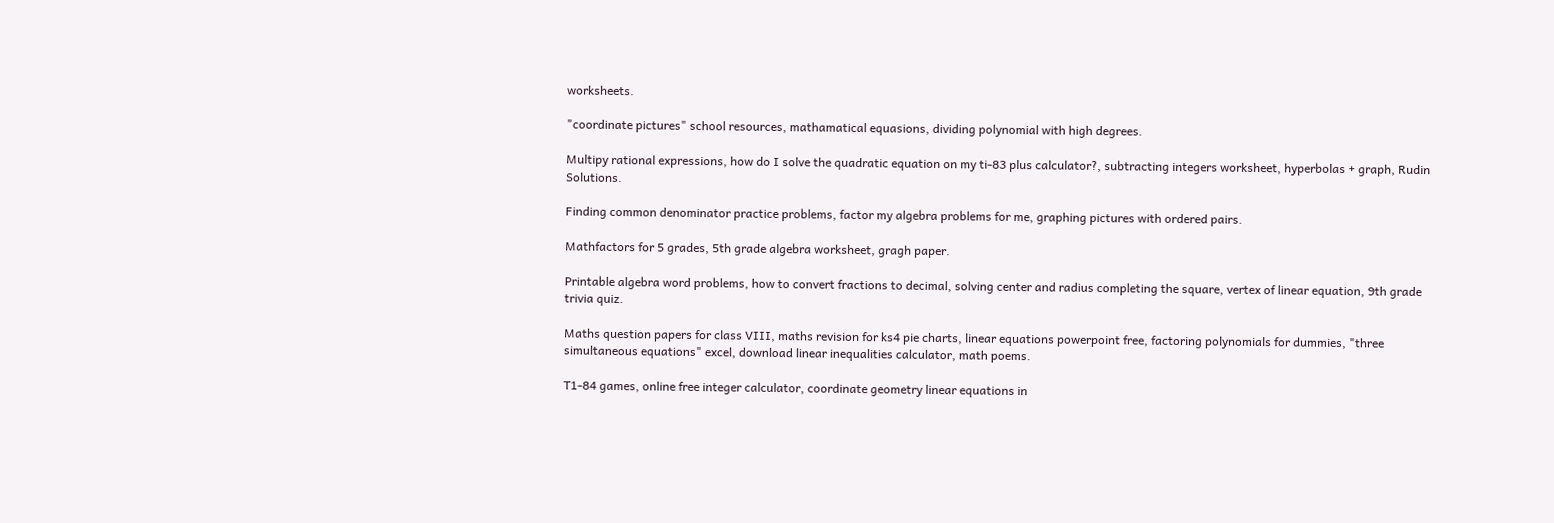worksheets.

"coordinate pictures" school resources, mathamatical equasions, dividing polynomial with high degrees.

Multipy rational expressions, how do I solve the quadratic equation on my ti-83 plus calculator?, subtracting integers worksheet, hyperbolas + graph, Rudin Solutions.

Finding common denominator practice problems, factor my algebra problems for me, graphing pictures with ordered pairs.

Mathfactors for 5 grades, 5th grade algebra worksheet, gragh paper.

Printable algebra word problems, how to convert fractions to decimal, solving center and radius completing the square, vertex of linear equation, 9th grade trivia quiz.

Maths question papers for class VIII, maths revision for ks4 pie charts, linear equations powerpoint free, factoring polynomials for dummies, "three simultaneous equations" excel, download linear inequalities calculator, math poems.

T1-84 games, online free integer calculator, coordinate geometry linear equations in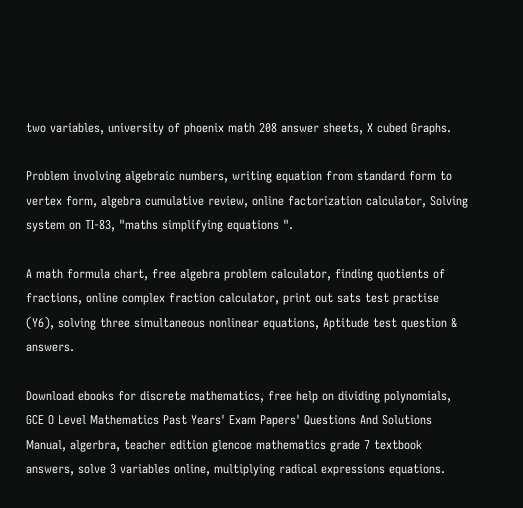two variables, university of phoenix math 208 answer sheets, X cubed Graphs.

Problem involving algebraic numbers, writing equation from standard form to vertex form, algebra cumulative review, online factorization calculator, Solving system on TI-83, "maths simplifying equations ".

A math formula chart, free algebra problem calculator, finding quotients of fractions, online complex fraction calculator, print out sats test practise (Y6), solving three simultaneous nonlinear equations, Aptitude test question & answers.

Download ebooks for discrete mathematics, free help on dividing polynomials, GCE O Level Mathematics Past Years' Exam Papers' Questions And Solutions Manual, algerbra, teacher edition glencoe mathematics grade 7 textbook answers, solve 3 variables online, multiplying radical expressions equations.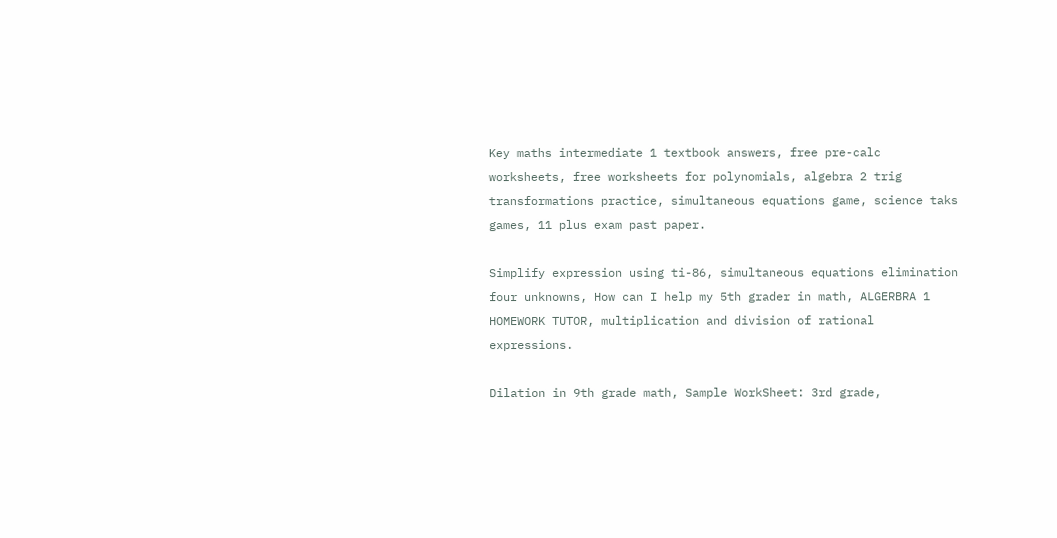Key maths intermediate 1 textbook answers, free pre-calc worksheets, free worksheets for polynomials, algebra 2 trig transformations practice, simultaneous equations game, science taks games, 11 plus exam past paper.

Simplify expression using ti-86, simultaneous equations elimination four unknowns, How can I help my 5th grader in math, ALGERBRA 1 HOMEWORK TUTOR, multiplication and division of rational expressions.

Dilation in 9th grade math, Sample WorkSheet: 3rd grade,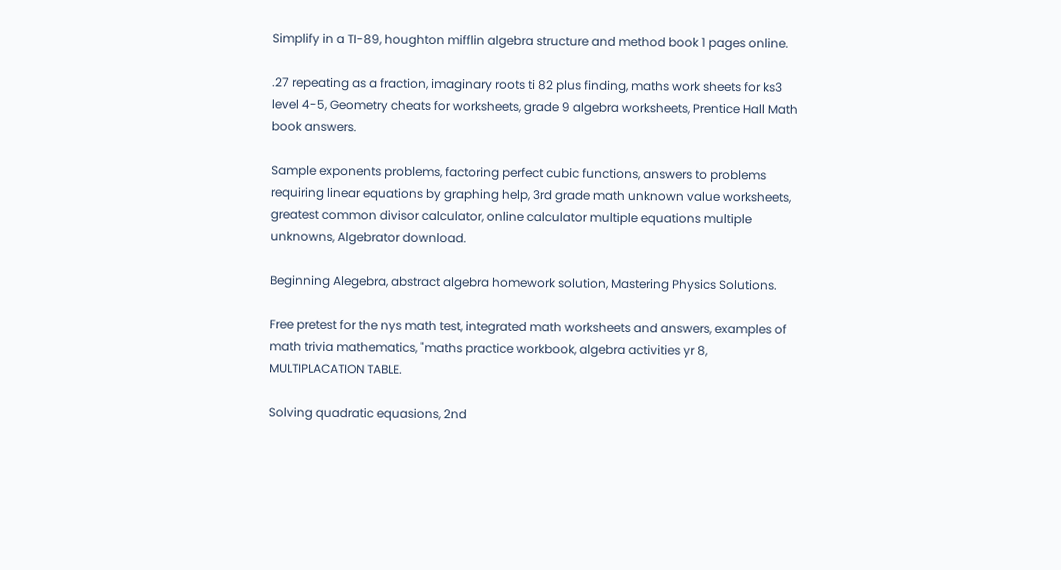Simplify in a TI-89, houghton mifflin algebra structure and method book 1 pages online.

.27 repeating as a fraction, imaginary roots ti 82 plus finding, maths work sheets for ks3 level 4-5, Geometry cheats for worksheets, grade 9 algebra worksheets, Prentice Hall Math book answers.

Sample exponents problems, factoring perfect cubic functions, answers to problems requiring linear equations by graphing help, 3rd grade math unknown value worksheets, greatest common divisor calculator, online calculator multiple equations multiple unknowns, Algebrator download.

Beginning Alegebra, abstract algebra homework solution, Mastering Physics Solutions.

Free pretest for the nys math test, integrated math worksheets and answers, examples of math trivia mathematics, "maths practice workbook, algebra activities yr 8, MULTIPLACATION TABLE.

Solving quadratic equasions, 2nd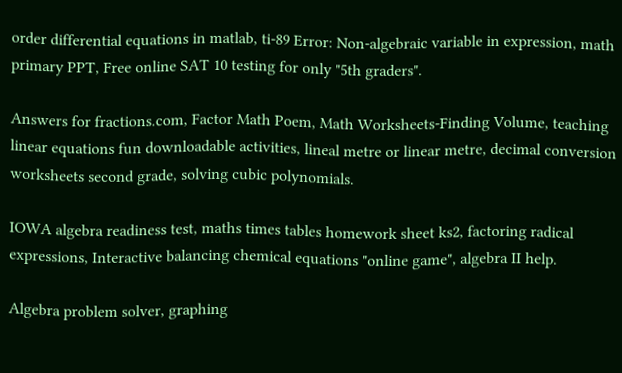order differential equations in matlab, ti-89 Error: Non-algebraic variable in expression, math primary PPT, Free online SAT 10 testing for only "5th graders".

Answers for fractions.com, Factor Math Poem, Math Worksheets-Finding Volume, teaching linear equations fun downloadable activities, lineal metre or linear metre, decimal conversion worksheets second grade, solving cubic polynomials.

IOWA algebra readiness test, maths times tables homework sheet ks2, factoring radical expressions, Interactive balancing chemical equations "online game", algebra II help.

Algebra problem solver, graphing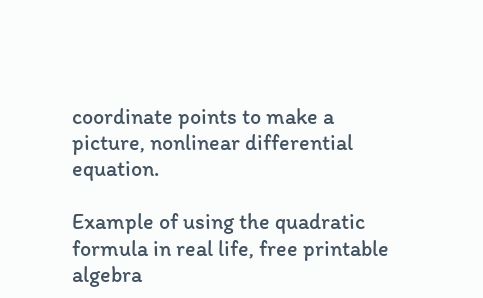coordinate points to make a picture, nonlinear differential equation.

Example of using the quadratic formula in real life, free printable algebra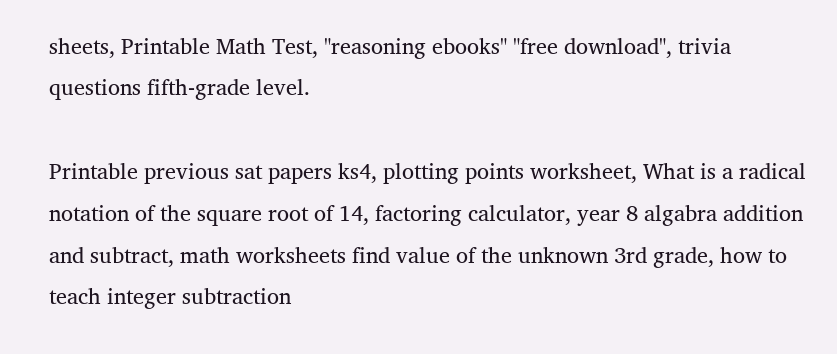sheets, Printable Math Test, "reasoning ebooks" "free download", trivia questions fifth-grade level.

Printable previous sat papers ks4, plotting points worksheet, What is a radical notation of the square root of 14, factoring calculator, year 8 algabra addition and subtract, math worksheets find value of the unknown 3rd grade, how to teach integer subtraction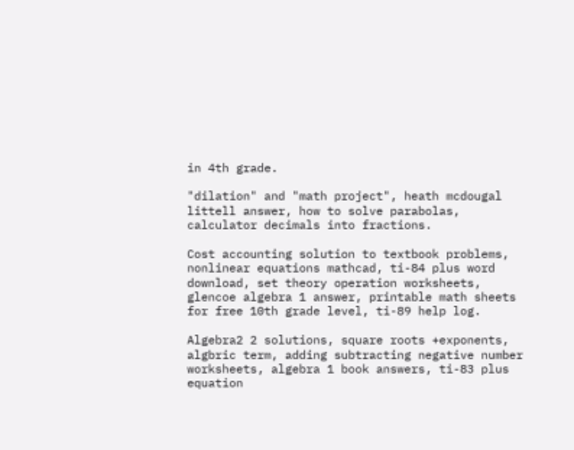in 4th grade.

"dilation" and "math project", heath mcdougal littell answer, how to solve parabolas, calculator decimals into fractions.

Cost accounting solution to textbook problems, nonlinear equations mathcad, ti-84 plus word download, set theory operation worksheets, glencoe algebra 1 answer, printable math sheets for free 10th grade level, ti-89 help log.

Algebra2 2 solutions, square roots +exponents, algbric term, adding subtracting negative number worksheets, algebra 1 book answers, ti-83 plus equation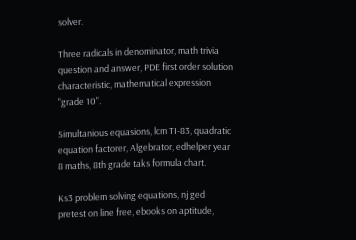solver.

Three radicals in denominator, math trivia question and answer, PDE first order solution characteristic, mathematical expression "grade 10".

Simultanious equasions, lcm TI-83, quadratic equation factorer, Algebrator, edhelper year 8 maths, 8th grade taks formula chart.

Ks3 problem solving equations, nj ged pretest on line free, ebooks on aptitude,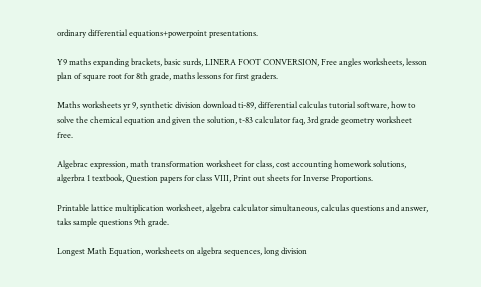ordinary differential equations+powerpoint presentations.

Y9 maths expanding brackets, basic surds, LINERA FOOT CONVERSION, Free angles worksheets, lesson plan of square root for 8th grade, maths lessons for first graders.

Maths worksheets yr 9, synthetic division download ti-89, differential calculas tutorial software, how to solve the chemical equation and given the solution, t-83 calculator faq, 3rd grade geometry worksheet free.

Algebrac expression, math transformation worksheet for class, cost accounting homework solutions, algerbra 1 textbook, Question papers for class VIII, Print out sheets for Inverse Proportions.

Printable lattice multiplication worksheet, algebra calculator simultaneous, calculas questions and answer, taks sample questions 9th grade.

Longest Math Equation, worksheets on algebra sequences, long division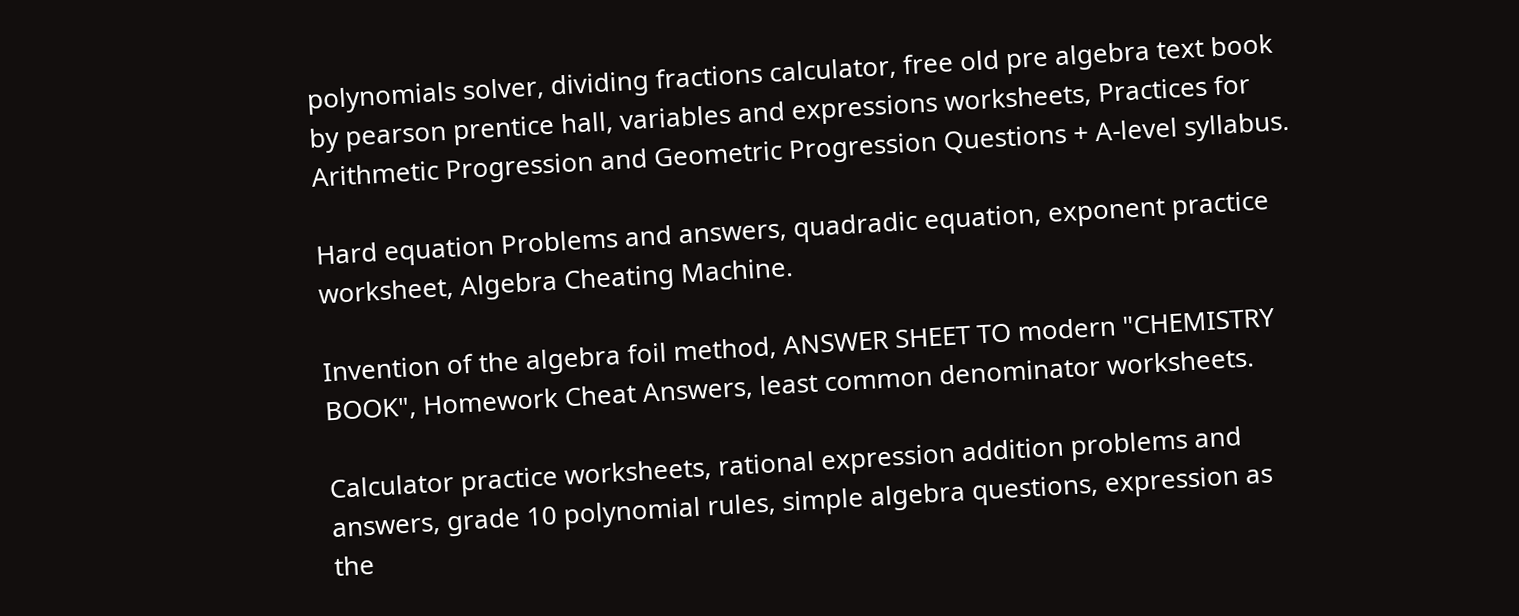polynomials solver, dividing fractions calculator, free old pre algebra text book by pearson prentice hall, variables and expressions worksheets, Practices for Arithmetic Progression and Geometric Progression Questions + A-level syllabus.

Hard equation Problems and answers, quadradic equation, exponent practice worksheet, Algebra Cheating Machine.

Invention of the algebra foil method, ANSWER SHEET TO modern "CHEMISTRY BOOK", Homework Cheat Answers, least common denominator worksheets.

Calculator practice worksheets, rational expression addition problems and answers, grade 10 polynomial rules, simple algebra questions, expression as the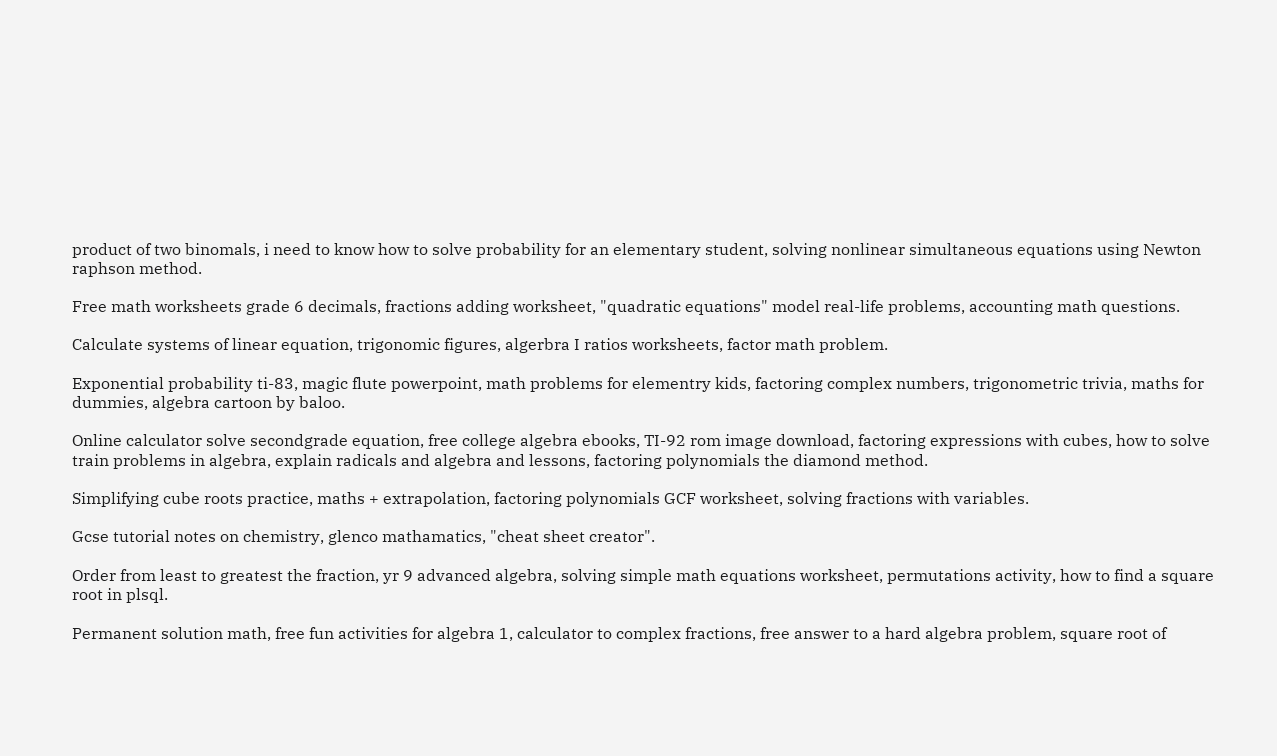product of two binomals, i need to know how to solve probability for an elementary student, solving nonlinear simultaneous equations using Newton raphson method.

Free math worksheets grade 6 decimals, fractions adding worksheet, "quadratic equations" model real-life problems, accounting math questions.

Calculate systems of linear equation, trigonomic figures, algerbra I ratios worksheets, factor math problem.

Exponential probability ti-83, magic flute powerpoint, math problems for elementry kids, factoring complex numbers, trigonometric trivia, maths for dummies, algebra cartoon by baloo.

Online calculator solve secondgrade equation, free college algebra ebooks, TI-92 rom image download, factoring expressions with cubes, how to solve train problems in algebra, explain radicals and algebra and lessons, factoring polynomials the diamond method.

Simplifying cube roots practice, maths + extrapolation, factoring polynomials GCF worksheet, solving fractions with variables.

Gcse tutorial notes on chemistry, glenco mathamatics, "cheat sheet creator".

Order from least to greatest the fraction, yr 9 advanced algebra, solving simple math equations worksheet, permutations activity, how to find a square root in plsql.

Permanent solution math, free fun activities for algebra 1, calculator to complex fractions, free answer to a hard algebra problem, square root of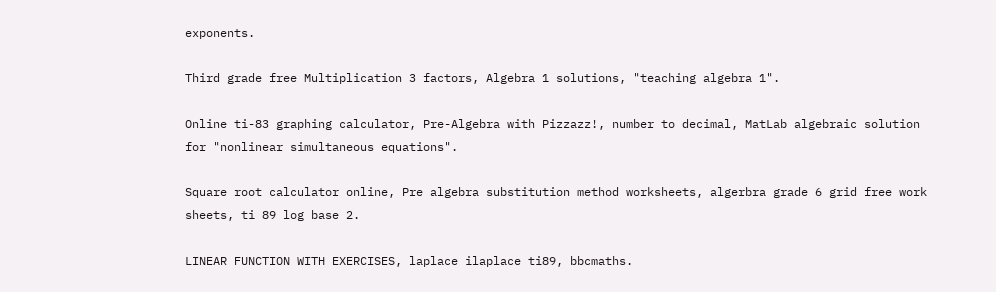exponents.

Third grade free Multiplication 3 factors, Algebra 1 solutions, "teaching algebra 1".

Online ti-83 graphing calculator, Pre-Algebra with Pizzazz!, number to decimal, MatLab algebraic solution for "nonlinear simultaneous equations".

Square root calculator online, Pre algebra substitution method worksheets, algerbra grade 6 grid free work sheets, ti 89 log base 2.

LINEAR FUNCTION WITH EXERCISES, laplace ilaplace ti89, bbcmaths.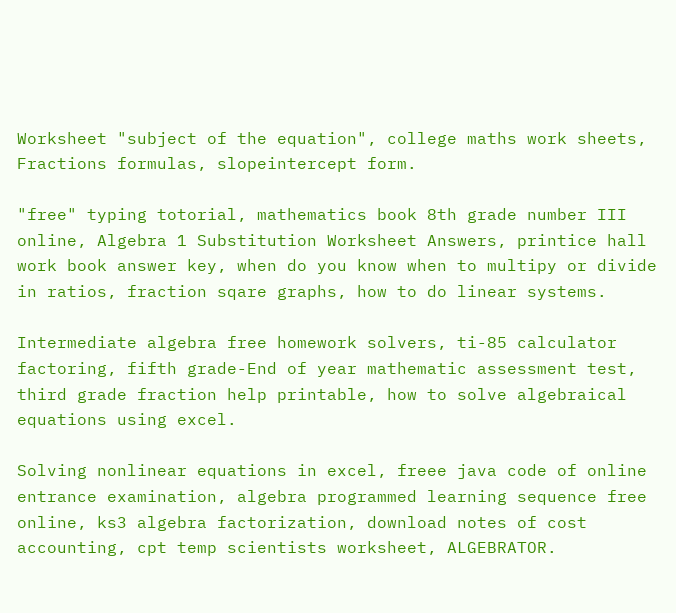Worksheet "subject of the equation", college maths work sheets, Fractions formulas, slopeintercept form.

"free" typing totorial, mathematics book 8th grade number III online, Algebra 1 Substitution Worksheet Answers, printice hall work book answer key, when do you know when to multipy or divide in ratios, fraction sqare graphs, how to do linear systems.

Intermediate algebra free homework solvers, ti-85 calculator factoring, fifth grade-End of year mathematic assessment test, third grade fraction help printable, how to solve algebraical equations using excel.

Solving nonlinear equations in excel, freee java code of online entrance examination, algebra programmed learning sequence free online, ks3 algebra factorization, download notes of cost accounting, cpt temp scientists worksheet, ALGEBRATOR.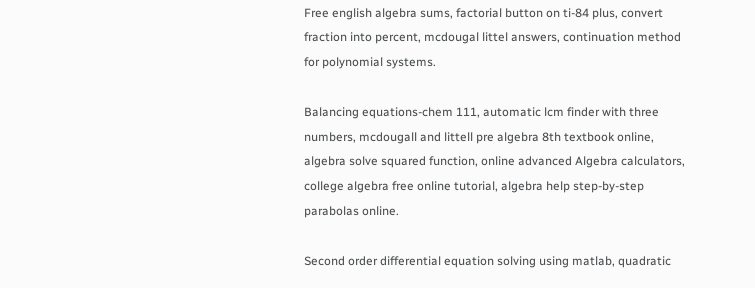Free english algebra sums, factorial button on ti-84 plus, convert fraction into percent, mcdougal littel answers, continuation method for polynomial systems.

Balancing equations-chem 111, automatic lcm finder with three numbers, mcdougall and littell pre algebra 8th textbook online, algebra solve squared function, online advanced Algebra calculators, college algebra free online tutorial, algebra help step-by-step parabolas online.

Second order differential equation solving using matlab, quadratic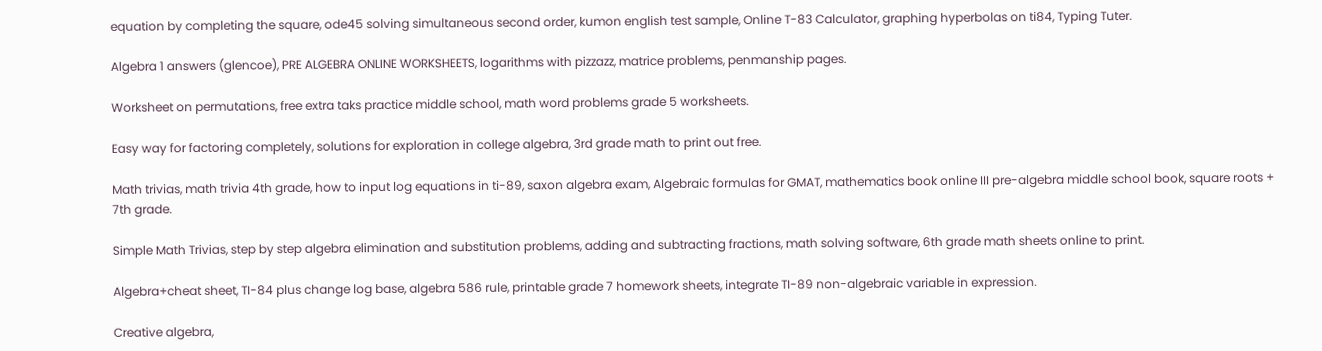equation by completing the square, ode45 solving simultaneous second order, kumon english test sample, Online T-83 Calculator, graphing hyperbolas on ti84, Typing Tuter.

Algebra 1 answers (glencoe), PRE ALGEBRA ONLINE WORKSHEETS, logarithms with pizzazz, matrice problems, penmanship pages.

Worksheet on permutations, free extra taks practice middle school, math word problems grade 5 worksheets.

Easy way for factoring completely, solutions for exploration in college algebra, 3rd grade math to print out free.

Math trivias, math trivia 4th grade, how to input log equations in ti-89, saxon algebra exam, Algebraic formulas for GMAT, mathematics book online III pre-algebra middle school book, square roots + 7th grade.

Simple Math Trivias, step by step algebra elimination and substitution problems, adding and subtracting fractions, math solving software, 6th grade math sheets online to print.

Algebra+cheat sheet, TI-84 plus change log base, algebra 586 rule, printable grade 7 homework sheets, integrate TI-89 non-algebraic variable in expression.

Creative algebra,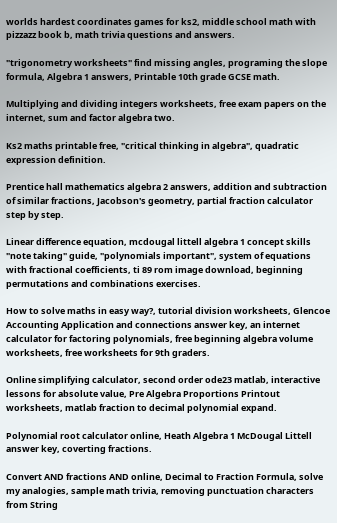worlds hardest coordinates games for ks2, middle school math with pizzazz book b, math trivia questions and answers.

"trigonometry worksheets" find missing angles, programing the slope formula, Algebra 1 answers, Printable 10th grade GCSE math.

Multiplying and dividing integers worksheets, free exam papers on the internet, sum and factor algebra two.

Ks2 maths printable free, "critical thinking in algebra", quadratic expression definition.

Prentice hall mathematics algebra 2 answers, addition and subtraction of similar fractions, Jacobson's geometry, partial fraction calculator step by step.

Linear difference equation, mcdougal littell algebra 1 concept skills "note taking" guide, "polynomials important", system of equations with fractional coefficients, ti 89 rom image download, beginning permutations and combinations exercises.

How to solve maths in easy way?, tutorial division worksheets, Glencoe Accounting Application and connections answer key, an internet calculator for factoring polynomials, free beginning algebra volume worksheets, free worksheets for 9th graders.

Online simplifying calculator, second order ode23 matlab, interactive lessons for absolute value, Pre Algebra Proportions Printout worksheets, matlab fraction to decimal polynomial expand.

Polynomial root calculator online, Heath Algebra 1 McDougal Littell answer key, coverting fractions.

Convert AND fractions AND online, Decimal to Fraction Formula, solve my analogies, sample math trivia, removing punctuation characters from String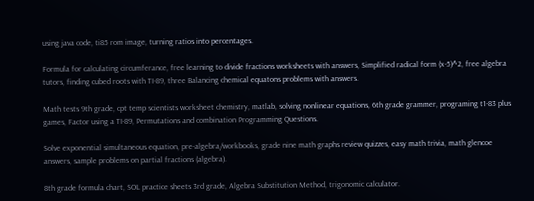using java code, ti85 rom image, turning ratios into percentages.

Formula for calculating circumferance, free learning to divide fractions worksheets with answers, Simplified radical form (x-5)^2, free algebra tutors, finding cubed roots with TI-89, three Balancing chemical equatons problems with answers.

Math tests 9th grade, cpt temp scientists worksheet chemistry, matlab, solving nonlinear equations, 6th grade grammer, programing t1-83 plus games, Factor using a TI-89, Permutations and combination Programming Questions.

Solve exponential simultaneous equation, pre-algebra/workbooks, grade nine math graphs review quizzes, easy math trivia, math glencoe answers, sample problems on partial fractions (algebra).

8th grade formula chart, SOL practice sheets 3rd grade, Algebra Substitution Method, trigonomic calculator.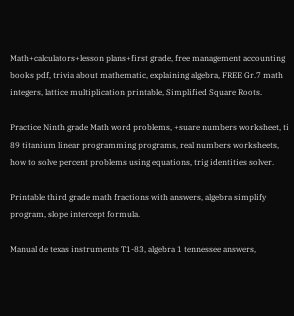Math+calculators+lesson plans+first grade, free management accounting books pdf, trivia about mathematic, explaining algebra, FREE Gr.7 math integers, lattice multiplication printable, Simplified Square Roots.

Practice Ninth grade Math word problems, +suare numbers worksheet, ti 89 titanium linear programming programs, real numbers worksheets, how to solve percent problems using equations, trig identities solver.

Printable third grade math fractions with answers, algebra simplify program, slope intercept formula.

Manual de texas instruments T1-83, algebra 1 tennessee answers,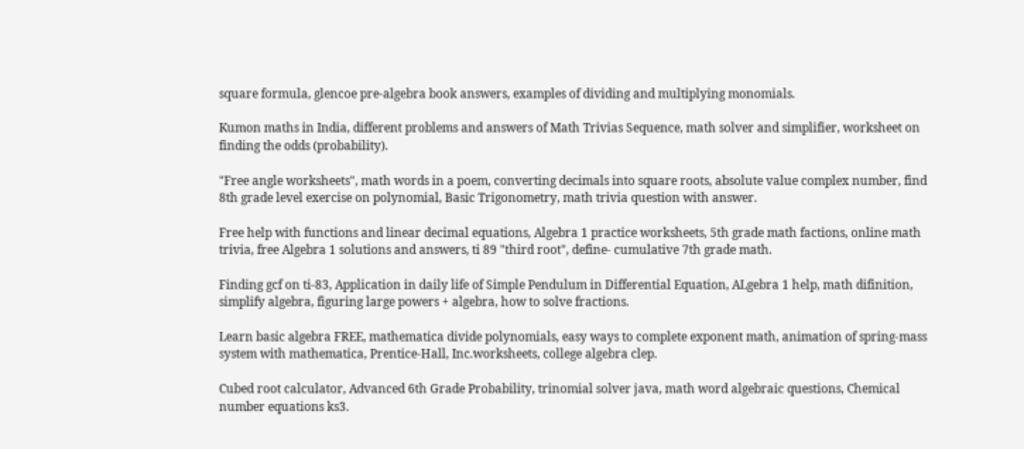square formula, glencoe pre-algebra book answers, examples of dividing and multiplying monomials.

Kumon maths in India, different problems and answers of Math Trivias Sequence, math solver and simplifier, worksheet on finding the odds (probability).

"Free angle worksheets", math words in a poem, converting decimals into square roots, absolute value complex number, find 8th grade level exercise on polynomial, Basic Trigonometry, math trivia question with answer.

Free help with functions and linear decimal equations, Algebra 1 practice worksheets, 5th grade math factions, online math trivia, free Algebra 1 solutions and answers, ti 89 "third root", define- cumulative 7th grade math.

Finding gcf on ti-83, Application in daily life of Simple Pendulum in Differential Equation, ALgebra 1 help, math difinition, simplify algebra, figuring large powers + algebra, how to solve fractions.

Learn basic algebra FREE, mathematica divide polynomials, easy ways to complete exponent math, animation of spring-mass system with mathematica, Prentice-Hall, Inc.worksheets, college algebra clep.

Cubed root calculator, Advanced 6th Grade Probability, trinomial solver java, math word algebraic questions, Chemical number equations ks3.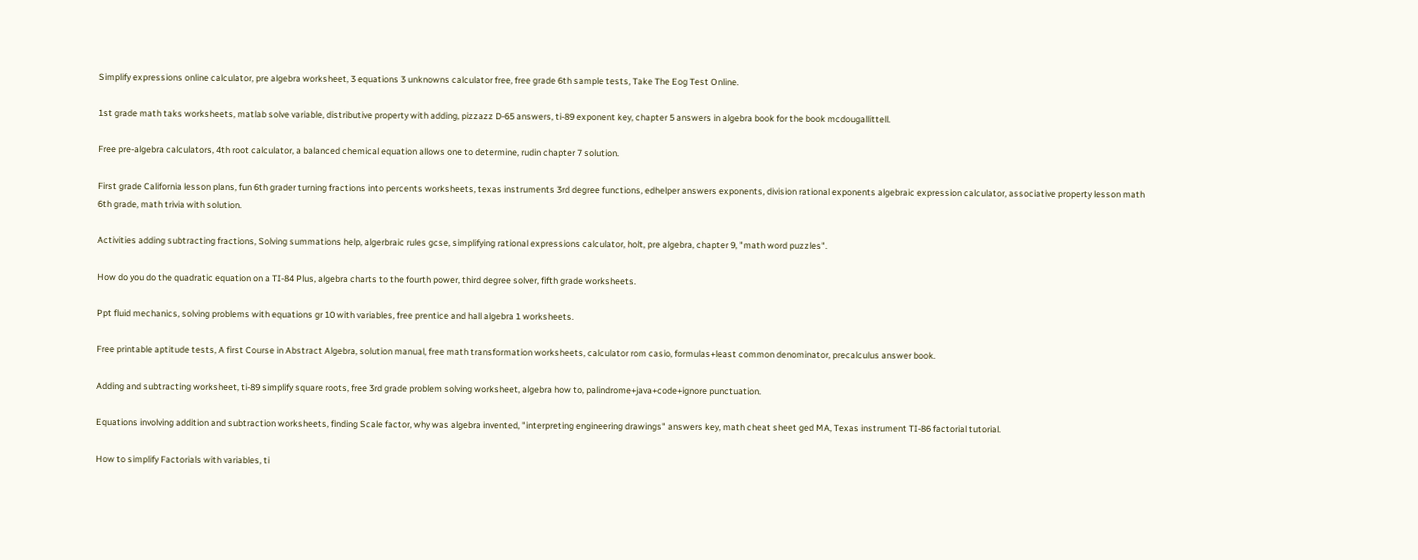Simplify expressions online calculator, pre algebra worksheet, 3 equations 3 unknowns calculator free, free grade 6th sample tests, Take The Eog Test Online.

1st grade math taks worksheets, matlab solve variable, distributive property with adding, pizzazz D-65 answers, ti-89 exponent key, chapter 5 answers in algebra book for the book mcdougallittell.

Free pre-algebra calculators, 4th root calculator, a balanced chemical equation allows one to determine, rudin chapter 7 solution.

First grade California lesson plans, fun 6th grader turning fractions into percents worksheets, texas instruments 3rd degree functions, edhelper answers exponents, division rational exponents algebraic expression calculator, associative property lesson math 6th grade, math trivia with solution.

Activities adding subtracting fractions, Solving summations help, algerbraic rules gcse, simplifying rational expressions calculator, holt, pre algebra, chapter 9, "math word puzzles".

How do you do the quadratic equation on a TI-84 Plus, algebra charts to the fourth power, third degree solver, fifth grade worksheets.

Ppt fluid mechanics, solving problems with equations gr 10 with variables, free prentice and hall algebra 1 worksheets.

Free printable aptitude tests, A first Course in Abstract Algebra, solution manual, free math transformation worksheets, calculator rom casio, formulas+least common denominator, precalculus answer book.

Adding and subtracting worksheet, ti-89 simplify square roots, free 3rd grade problem solving worksheet, algebra how to, palindrome+java+code+ignore punctuation.

Equations involving addition and subtraction worksheets, finding Scale factor, why was algebra invented, "interpreting engineering drawings" answers key, math cheat sheet ged MA, Texas instrument TI-86 factorial tutorial.

How to simplify Factorials with variables, ti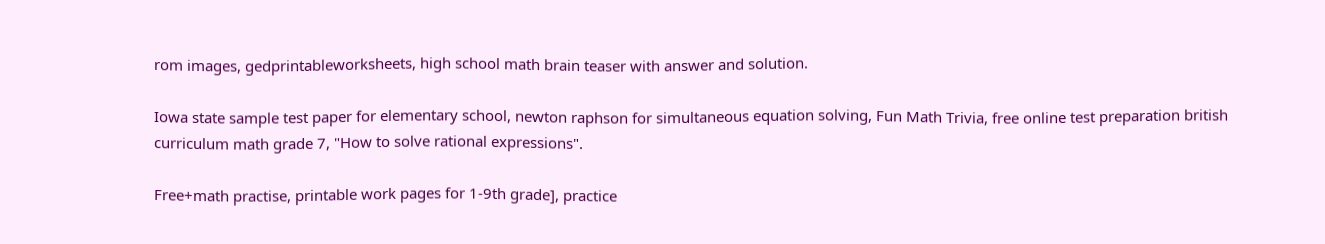rom images, gedprintableworksheets, high school math brain teaser with answer and solution.

Iowa state sample test paper for elementary school, newton raphson for simultaneous equation solving, Fun Math Trivia, free online test preparation british curriculum math grade 7, "How to solve rational expressions".

Free+math practise, printable work pages for 1-9th grade], practice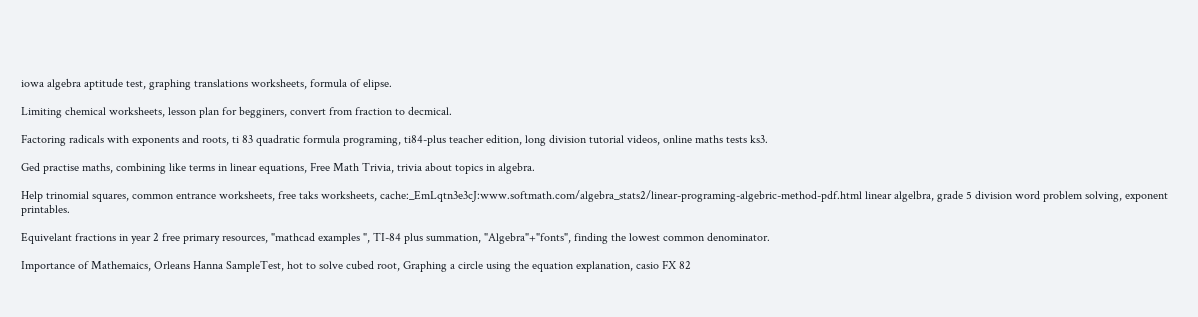iowa algebra aptitude test, graphing translations worksheets, formula of elipse.

Limiting chemical worksheets, lesson plan for begginers, convert from fraction to decmical.

Factoring radicals with exponents and roots, ti 83 quadratic formula programing, ti84-plus teacher edition, long division tutorial videos, online maths tests ks3.

Ged practise maths, combining like terms in linear equations, Free Math Trivia, trivia about topics in algebra.

Help trinomial squares, common entrance worksheets, free taks worksheets, cache:_EmLqtn3e3cJ:www.softmath.com/algebra_stats2/linear-programing-algebric-method-pdf.html linear algelbra, grade 5 division word problem solving, exponent printables.

Equivelant fractions in year 2 free primary resources, "mathcad examples ", TI-84 plus summation, "Algebra"+"fonts", finding the lowest common denominator.

Importance of Mathemaics, Orleans Hanna SampleTest, hot to solve cubed root, Graphing a circle using the equation explanation, casio FX 82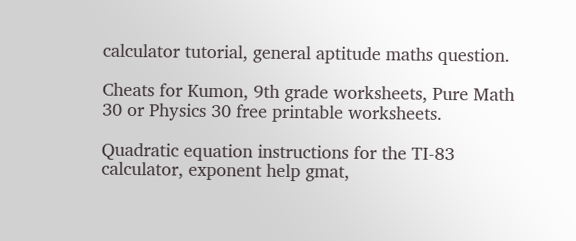calculator tutorial, general aptitude maths question.

Cheats for Kumon, 9th grade worksheets, Pure Math 30 or Physics 30 free printable worksheets.

Quadratic equation instructions for the TI-83 calculator, exponent help gmat,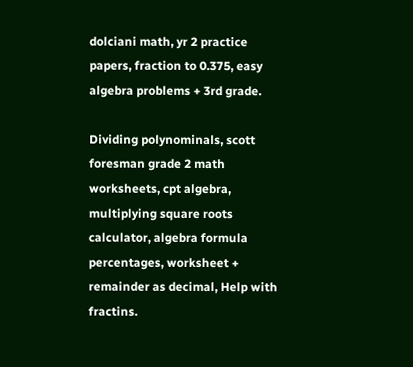dolciani math, yr 2 practice papers, fraction to 0.375, easy algebra problems + 3rd grade.

Dividing polynominals, scott foresman grade 2 math worksheets, cpt algebra, multiplying square roots calculator, algebra formula percentages, worksheet + remainder as decimal, Help with fractins.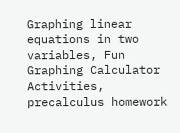Graphing linear equations in two variables, Fun Graphing Calculator Activities, precalculus homework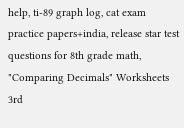help, ti-89 graph log, cat exam practice papers+india, release star test questions for 8th grade math, "Comparing Decimals" Worksheets 3rd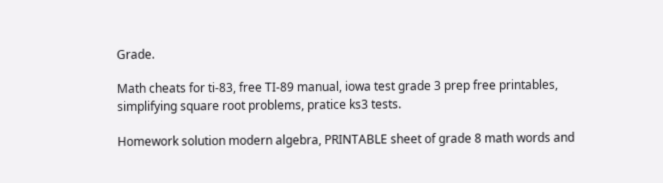Grade.

Math cheats for ti-83, free TI-89 manual, iowa test grade 3 prep free printables, simplifying square root problems, pratice ks3 tests.

Homework solution modern algebra, PRINTABLE sheet of grade 8 math words and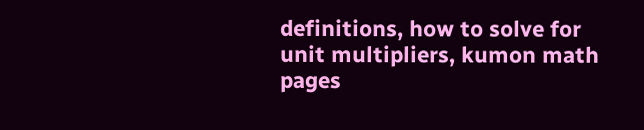definitions, how to solve for unit multipliers, kumon math pages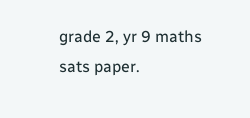grade 2, yr 9 maths sats paper.